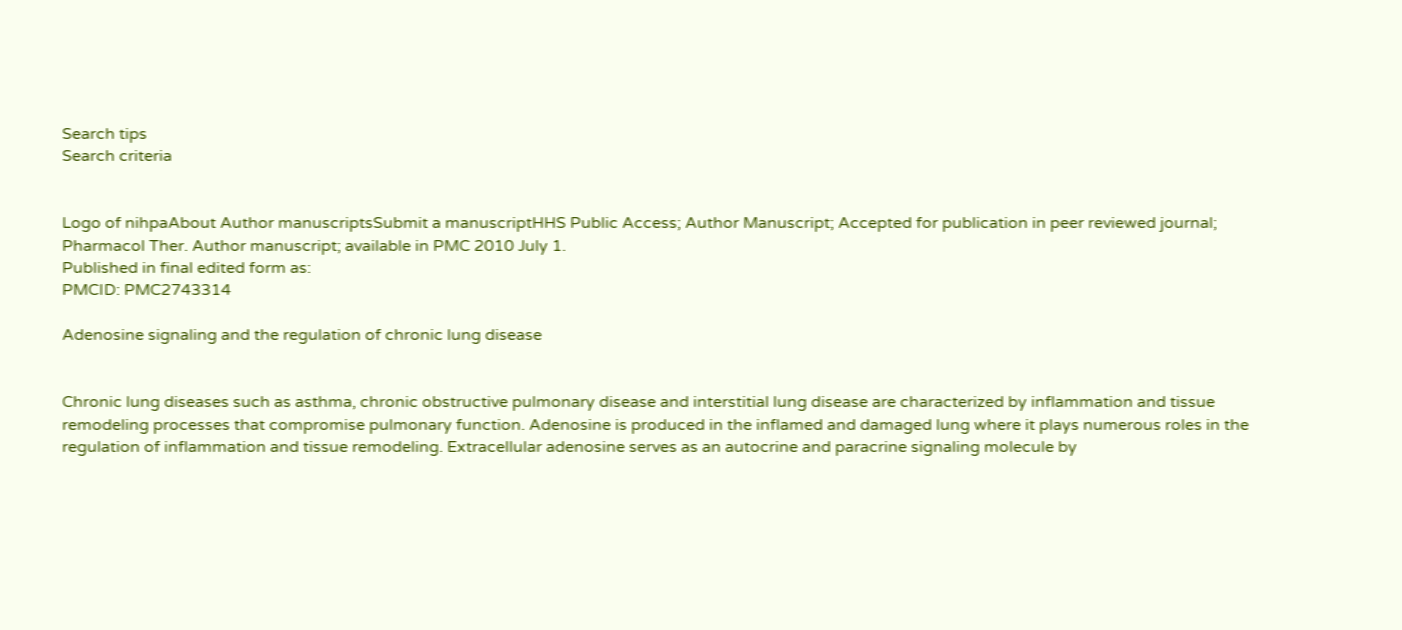Search tips
Search criteria


Logo of nihpaAbout Author manuscriptsSubmit a manuscriptHHS Public Access; Author Manuscript; Accepted for publication in peer reviewed journal;
Pharmacol Ther. Author manuscript; available in PMC 2010 July 1.
Published in final edited form as:
PMCID: PMC2743314

Adenosine signaling and the regulation of chronic lung disease


Chronic lung diseases such as asthma, chronic obstructive pulmonary disease and interstitial lung disease are characterized by inflammation and tissue remodeling processes that compromise pulmonary function. Adenosine is produced in the inflamed and damaged lung where it plays numerous roles in the regulation of inflammation and tissue remodeling. Extracellular adenosine serves as an autocrine and paracrine signaling molecule by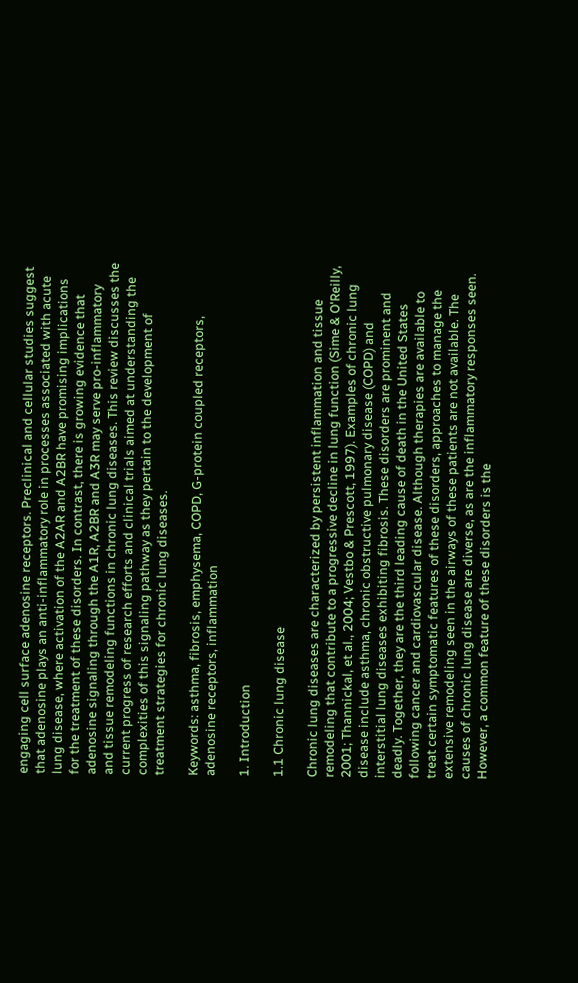engaging cell surface adenosine receptors. Preclinical and cellular studies suggest that adenosine plays an anti-inflammatory role in processes associated with acute lung disease, where activation of the A2AR and A2BR have promising implications for the treatment of these disorders. In contrast, there is growing evidence that adenosine signaling through the A1R, A2BR and A3R may serve pro-inflammatory and tissue remodeling functions in chronic lung diseases. This review discusses the current progress of research efforts and clinical trials aimed at understanding the complexities of this signaling pathway as they pertain to the development of treatment strategies for chronic lung diseases.

Keywords: asthma, fibrosis, emphysema, COPD, G-protein coupled receptors, adenosine receptors, inflammation

1. Introduction

1.1 Chronic lung disease

Chronic lung diseases are characterized by persistent inflammation and tissue remodeling that contribute to a progressive decline in lung function (Sime & O'Reilly, 2001; Thannickal, et al., 2004; Vestbo & Prescott, 1997). Examples of chronic lung disease include asthma, chronic obstructive pulmonary disease (COPD) and interstitial lung diseases exhibiting fibrosis. These disorders are prominent and deadly. Together, they are the third leading cause of death in the United States following cancer and cardiovascular disease. Although therapies are available to treat certain symptomatic features of these disorders, approaches to manage the extensive remodeling seen in the airways of these patients are not available. The causes of chronic lung disease are diverse, as are the inflammatory responses seen. However, a common feature of these disorders is the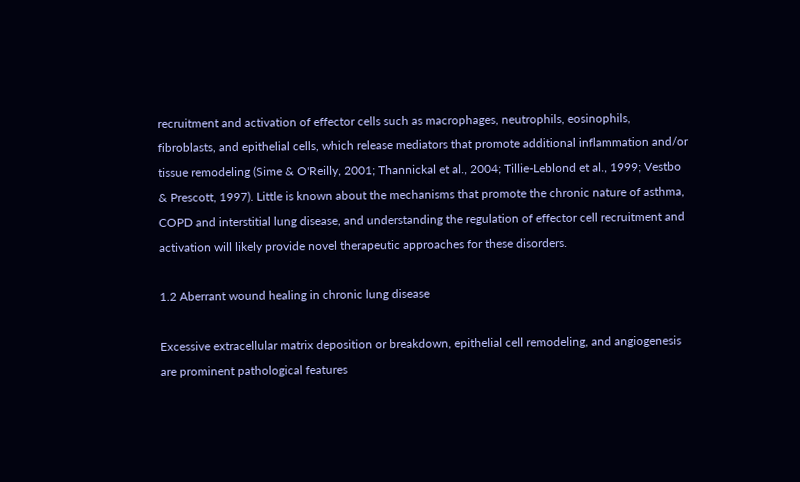recruitment and activation of effector cells such as macrophages, neutrophils, eosinophils, fibroblasts, and epithelial cells, which release mediators that promote additional inflammation and/or tissue remodeling (Sime & O'Reilly, 2001; Thannickal et al., 2004; Tillie-Leblond et al., 1999; Vestbo & Prescott, 1997). Little is known about the mechanisms that promote the chronic nature of asthma, COPD and interstitial lung disease, and understanding the regulation of effector cell recruitment and activation will likely provide novel therapeutic approaches for these disorders.

1.2 Aberrant wound healing in chronic lung disease

Excessive extracellular matrix deposition or breakdown, epithelial cell remodeling, and angiogenesis are prominent pathological features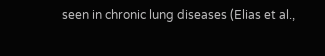seen in chronic lung diseases (Elias et al.,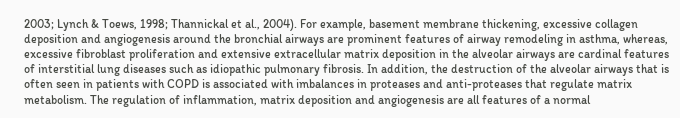2003; Lynch & Toews, 1998; Thannickal et al., 2004). For example, basement membrane thickening, excessive collagen deposition and angiogenesis around the bronchial airways are prominent features of airway remodeling in asthma, whereas, excessive fibroblast proliferation and extensive extracellular matrix deposition in the alveolar airways are cardinal features of interstitial lung diseases such as idiopathic pulmonary fibrosis. In addition, the destruction of the alveolar airways that is often seen in patients with COPD is associated with imbalances in proteases and anti-proteases that regulate matrix metabolism. The regulation of inflammation, matrix deposition and angiogenesis are all features of a normal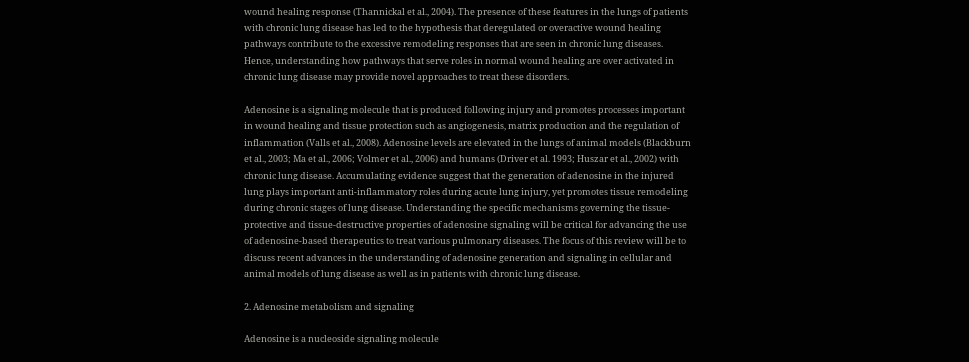wound healing response (Thannickal et al., 2004). The presence of these features in the lungs of patients with chronic lung disease has led to the hypothesis that deregulated or overactive wound healing pathways contribute to the excessive remodeling responses that are seen in chronic lung diseases. Hence, understanding how pathways that serve roles in normal wound healing are over activated in chronic lung disease may provide novel approaches to treat these disorders.

Adenosine is a signaling molecule that is produced following injury and promotes processes important in wound healing and tissue protection such as angiogenesis, matrix production and the regulation of inflammation (Valls et al., 2008). Adenosine levels are elevated in the lungs of animal models (Blackburn et al., 2003; Ma et al., 2006; Volmer et al., 2006) and humans (Driver et al. 1993; Huszar et al., 2002) with chronic lung disease. Accumulating evidence suggest that the generation of adenosine in the injured lung plays important anti-inflammatory roles during acute lung injury, yet promotes tissue remodeling during chronic stages of lung disease. Understanding the specific mechanisms governing the tissue-protective and tissue-destructive properties of adenosine signaling will be critical for advancing the use of adenosine-based therapeutics to treat various pulmonary diseases. The focus of this review will be to discuss recent advances in the understanding of adenosine generation and signaling in cellular and animal models of lung disease as well as in patients with chronic lung disease.

2. Adenosine metabolism and signaling

Adenosine is a nucleoside signaling molecule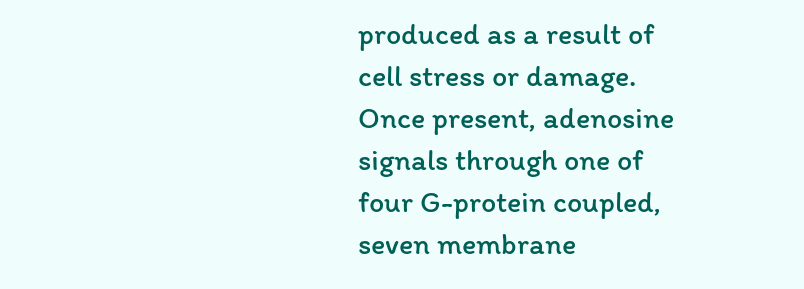produced as a result of cell stress or damage. Once present, adenosine signals through one of four G-protein coupled, seven membrane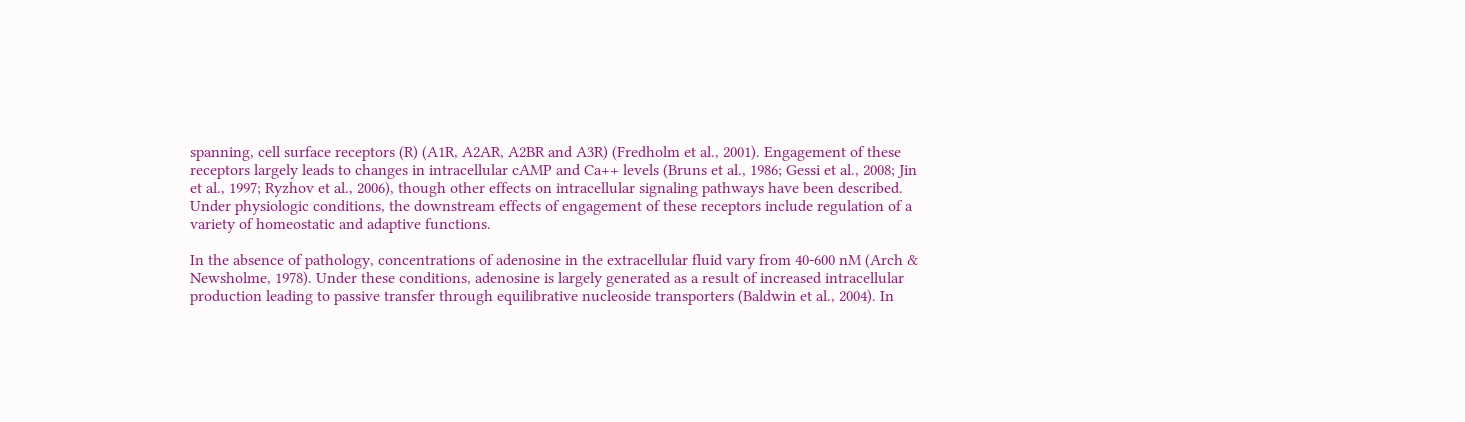spanning, cell surface receptors (R) (A1R, A2AR, A2BR and A3R) (Fredholm et al., 2001). Engagement of these receptors largely leads to changes in intracellular cAMP and Ca++ levels (Bruns et al., 1986; Gessi et al., 2008; Jin et al., 1997; Ryzhov et al., 2006), though other effects on intracellular signaling pathways have been described. Under physiologic conditions, the downstream effects of engagement of these receptors include regulation of a variety of homeostatic and adaptive functions.

In the absence of pathology, concentrations of adenosine in the extracellular fluid vary from 40-600 nM (Arch & Newsholme, 1978). Under these conditions, adenosine is largely generated as a result of increased intracellular production leading to passive transfer through equilibrative nucleoside transporters (Baldwin et al., 2004). In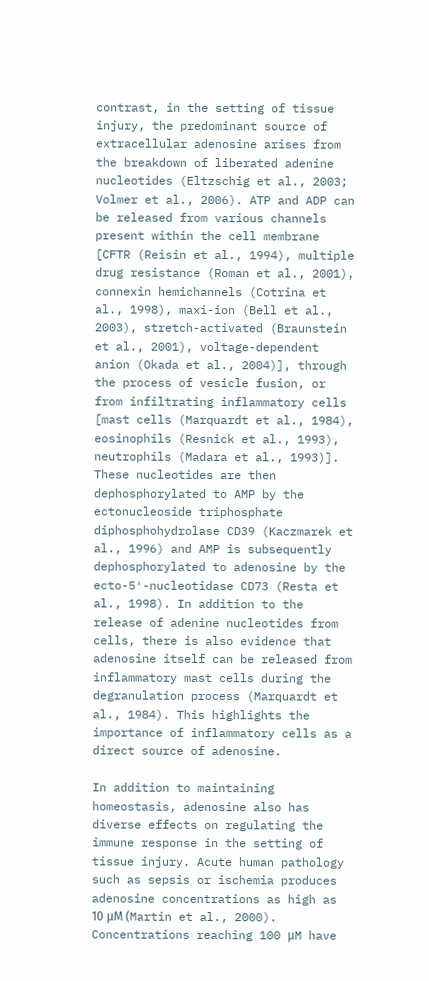contrast, in the setting of tissue injury, the predominant source of extracellular adenosine arises from the breakdown of liberated adenine nucleotides (Eltzschig et al., 2003; Volmer et al., 2006). ATP and ADP can be released from various channels present within the cell membrane [CFTR (Reisin et al., 1994), multiple drug resistance (Roman et al., 2001), connexin hemichannels (Cotrina et al., 1998), maxi-ion (Bell et al., 2003), stretch-activated (Braunstein et al., 2001), voltage-dependent anion (Okada et al., 2004)], through the process of vesicle fusion, or from infiltrating inflammatory cells [mast cells (Marquardt et al., 1984), eosinophils (Resnick et al., 1993), neutrophils (Madara et al., 1993)]. These nucleotides are then dephosphorylated to AMP by the ectonucleoside triphosphate diphosphohydrolase CD39 (Kaczmarek et al., 1996) and AMP is subsequently dephosphorylated to adenosine by the ecto-5′-nucleotidase CD73 (Resta et al., 1998). In addition to the release of adenine nucleotides from cells, there is also evidence that adenosine itself can be released from inflammatory mast cells during the degranulation process (Marquardt et al., 1984). This highlights the importance of inflammatory cells as a direct source of adenosine.

In addition to maintaining homeostasis, adenosine also has diverse effects on regulating the immune response in the setting of tissue injury. Acute human pathology such as sepsis or ischemia produces adenosine concentrations as high as 10 μM (Martin et al., 2000). Concentrations reaching 100 μM have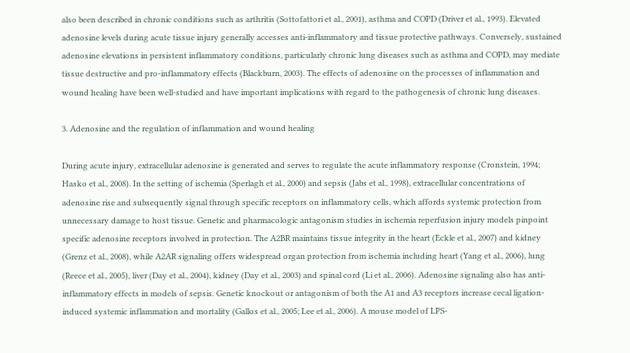also been described in chronic conditions such as arthritis (Sottofattori et al., 2001), asthma and COPD (Driver et al., 1993). Elevated adenosine levels during acute tissue injury generally accesses anti-inflammatory and tissue protective pathways. Conversely, sustained adenosine elevations in persistent inflammatory conditions, particularly chronic lung diseases such as asthma and COPD, may mediate tissue destructive and pro-inflammatory effects (Blackburn, 2003). The effects of adenosine on the processes of inflammation and wound healing have been well-studied and have important implications with regard to the pathogenesis of chronic lung diseases.

3. Adenosine and the regulation of inflammation and wound healing

During acute injury, extracellular adenosine is generated and serves to regulate the acute inflammatory response (Cronstein, 1994; Hasko et al., 2008). In the setting of ischemia (Sperlagh et al., 2000) and sepsis (Jabs et al., 1998), extracellular concentrations of adenosine rise and subsequently signal through specific receptors on inflammatory cells, which affords systemic protection from unnecessary damage to host tissue. Genetic and pharmacologic antagonism studies in ischemia reperfusion injury models pinpoint specific adenosine receptors involved in protection. The A2BR maintains tissue integrity in the heart (Eckle et al., 2007) and kidney (Grenz et al., 2008), while A2AR signaling offers widespread organ protection from ischemia including heart (Yang et al., 2006), lung (Reece et al., 2005), liver (Day et al., 2004), kidney (Day et al., 2003) and spinal cord (Li et al., 2006). Adenosine signaling also has anti-inflammatory effects in models of sepsis. Genetic knockout or antagonism of both the A1 and A3 receptors increase cecal ligation-induced systemic inflammation and mortality (Gallos et al., 2005; Lee et al., 2006). A mouse model of LPS-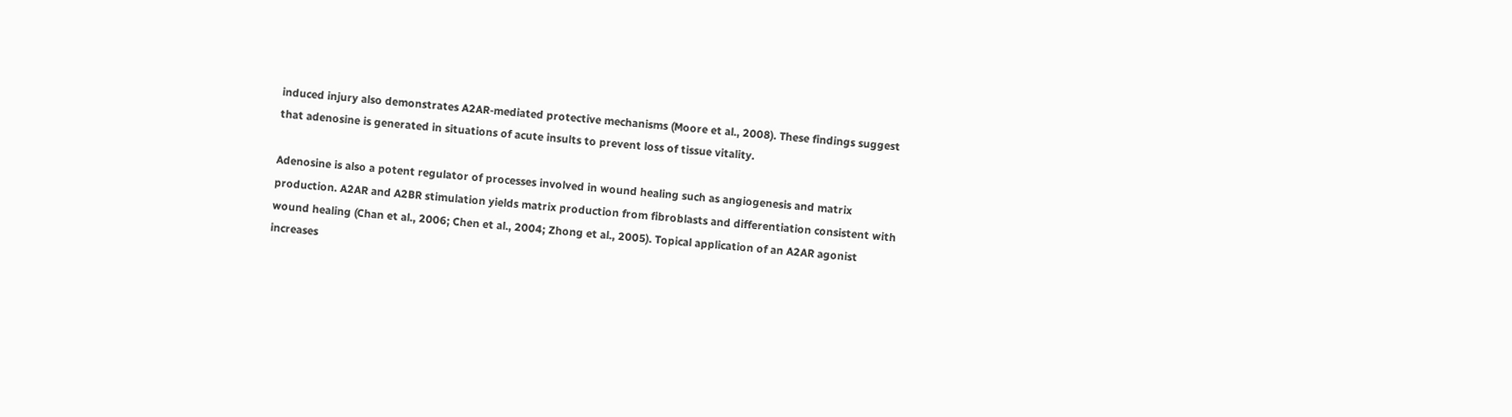induced injury also demonstrates A2AR-mediated protective mechanisms (Moore et al., 2008). These findings suggest that adenosine is generated in situations of acute insults to prevent loss of tissue vitality.

Adenosine is also a potent regulator of processes involved in wound healing such as angiogenesis and matrix production. A2AR and A2BR stimulation yields matrix production from fibroblasts and differentiation consistent with wound healing (Chan et al., 2006; Chen et al., 2004; Zhong et al., 2005). Topical application of an A2AR agonist increases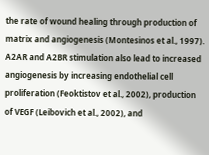the rate of wound healing through production of matrix and angiogenesis (Montesinos et al., 1997). A2AR and A2BR stimulation also lead to increased angiogenesis by increasing endothelial cell proliferation (Feoktistov et al., 2002), production of VEGF (Leibovich et al., 2002), and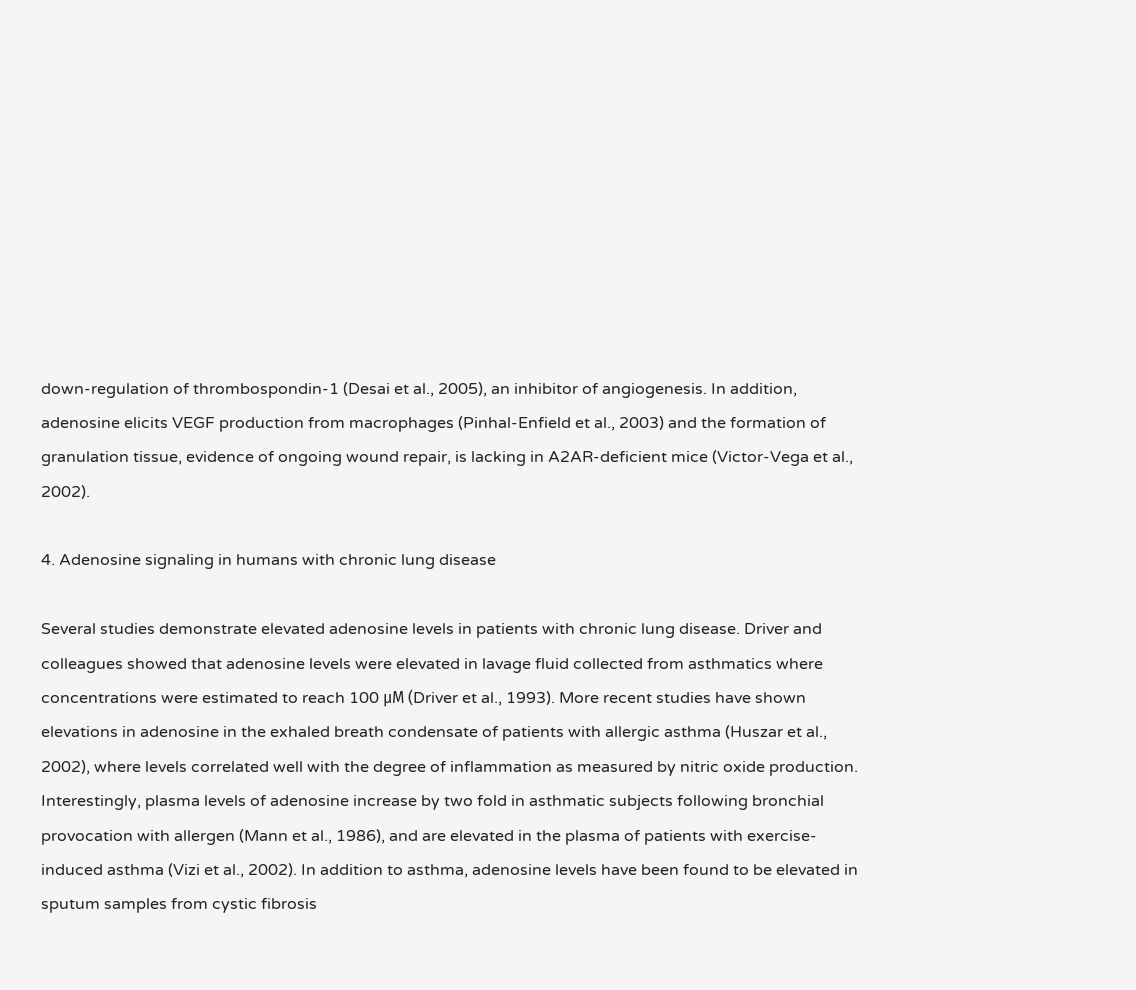down-regulation of thrombospondin-1 (Desai et al., 2005), an inhibitor of angiogenesis. In addition, adenosine elicits VEGF production from macrophages (Pinhal-Enfield et al., 2003) and the formation of granulation tissue, evidence of ongoing wound repair, is lacking in A2AR-deficient mice (Victor-Vega et al., 2002).

4. Adenosine signaling in humans with chronic lung disease

Several studies demonstrate elevated adenosine levels in patients with chronic lung disease. Driver and colleagues showed that adenosine levels were elevated in lavage fluid collected from asthmatics where concentrations were estimated to reach 100 μM (Driver et al., 1993). More recent studies have shown elevations in adenosine in the exhaled breath condensate of patients with allergic asthma (Huszar et al., 2002), where levels correlated well with the degree of inflammation as measured by nitric oxide production. Interestingly, plasma levels of adenosine increase by two fold in asthmatic subjects following bronchial provocation with allergen (Mann et al., 1986), and are elevated in the plasma of patients with exercise-induced asthma (Vizi et al., 2002). In addition to asthma, adenosine levels have been found to be elevated in sputum samples from cystic fibrosis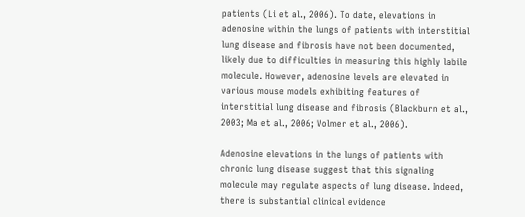patients (Li et al., 2006). To date, elevations in adenosine within the lungs of patients with interstitial lung disease and fibrosis have not been documented, likely due to difficulties in measuring this highly labile molecule. However, adenosine levels are elevated in various mouse models exhibiting features of interstitial lung disease and fibrosis (Blackburn et al., 2003; Ma et al., 2006; Volmer et al., 2006).

Adenosine elevations in the lungs of patients with chronic lung disease suggest that this signaling molecule may regulate aspects of lung disease. Indeed, there is substantial clinical evidence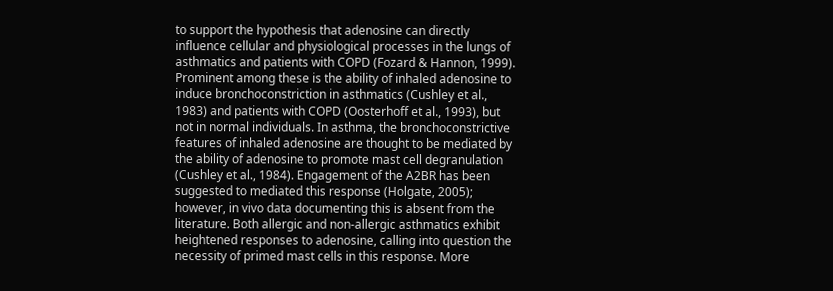to support the hypothesis that adenosine can directly influence cellular and physiological processes in the lungs of asthmatics and patients with COPD (Fozard & Hannon, 1999). Prominent among these is the ability of inhaled adenosine to induce bronchoconstriction in asthmatics (Cushley et al., 1983) and patients with COPD (Oosterhoff et al., 1993), but not in normal individuals. In asthma, the bronchoconstrictive features of inhaled adenosine are thought to be mediated by the ability of adenosine to promote mast cell degranulation (Cushley et al., 1984). Engagement of the A2BR has been suggested to mediated this response (Holgate, 2005); however, in vivo data documenting this is absent from the literature. Both allergic and non-allergic asthmatics exhibit heightened responses to adenosine, calling into question the necessity of primed mast cells in this response. More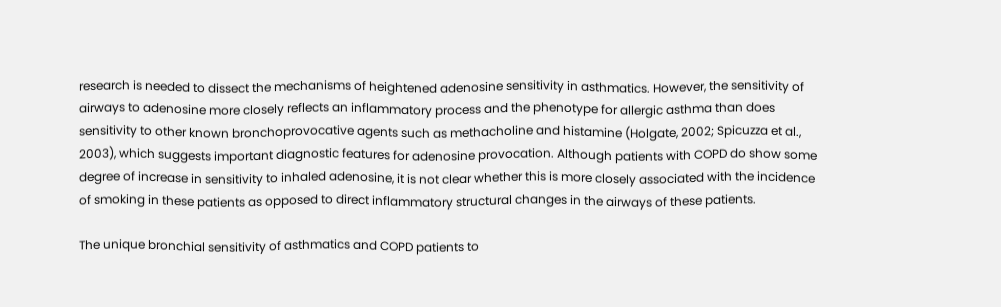research is needed to dissect the mechanisms of heightened adenosine sensitivity in asthmatics. However, the sensitivity of airways to adenosine more closely reflects an inflammatory process and the phenotype for allergic asthma than does sensitivity to other known bronchoprovocative agents such as methacholine and histamine (Holgate, 2002; Spicuzza et al., 2003), which suggests important diagnostic features for adenosine provocation. Although patients with COPD do show some degree of increase in sensitivity to inhaled adenosine, it is not clear whether this is more closely associated with the incidence of smoking in these patients as opposed to direct inflammatory structural changes in the airways of these patients.

The unique bronchial sensitivity of asthmatics and COPD patients to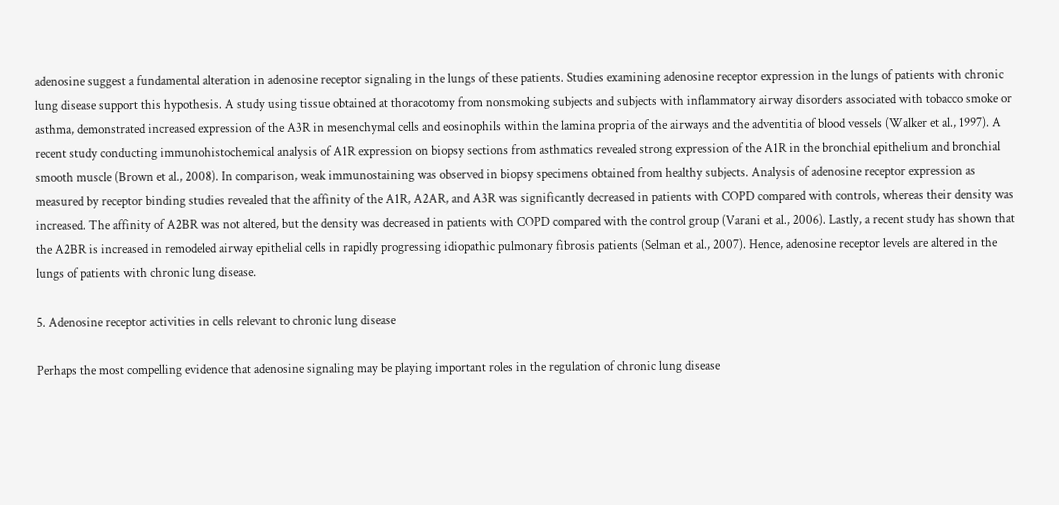adenosine suggest a fundamental alteration in adenosine receptor signaling in the lungs of these patients. Studies examining adenosine receptor expression in the lungs of patients with chronic lung disease support this hypothesis. A study using tissue obtained at thoracotomy from nonsmoking subjects and subjects with inflammatory airway disorders associated with tobacco smoke or asthma, demonstrated increased expression of the A3R in mesenchymal cells and eosinophils within the lamina propria of the airways and the adventitia of blood vessels (Walker et al., 1997). A recent study conducting immunohistochemical analysis of A1R expression on biopsy sections from asthmatics revealed strong expression of the A1R in the bronchial epithelium and bronchial smooth muscle (Brown et al., 2008). In comparison, weak immunostaining was observed in biopsy specimens obtained from healthy subjects. Analysis of adenosine receptor expression as measured by receptor binding studies revealed that the affinity of the A1R, A2AR, and A3R was significantly decreased in patients with COPD compared with controls, whereas their density was increased. The affinity of A2BR was not altered, but the density was decreased in patients with COPD compared with the control group (Varani et al., 2006). Lastly, a recent study has shown that the A2BR is increased in remodeled airway epithelial cells in rapidly progressing idiopathic pulmonary fibrosis patients (Selman et al., 2007). Hence, adenosine receptor levels are altered in the lungs of patients with chronic lung disease.

5. Adenosine receptor activities in cells relevant to chronic lung disease

Perhaps the most compelling evidence that adenosine signaling may be playing important roles in the regulation of chronic lung disease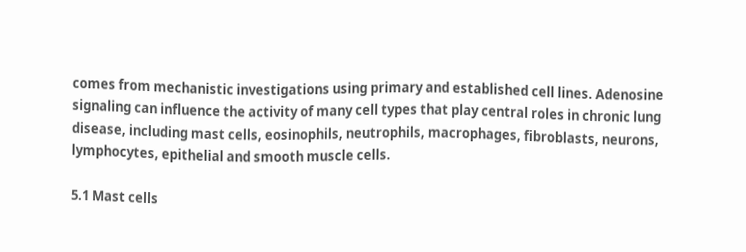comes from mechanistic investigations using primary and established cell lines. Adenosine signaling can influence the activity of many cell types that play central roles in chronic lung disease, including mast cells, eosinophils, neutrophils, macrophages, fibroblasts, neurons, lymphocytes, epithelial and smooth muscle cells.

5.1 Mast cells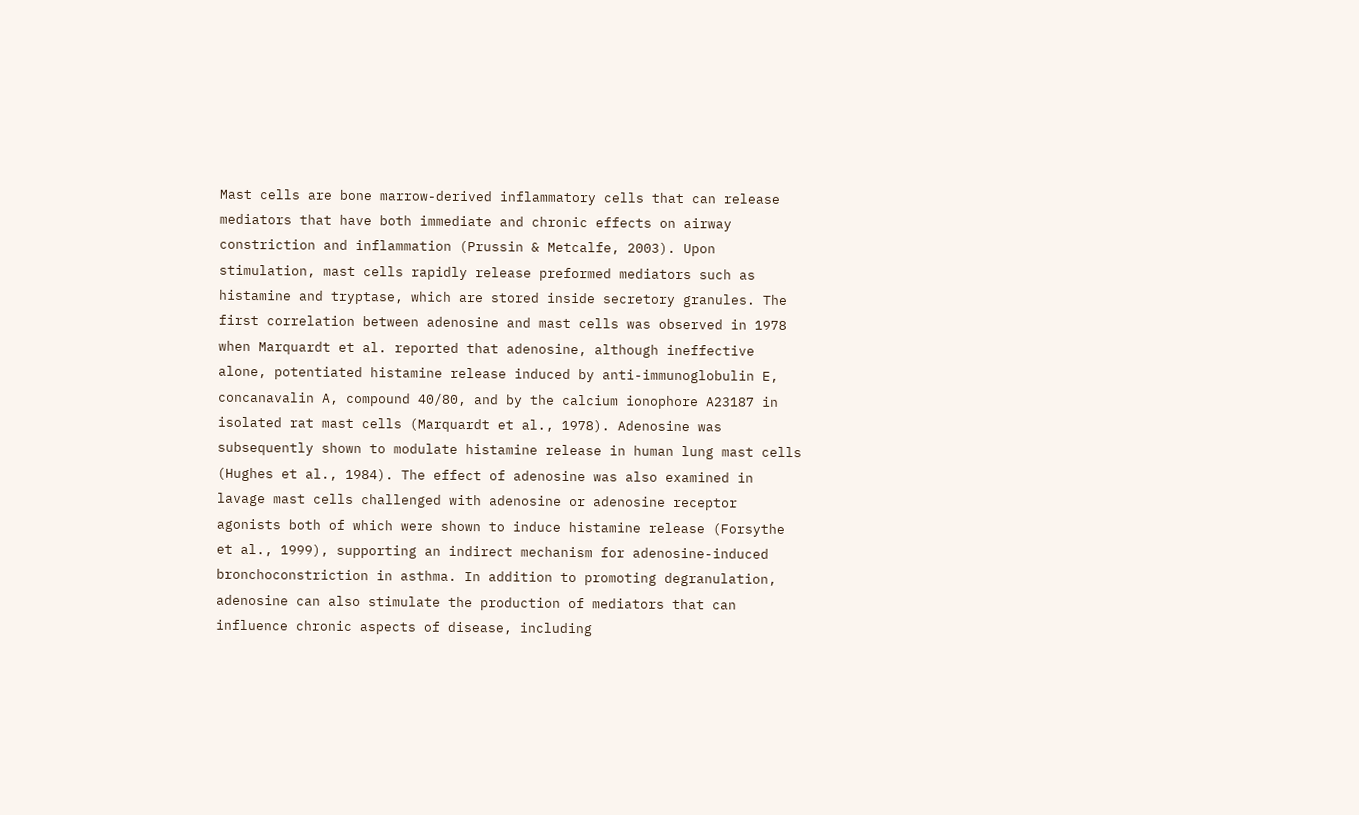Mast cells are bone marrow-derived inflammatory cells that can release mediators that have both immediate and chronic effects on airway constriction and inflammation (Prussin & Metcalfe, 2003). Upon stimulation, mast cells rapidly release preformed mediators such as histamine and tryptase, which are stored inside secretory granules. The first correlation between adenosine and mast cells was observed in 1978 when Marquardt et al. reported that adenosine, although ineffective alone, potentiated histamine release induced by anti-immunoglobulin E, concanavalin A, compound 40/80, and by the calcium ionophore A23187 in isolated rat mast cells (Marquardt et al., 1978). Adenosine was subsequently shown to modulate histamine release in human lung mast cells (Hughes et al., 1984). The effect of adenosine was also examined in lavage mast cells challenged with adenosine or adenosine receptor agonists both of which were shown to induce histamine release (Forsythe et al., 1999), supporting an indirect mechanism for adenosine-induced bronchoconstriction in asthma. In addition to promoting degranulation, adenosine can also stimulate the production of mediators that can influence chronic aspects of disease, including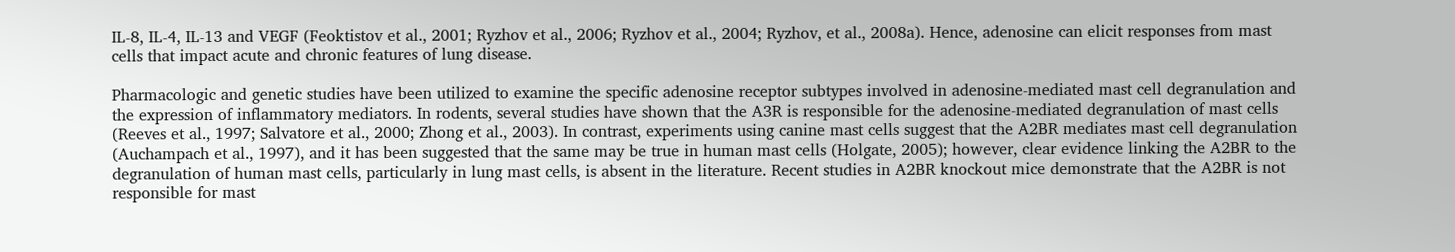IL-8, IL-4, IL-13 and VEGF (Feoktistov et al., 2001; Ryzhov et al., 2006; Ryzhov et al., 2004; Ryzhov, et al., 2008a). Hence, adenosine can elicit responses from mast cells that impact acute and chronic features of lung disease.

Pharmacologic and genetic studies have been utilized to examine the specific adenosine receptor subtypes involved in adenosine-mediated mast cell degranulation and the expression of inflammatory mediators. In rodents, several studies have shown that the A3R is responsible for the adenosine-mediated degranulation of mast cells (Reeves et al., 1997; Salvatore et al., 2000; Zhong et al., 2003). In contrast, experiments using canine mast cells suggest that the A2BR mediates mast cell degranulation (Auchampach et al., 1997), and it has been suggested that the same may be true in human mast cells (Holgate, 2005); however, clear evidence linking the A2BR to the degranulation of human mast cells, particularly in lung mast cells, is absent in the literature. Recent studies in A2BR knockout mice demonstrate that the A2BR is not responsible for mast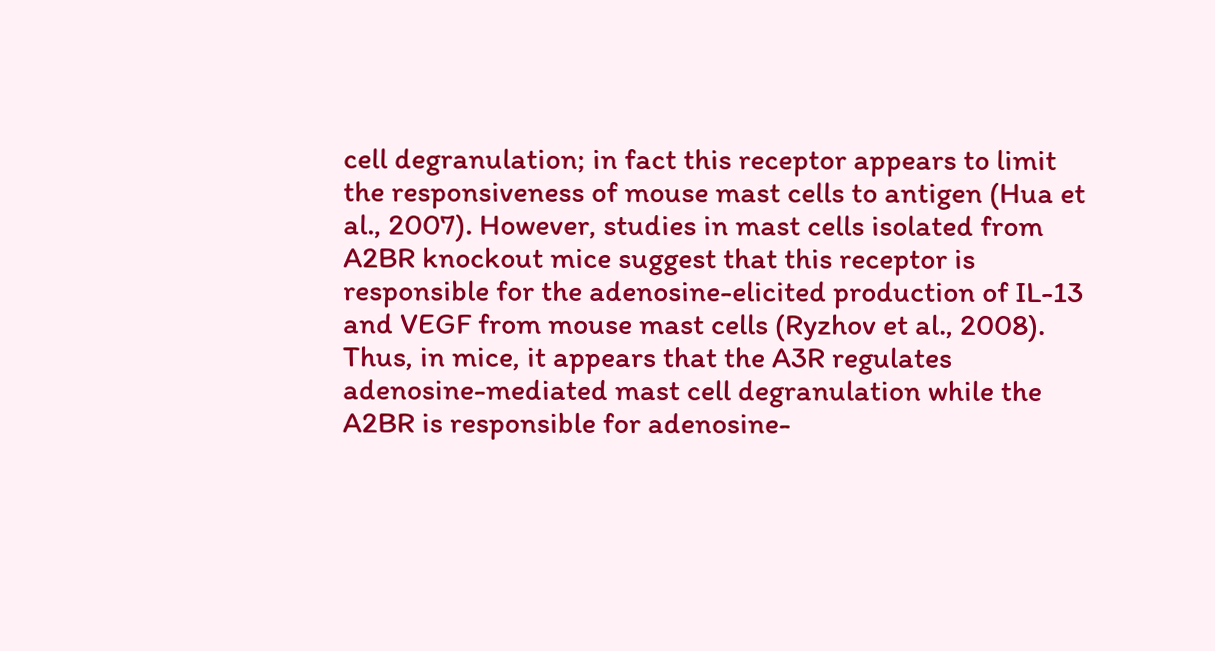cell degranulation; in fact this receptor appears to limit the responsiveness of mouse mast cells to antigen (Hua et al., 2007). However, studies in mast cells isolated from A2BR knockout mice suggest that this receptor is responsible for the adenosine-elicited production of IL-13 and VEGF from mouse mast cells (Ryzhov et al., 2008). Thus, in mice, it appears that the A3R regulates adenosine-mediated mast cell degranulation while the A2BR is responsible for adenosine-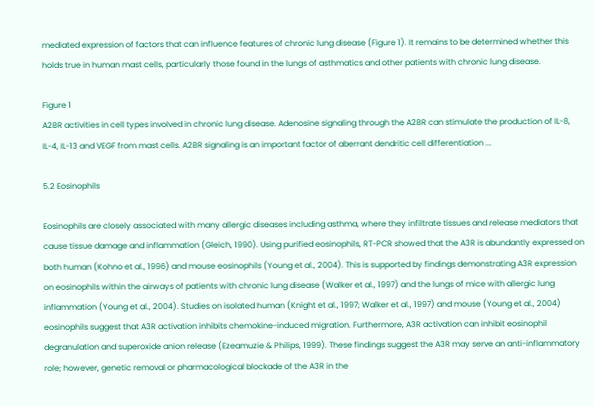mediated expression of factors that can influence features of chronic lung disease (Figure 1). It remains to be determined whether this holds true in human mast cells, particularly those found in the lungs of asthmatics and other patients with chronic lung disease.

Figure 1
A2BR activities in cell types involved in chronic lung disease. Adenosine signaling through the A2BR can stimulate the production of IL-8, IL-4, IL-13 and VEGF from mast cells. A2BR signaling is an important factor of aberrant dendritic cell differentiation ...

5.2 Eosinophils

Eosinophils are closely associated with many allergic diseases including asthma, where they infiltrate tissues and release mediators that cause tissue damage and inflammation (Gleich, 1990). Using purified eosinophils, RT-PCR showed that the A3R is abundantly expressed on both human (Kohno et al., 1996) and mouse eosinophils (Young et al., 2004). This is supported by findings demonstrating A3R expression on eosinophils within the airways of patients with chronic lung disease (Walker et al., 1997) and the lungs of mice with allergic lung inflammation (Young et al., 2004). Studies on isolated human (Knight et al., 1997; Walker et al., 1997) and mouse (Young et al., 2004) eosinophils suggest that A3R activation inhibits chemokine-induced migration. Furthermore, A3R activation can inhibit eosinophil degranulation and superoxide anion release (Ezeamuzie & Philips, 1999). These findings suggest the A3R may serve an anti-inflammatory role; however, genetic removal or pharmacological blockade of the A3R in the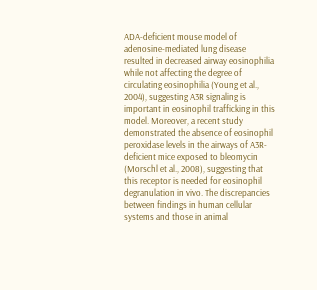ADA-deficient mouse model of adenosine-mediated lung disease resulted in decreased airway eosinophilia while not affecting the degree of circulating eosinophilia (Young et al., 2004), suggesting A3R signaling is important in eosinophil trafficking in this model. Moreover, a recent study demonstrated the absence of eosinophil peroxidase levels in the airways of A3R-deficient mice exposed to bleomycin (Morschl et al., 2008), suggesting that this receptor is needed for eosinophil degranulation in vivo. The discrepancies between findings in human cellular systems and those in animal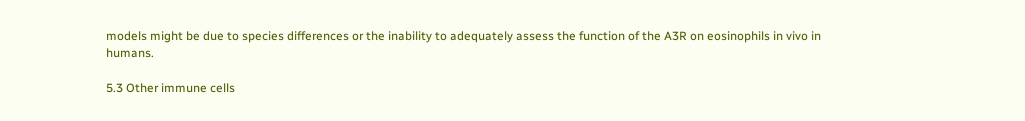models might be due to species differences or the inability to adequately assess the function of the A3R on eosinophils in vivo in humans.

5.3 Other immune cells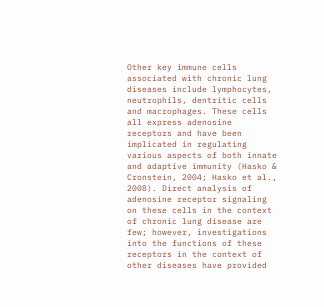Other key immune cells associated with chronic lung diseases include lymphocytes, neutrophils, dentritic cells and macrophages. These cells all express adenosine receptors and have been implicated in regulating various aspects of both innate and adaptive immunity (Hasko & Cronstein, 2004; Hasko et al., 2008). Direct analysis of adenosine receptor signaling on these cells in the context of chronic lung disease are few; however, investigations into the functions of these receptors in the context of other diseases have provided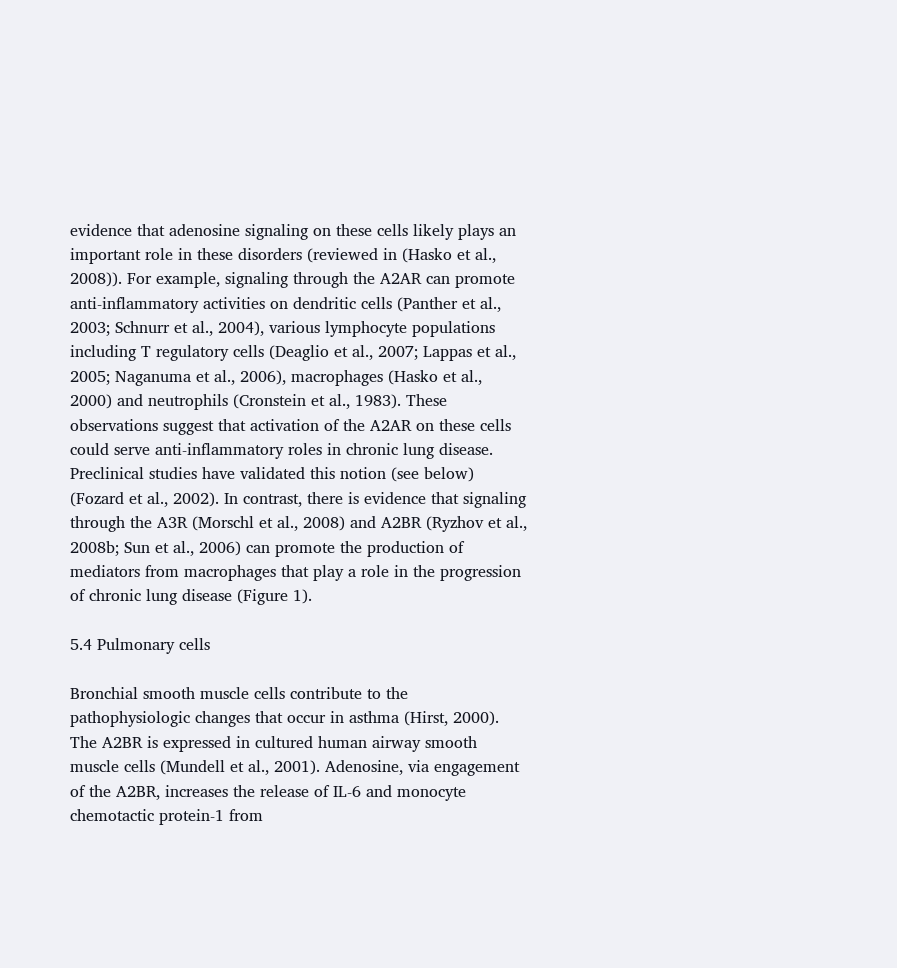evidence that adenosine signaling on these cells likely plays an important role in these disorders (reviewed in (Hasko et al., 2008)). For example, signaling through the A2AR can promote anti-inflammatory activities on dendritic cells (Panther et al., 2003; Schnurr et al., 2004), various lymphocyte populations including T regulatory cells (Deaglio et al., 2007; Lappas et al., 2005; Naganuma et al., 2006), macrophages (Hasko et al., 2000) and neutrophils (Cronstein et al., 1983). These observations suggest that activation of the A2AR on these cells could serve anti-inflammatory roles in chronic lung disease. Preclinical studies have validated this notion (see below) (Fozard et al., 2002). In contrast, there is evidence that signaling through the A3R (Morschl et al., 2008) and A2BR (Ryzhov et al., 2008b; Sun et al., 2006) can promote the production of mediators from macrophages that play a role in the progression of chronic lung disease (Figure 1).

5.4 Pulmonary cells

Bronchial smooth muscle cells contribute to the pathophysiologic changes that occur in asthma (Hirst, 2000). The A2BR is expressed in cultured human airway smooth muscle cells (Mundell et al., 2001). Adenosine, via engagement of the A2BR, increases the release of IL-6 and monocyte chemotactic protein-1 from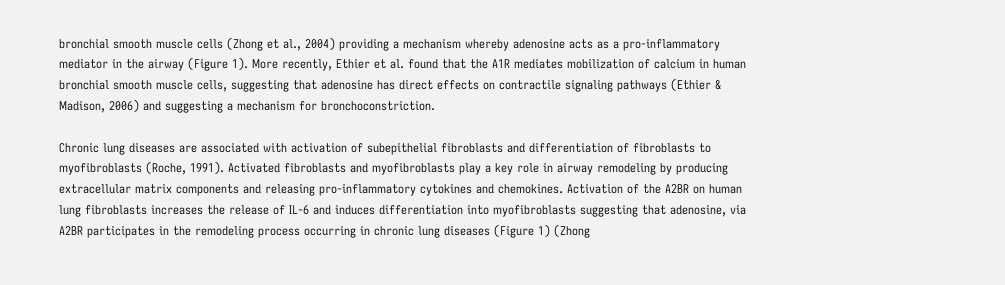bronchial smooth muscle cells (Zhong et al., 2004) providing a mechanism whereby adenosine acts as a pro-inflammatory mediator in the airway (Figure 1). More recently, Ethier et al. found that the A1R mediates mobilization of calcium in human bronchial smooth muscle cells, suggesting that adenosine has direct effects on contractile signaling pathways (Ethier & Madison, 2006) and suggesting a mechanism for bronchoconstriction.

Chronic lung diseases are associated with activation of subepithelial fibroblasts and differentiation of fibroblasts to myofibroblasts (Roche, 1991). Activated fibroblasts and myofibroblasts play a key role in airway remodeling by producing extracellular matrix components and releasing pro-inflammatory cytokines and chemokines. Activation of the A2BR on human lung fibroblasts increases the release of IL-6 and induces differentiation into myofibroblasts suggesting that adenosine, via A2BR participates in the remodeling process occurring in chronic lung diseases (Figure 1) (Zhong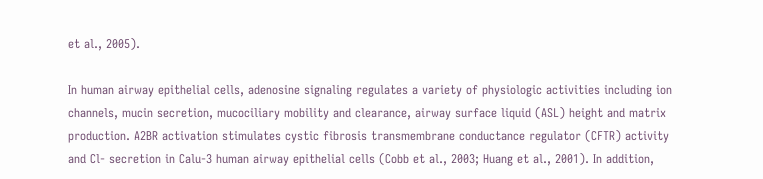et al., 2005).

In human airway epithelial cells, adenosine signaling regulates a variety of physiologic activities including ion channels, mucin secretion, mucociliary mobility and clearance, airway surface liquid (ASL) height and matrix production. A2BR activation stimulates cystic fibrosis transmembrane conductance regulator (CFTR) activity and Cl- secretion in Calu-3 human airway epithelial cells (Cobb et al., 2003; Huang et al., 2001). In addition,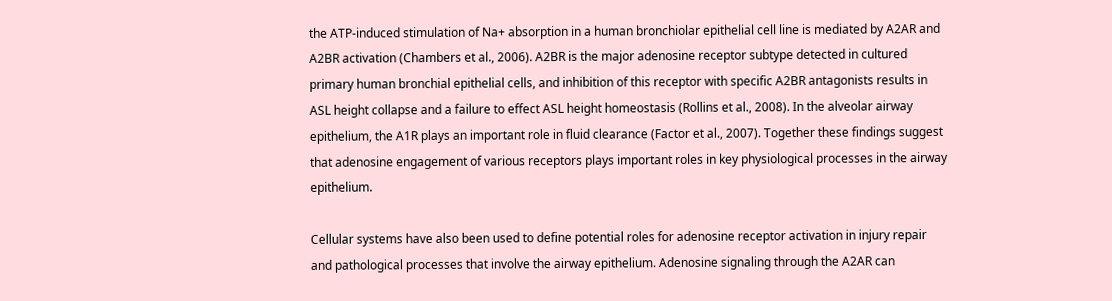the ATP-induced stimulation of Na+ absorption in a human bronchiolar epithelial cell line is mediated by A2AR and A2BR activation (Chambers et al., 2006). A2BR is the major adenosine receptor subtype detected in cultured primary human bronchial epithelial cells, and inhibition of this receptor with specific A2BR antagonists results in ASL height collapse and a failure to effect ASL height homeostasis (Rollins et al., 2008). In the alveolar airway epithelium, the A1R plays an important role in fluid clearance (Factor et al., 2007). Together these findings suggest that adenosine engagement of various receptors plays important roles in key physiological processes in the airway epithelium.

Cellular systems have also been used to define potential roles for adenosine receptor activation in injury repair and pathological processes that involve the airway epithelium. Adenosine signaling through the A2AR can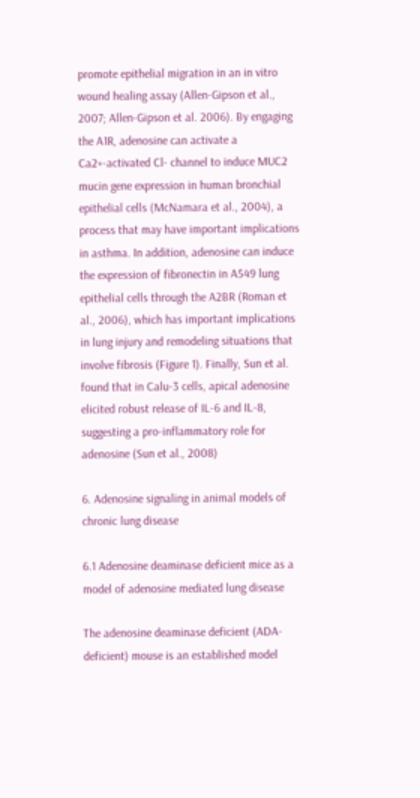promote epithelial migration in an in vitro wound healing assay (Allen-Gipson et al., 2007; Allen-Gipson et al. 2006). By engaging the A1R, adenosine can activate a Ca2+-activated Cl- channel to induce MUC2 mucin gene expression in human bronchial epithelial cells (McNamara et al., 2004), a process that may have important implications in asthma. In addition, adenosine can induce the expression of fibronectin in A549 lung epithelial cells through the A2BR (Roman et al., 2006), which has important implications in lung injury and remodeling situations that involve fibrosis (Figure 1). Finally, Sun et al. found that in Calu-3 cells, apical adenosine elicited robust release of IL-6 and IL-8, suggesting a pro-inflammatory role for adenosine (Sun et al., 2008)

6. Adenosine signaling in animal models of chronic lung disease

6.1 Adenosine deaminase deficient mice as a model of adenosine mediated lung disease

The adenosine deaminase deficient (ADA-deficient) mouse is an established model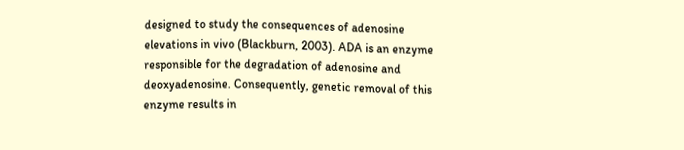designed to study the consequences of adenosine elevations in vivo (Blackburn, 2003). ADA is an enzyme responsible for the degradation of adenosine and deoxyadenosine. Consequently, genetic removal of this enzyme results in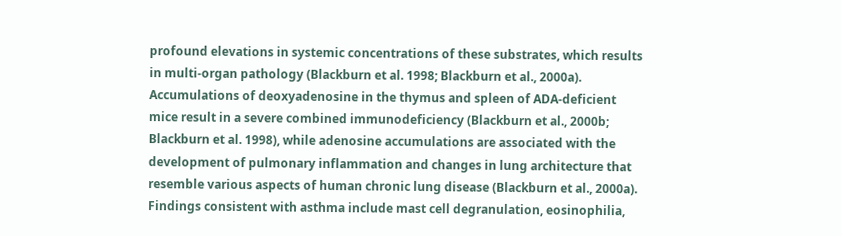profound elevations in systemic concentrations of these substrates, which results in multi-organ pathology (Blackburn et al. 1998; Blackburn et al., 2000a). Accumulations of deoxyadenosine in the thymus and spleen of ADA-deficient mice result in a severe combined immunodeficiency (Blackburn et al., 2000b; Blackburn et al. 1998), while adenosine accumulations are associated with the development of pulmonary inflammation and changes in lung architecture that resemble various aspects of human chronic lung disease (Blackburn et al., 2000a). Findings consistent with asthma include mast cell degranulation, eosinophilia,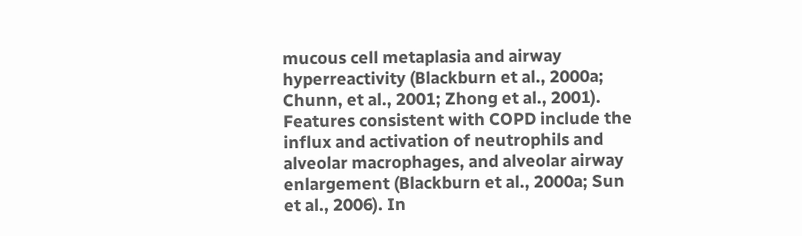mucous cell metaplasia and airway hyperreactivity (Blackburn et al., 2000a; Chunn, et al., 2001; Zhong et al., 2001). Features consistent with COPD include the influx and activation of neutrophils and alveolar macrophages, and alveolar airway enlargement (Blackburn et al., 2000a; Sun et al., 2006). In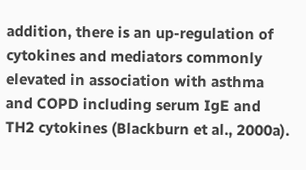addition, there is an up-regulation of cytokines and mediators commonly elevated in association with asthma and COPD including serum IgE and TH2 cytokines (Blackburn et al., 2000a).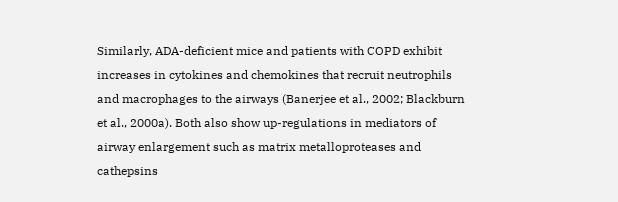Similarly, ADA-deficient mice and patients with COPD exhibit increases in cytokines and chemokines that recruit neutrophils and macrophages to the airways (Banerjee et al., 2002; Blackburn et al., 2000a). Both also show up-regulations in mediators of airway enlargement such as matrix metalloproteases and cathepsins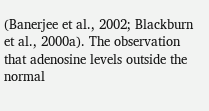(Banerjee et al., 2002; Blackburn et al., 2000a). The observation that adenosine levels outside the normal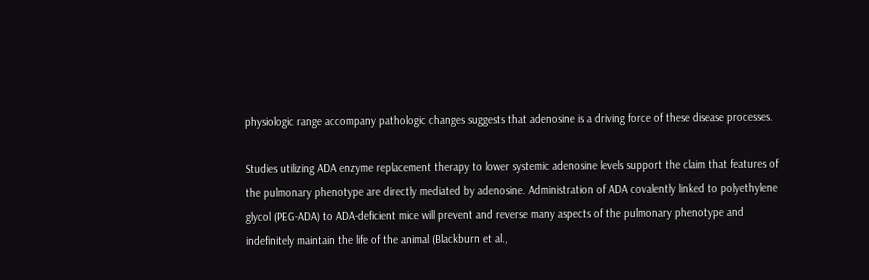physiologic range accompany pathologic changes suggests that adenosine is a driving force of these disease processes.

Studies utilizing ADA enzyme replacement therapy to lower systemic adenosine levels support the claim that features of the pulmonary phenotype are directly mediated by adenosine. Administration of ADA covalently linked to polyethylene glycol (PEG-ADA) to ADA-deficient mice will prevent and reverse many aspects of the pulmonary phenotype and indefinitely maintain the life of the animal (Blackburn et al.,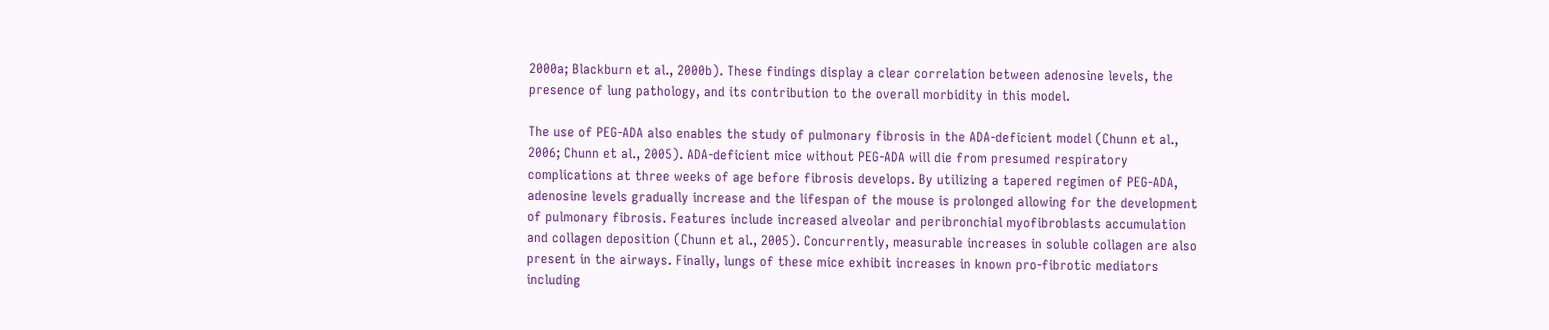2000a; Blackburn et al., 2000b). These findings display a clear correlation between adenosine levels, the presence of lung pathology, and its contribution to the overall morbidity in this model.

The use of PEG-ADA also enables the study of pulmonary fibrosis in the ADA-deficient model (Chunn et al., 2006; Chunn et al., 2005). ADA-deficient mice without PEG-ADA will die from presumed respiratory complications at three weeks of age before fibrosis develops. By utilizing a tapered regimen of PEG-ADA, adenosine levels gradually increase and the lifespan of the mouse is prolonged allowing for the development of pulmonary fibrosis. Features include increased alveolar and peribronchial myofibroblasts accumulation and collagen deposition (Chunn et al., 2005). Concurrently, measurable increases in soluble collagen are also present in the airways. Finally, lungs of these mice exhibit increases in known pro-fibrotic mediators including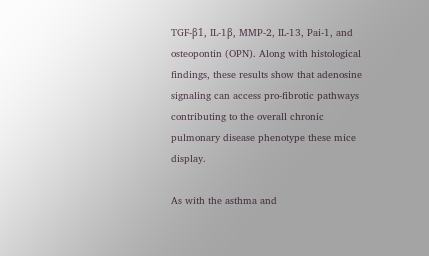TGF-β1, IL-1β, MMP-2, IL-13, Pai-1, and osteopontin (OPN). Along with histological findings, these results show that adenosine signaling can access pro-fibrotic pathways contributing to the overall chronic pulmonary disease phenotype these mice display.

As with the asthma and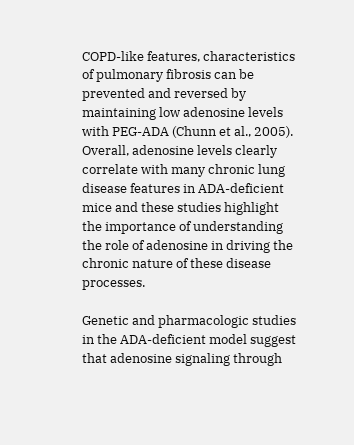COPD-like features, characteristics of pulmonary fibrosis can be prevented and reversed by maintaining low adenosine levels with PEG-ADA (Chunn et al., 2005). Overall, adenosine levels clearly correlate with many chronic lung disease features in ADA-deficient mice and these studies highlight the importance of understanding the role of adenosine in driving the chronic nature of these disease processes.

Genetic and pharmacologic studies in the ADA-deficient model suggest that adenosine signaling through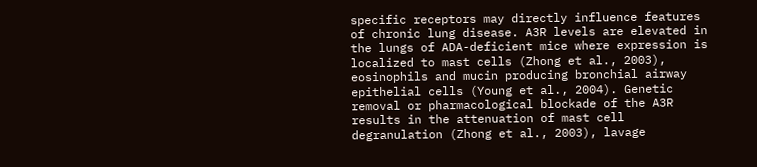specific receptors may directly influence features of chronic lung disease. A3R levels are elevated in the lungs of ADA-deficient mice where expression is localized to mast cells (Zhong et al., 2003), eosinophils and mucin producing bronchial airway epithelial cells (Young et al., 2004). Genetic removal or pharmacological blockade of the A3R results in the attenuation of mast cell degranulation (Zhong et al., 2003), lavage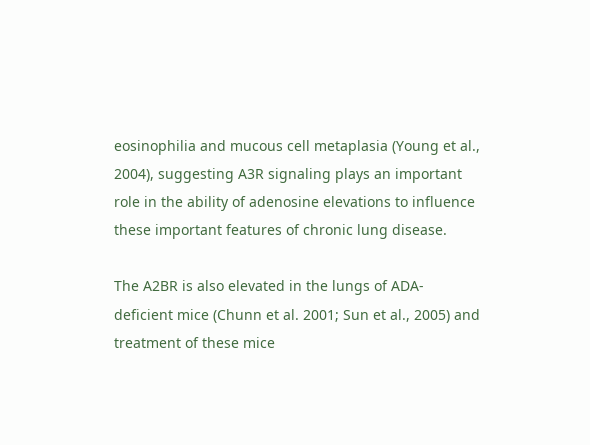eosinophilia and mucous cell metaplasia (Young et al., 2004), suggesting A3R signaling plays an important role in the ability of adenosine elevations to influence these important features of chronic lung disease.

The A2BR is also elevated in the lungs of ADA-deficient mice (Chunn et al. 2001; Sun et al., 2005) and treatment of these mice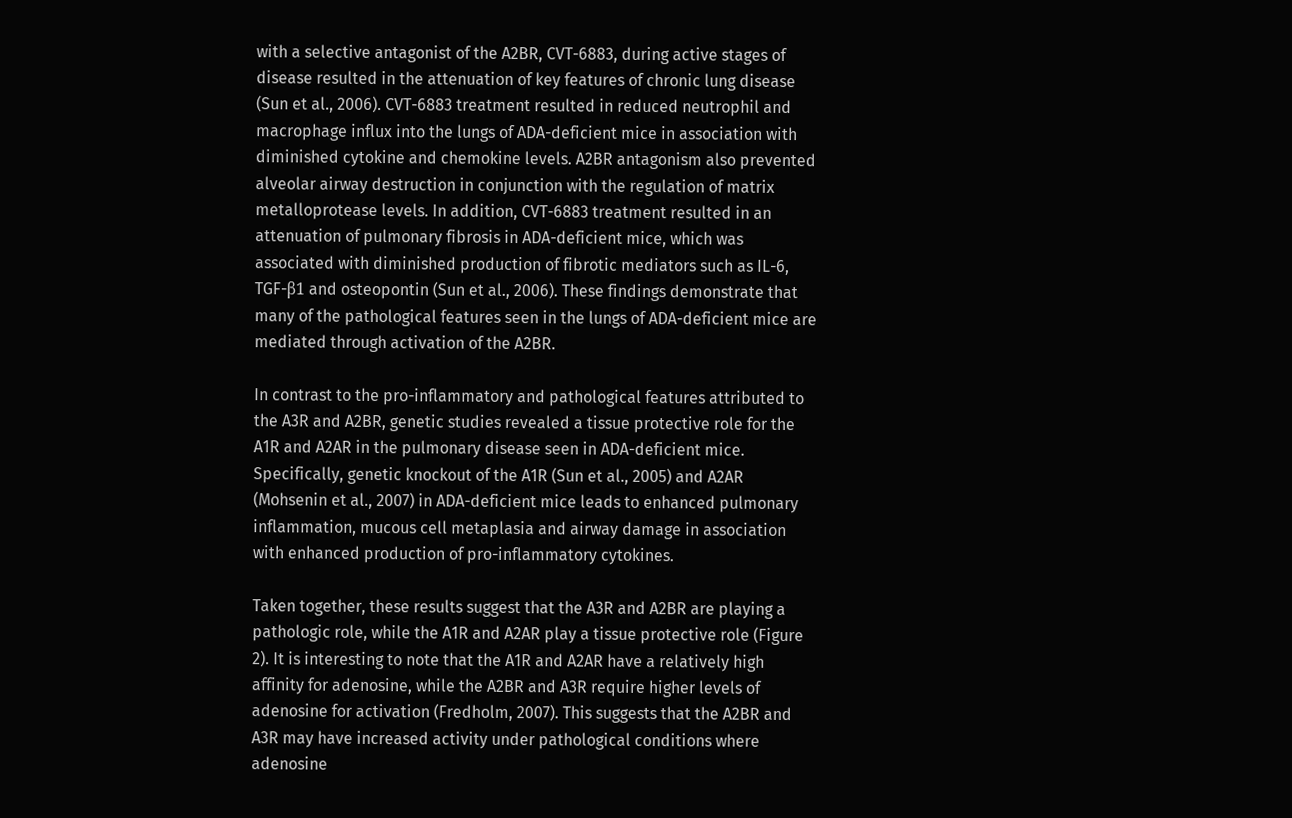with a selective antagonist of the A2BR, CVT-6883, during active stages of disease resulted in the attenuation of key features of chronic lung disease (Sun et al., 2006). CVT-6883 treatment resulted in reduced neutrophil and macrophage influx into the lungs of ADA-deficient mice in association with diminished cytokine and chemokine levels. A2BR antagonism also prevented alveolar airway destruction in conjunction with the regulation of matrix metalloprotease levels. In addition, CVT-6883 treatment resulted in an attenuation of pulmonary fibrosis in ADA-deficient mice, which was associated with diminished production of fibrotic mediators such as IL-6, TGF-β1 and osteopontin (Sun et al., 2006). These findings demonstrate that many of the pathological features seen in the lungs of ADA-deficient mice are mediated through activation of the A2BR.

In contrast to the pro-inflammatory and pathological features attributed to the A3R and A2BR, genetic studies revealed a tissue protective role for the A1R and A2AR in the pulmonary disease seen in ADA-deficient mice. Specifically, genetic knockout of the A1R (Sun et al., 2005) and A2AR (Mohsenin et al., 2007) in ADA-deficient mice leads to enhanced pulmonary inflammation, mucous cell metaplasia and airway damage in association with enhanced production of pro-inflammatory cytokines.

Taken together, these results suggest that the A3R and A2BR are playing a pathologic role, while the A1R and A2AR play a tissue protective role (Figure 2). It is interesting to note that the A1R and A2AR have a relatively high affinity for adenosine, while the A2BR and A3R require higher levels of adenosine for activation (Fredholm, 2007). This suggests that the A2BR and A3R may have increased activity under pathological conditions where adenosine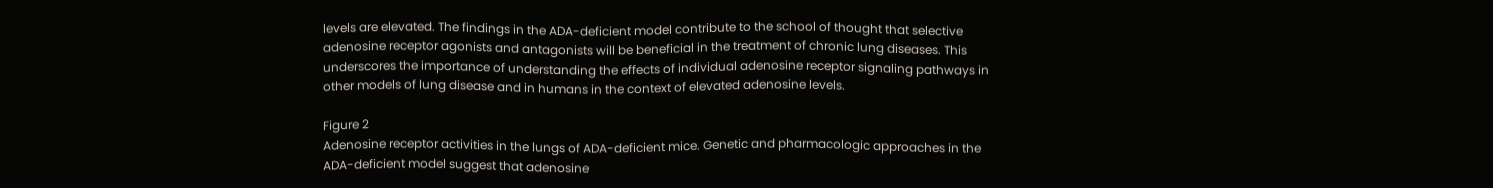levels are elevated. The findings in the ADA-deficient model contribute to the school of thought that selective adenosine receptor agonists and antagonists will be beneficial in the treatment of chronic lung diseases. This underscores the importance of understanding the effects of individual adenosine receptor signaling pathways in other models of lung disease and in humans in the context of elevated adenosine levels.

Figure 2
Adenosine receptor activities in the lungs of ADA-deficient mice. Genetic and pharmacologic approaches in the ADA-deficient model suggest that adenosine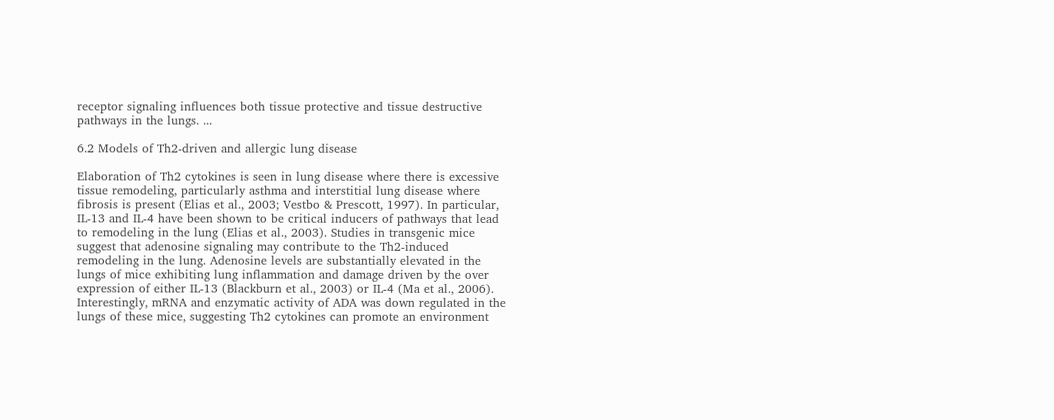receptor signaling influences both tissue protective and tissue destructive pathways in the lungs. ...

6.2 Models of Th2-driven and allergic lung disease

Elaboration of Th2 cytokines is seen in lung disease where there is excessive tissue remodeling, particularly asthma and interstitial lung disease where fibrosis is present (Elias et al., 2003; Vestbo & Prescott, 1997). In particular, IL-13 and IL-4 have been shown to be critical inducers of pathways that lead to remodeling in the lung (Elias et al., 2003). Studies in transgenic mice suggest that adenosine signaling may contribute to the Th2-induced remodeling in the lung. Adenosine levels are substantially elevated in the lungs of mice exhibiting lung inflammation and damage driven by the over expression of either IL-13 (Blackburn et al., 2003) or IL-4 (Ma et al., 2006). Interestingly, mRNA and enzymatic activity of ADA was down regulated in the lungs of these mice, suggesting Th2 cytokines can promote an environment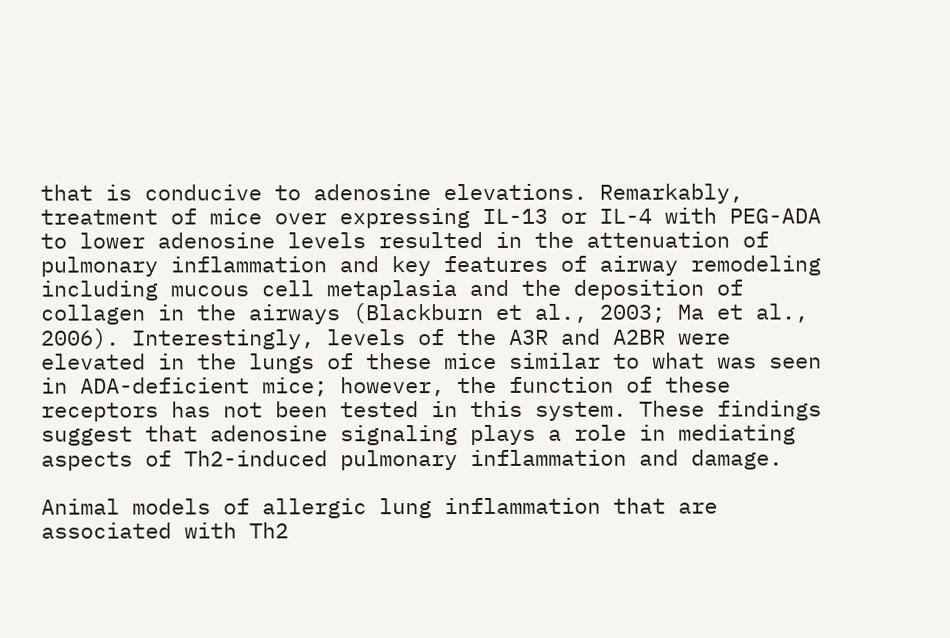that is conducive to adenosine elevations. Remarkably, treatment of mice over expressing IL-13 or IL-4 with PEG-ADA to lower adenosine levels resulted in the attenuation of pulmonary inflammation and key features of airway remodeling including mucous cell metaplasia and the deposition of collagen in the airways (Blackburn et al., 2003; Ma et al., 2006). Interestingly, levels of the A3R and A2BR were elevated in the lungs of these mice similar to what was seen in ADA-deficient mice; however, the function of these receptors has not been tested in this system. These findings suggest that adenosine signaling plays a role in mediating aspects of Th2-induced pulmonary inflammation and damage.

Animal models of allergic lung inflammation that are associated with Th2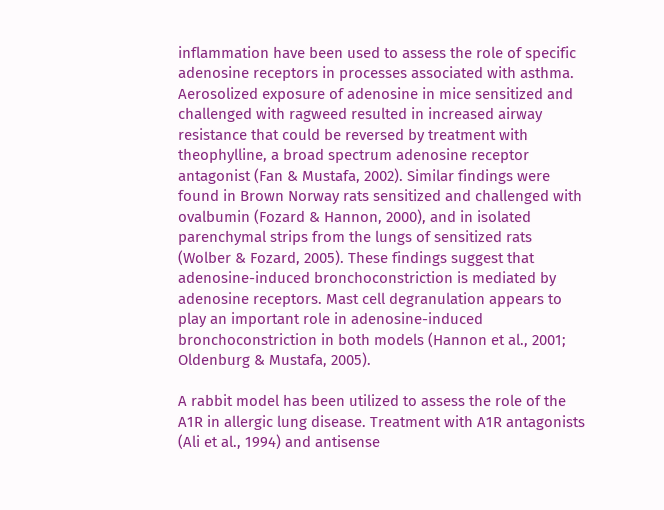inflammation have been used to assess the role of specific adenosine receptors in processes associated with asthma. Aerosolized exposure of adenosine in mice sensitized and challenged with ragweed resulted in increased airway resistance that could be reversed by treatment with theophylline, a broad spectrum adenosine receptor antagonist (Fan & Mustafa, 2002). Similar findings were found in Brown Norway rats sensitized and challenged with ovalbumin (Fozard & Hannon, 2000), and in isolated parenchymal strips from the lungs of sensitized rats (Wolber & Fozard, 2005). These findings suggest that adenosine-induced bronchoconstriction is mediated by adenosine receptors. Mast cell degranulation appears to play an important role in adenosine-induced bronchoconstriction in both models (Hannon et al., 2001; Oldenburg & Mustafa, 2005).

A rabbit model has been utilized to assess the role of the A1R in allergic lung disease. Treatment with A1R antagonists (Ali et al., 1994) and antisense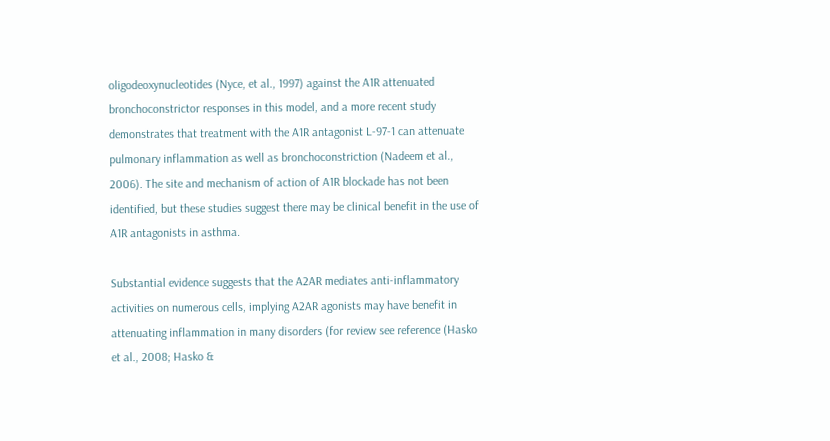oligodeoxynucleotides (Nyce, et al., 1997) against the A1R attenuated bronchoconstrictor responses in this model, and a more recent study demonstrates that treatment with the A1R antagonist L-97-1 can attenuate pulmonary inflammation as well as bronchoconstriction (Nadeem et al., 2006). The site and mechanism of action of A1R blockade has not been identified, but these studies suggest there may be clinical benefit in the use of A1R antagonists in asthma.

Substantial evidence suggests that the A2AR mediates anti-inflammatory activities on numerous cells, implying A2AR agonists may have benefit in attenuating inflammation in many disorders (for review see reference (Hasko et al., 2008; Hasko &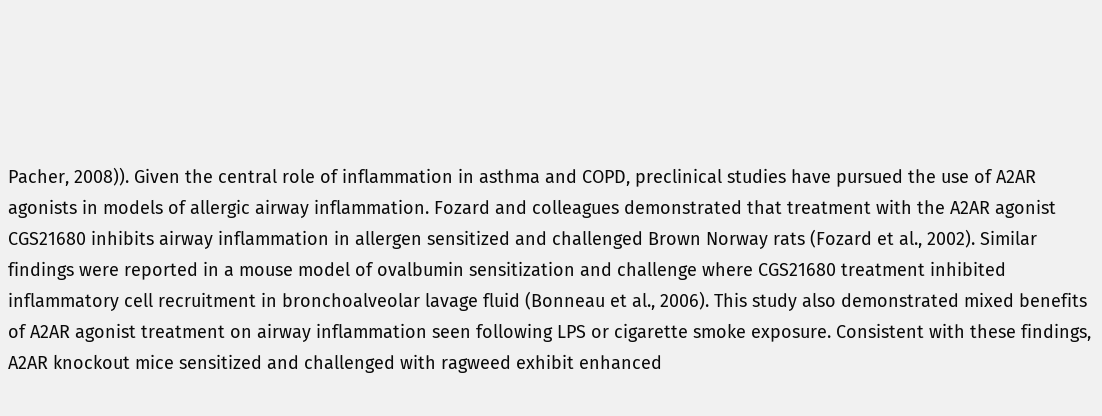Pacher, 2008)). Given the central role of inflammation in asthma and COPD, preclinical studies have pursued the use of A2AR agonists in models of allergic airway inflammation. Fozard and colleagues demonstrated that treatment with the A2AR agonist CGS21680 inhibits airway inflammation in allergen sensitized and challenged Brown Norway rats (Fozard et al., 2002). Similar findings were reported in a mouse model of ovalbumin sensitization and challenge where CGS21680 treatment inhibited inflammatory cell recruitment in bronchoalveolar lavage fluid (Bonneau et al., 2006). This study also demonstrated mixed benefits of A2AR agonist treatment on airway inflammation seen following LPS or cigarette smoke exposure. Consistent with these findings, A2AR knockout mice sensitized and challenged with ragweed exhibit enhanced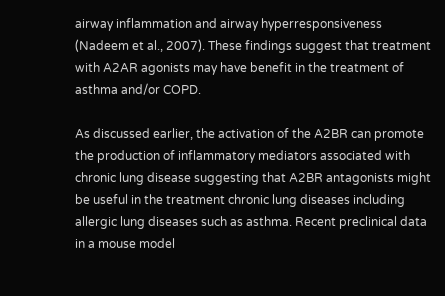airway inflammation and airway hyperresponsiveness (Nadeem et al., 2007). These findings suggest that treatment with A2AR agonists may have benefit in the treatment of asthma and/or COPD.

As discussed earlier, the activation of the A2BR can promote the production of inflammatory mediators associated with chronic lung disease suggesting that A2BR antagonists might be useful in the treatment chronic lung diseases including allergic lung diseases such as asthma. Recent preclinical data in a mouse model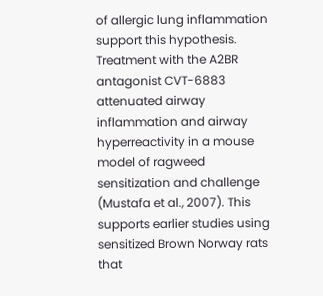of allergic lung inflammation support this hypothesis. Treatment with the A2BR antagonist CVT-6883 attenuated airway inflammation and airway hyperreactivity in a mouse model of ragweed sensitization and challenge (Mustafa et al., 2007). This supports earlier studies using sensitized Brown Norway rats that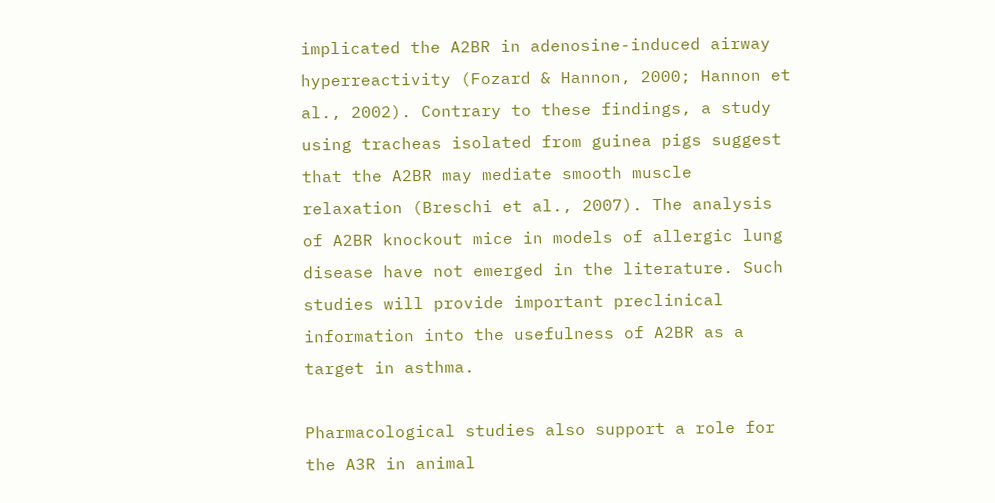implicated the A2BR in adenosine-induced airway hyperreactivity (Fozard & Hannon, 2000; Hannon et al., 2002). Contrary to these findings, a study using tracheas isolated from guinea pigs suggest that the A2BR may mediate smooth muscle relaxation (Breschi et al., 2007). The analysis of A2BR knockout mice in models of allergic lung disease have not emerged in the literature. Such studies will provide important preclinical information into the usefulness of A2BR as a target in asthma.

Pharmacological studies also support a role for the A3R in animal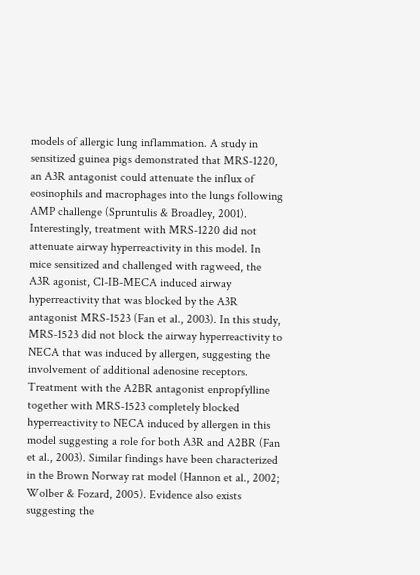models of allergic lung inflammation. A study in sensitized guinea pigs demonstrated that MRS-1220, an A3R antagonist could attenuate the influx of eosinophils and macrophages into the lungs following AMP challenge (Spruntulis & Broadley, 2001). Interestingly, treatment with MRS-1220 did not attenuate airway hyperreactivity in this model. In mice sensitized and challenged with ragweed, the A3R agonist, Cl-IB-MECA induced airway hyperreactivity that was blocked by the A3R antagonist MRS-1523 (Fan et al., 2003). In this study, MRS-1523 did not block the airway hyperreactivity to NECA that was induced by allergen, suggesting the involvement of additional adenosine receptors. Treatment with the A2BR antagonist enpropfylline together with MRS-1523 completely blocked hyperreactivity to NECA induced by allergen in this model suggesting a role for both A3R and A2BR (Fan et al., 2003). Similar findings have been characterized in the Brown Norway rat model (Hannon et al., 2002; Wolber & Fozard, 2005). Evidence also exists suggesting the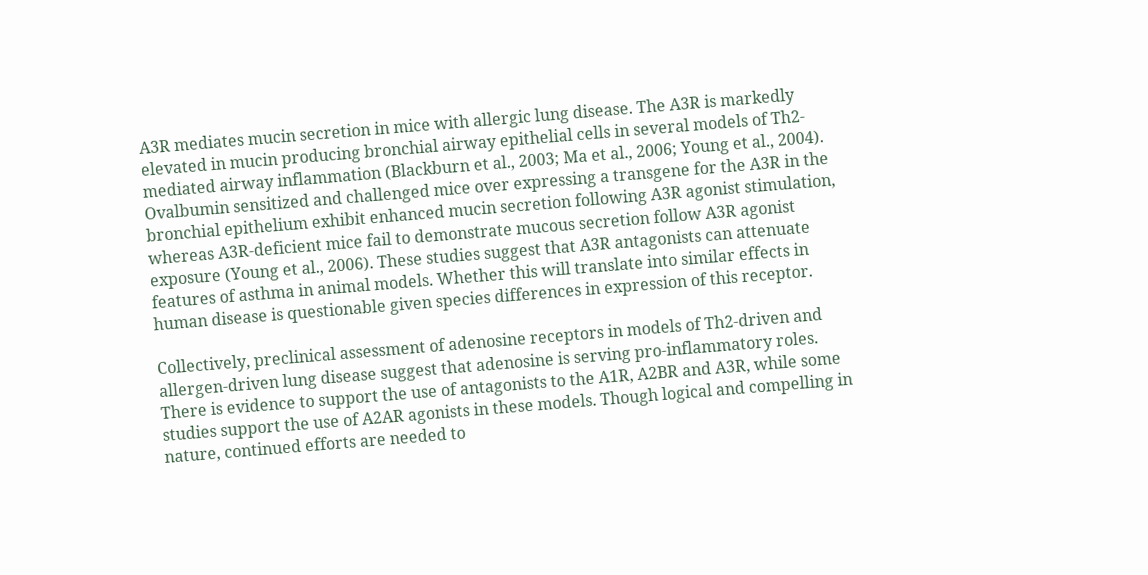A3R mediates mucin secretion in mice with allergic lung disease. The A3R is markedly elevated in mucin producing bronchial airway epithelial cells in several models of Th2-mediated airway inflammation (Blackburn et al., 2003; Ma et al., 2006; Young et al., 2004). Ovalbumin sensitized and challenged mice over expressing a transgene for the A3R in the bronchial epithelium exhibit enhanced mucin secretion following A3R agonist stimulation, whereas A3R-deficient mice fail to demonstrate mucous secretion follow A3R agonist exposure (Young et al., 2006). These studies suggest that A3R antagonists can attenuate features of asthma in animal models. Whether this will translate into similar effects in human disease is questionable given species differences in expression of this receptor.

Collectively, preclinical assessment of adenosine receptors in models of Th2-driven and allergen-driven lung disease suggest that adenosine is serving pro-inflammatory roles. There is evidence to support the use of antagonists to the A1R, A2BR and A3R, while some studies support the use of A2AR agonists in these models. Though logical and compelling in nature, continued efforts are needed to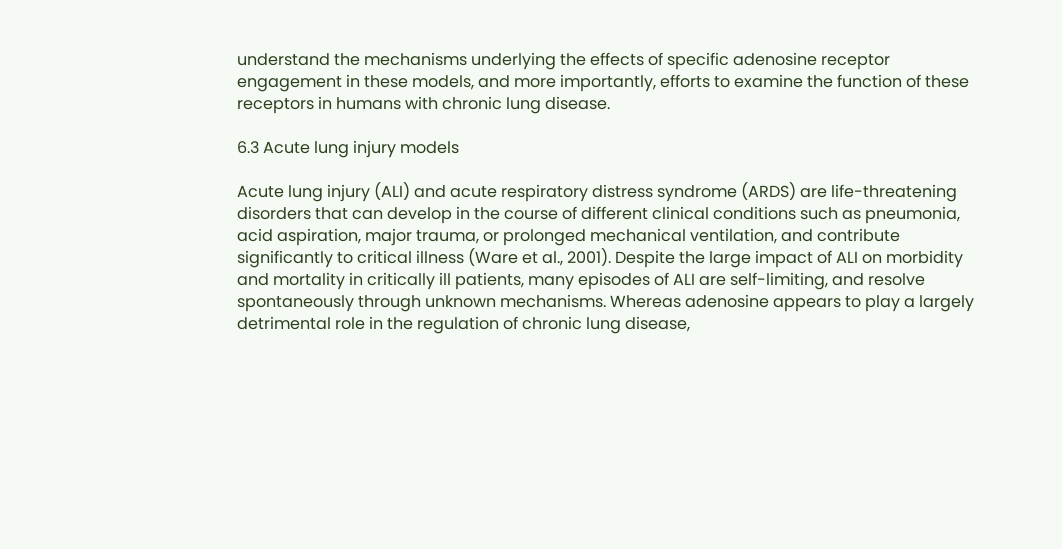understand the mechanisms underlying the effects of specific adenosine receptor engagement in these models, and more importantly, efforts to examine the function of these receptors in humans with chronic lung disease.

6.3 Acute lung injury models

Acute lung injury (ALI) and acute respiratory distress syndrome (ARDS) are life-threatening disorders that can develop in the course of different clinical conditions such as pneumonia, acid aspiration, major trauma, or prolonged mechanical ventilation, and contribute significantly to critical illness (Ware et al., 2001). Despite the large impact of ALI on morbidity and mortality in critically ill patients, many episodes of ALI are self-limiting, and resolve spontaneously through unknown mechanisms. Whereas adenosine appears to play a largely detrimental role in the regulation of chronic lung disease,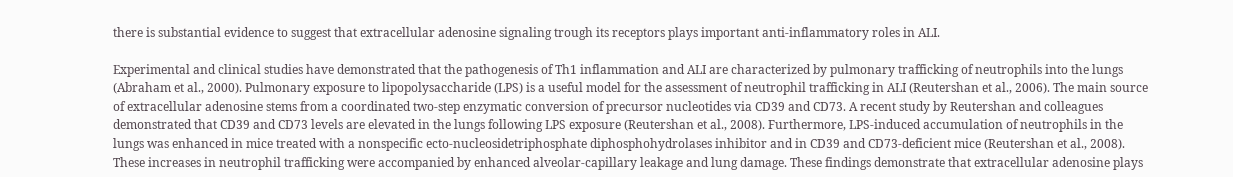there is substantial evidence to suggest that extracellular adenosine signaling trough its receptors plays important anti-inflammatory roles in ALI.

Experimental and clinical studies have demonstrated that the pathogenesis of Th1 inflammation and ALI are characterized by pulmonary trafficking of neutrophils into the lungs (Abraham et al., 2000). Pulmonary exposure to lipopolysaccharide (LPS) is a useful model for the assessment of neutrophil trafficking in ALI (Reutershan et al., 2006). The main source of extracellular adenosine stems from a coordinated two-step enzymatic conversion of precursor nucleotides via CD39 and CD73. A recent study by Reutershan and colleagues demonstrated that CD39 and CD73 levels are elevated in the lungs following LPS exposure (Reutershan et al., 2008). Furthermore, LPS-induced accumulation of neutrophils in the lungs was enhanced in mice treated with a nonspecific ecto-nucleosidetriphosphate diphosphohydrolases inhibitor and in CD39 and CD73-deficient mice (Reutershan et al., 2008). These increases in neutrophil trafficking were accompanied by enhanced alveolar-capillary leakage and lung damage. These findings demonstrate that extracellular adenosine plays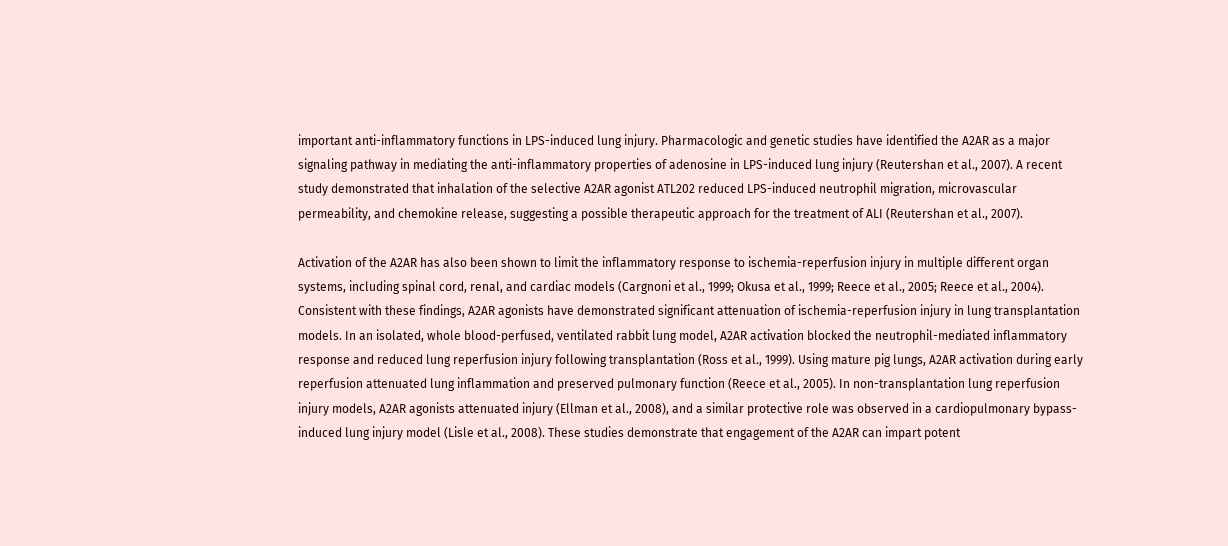important anti-inflammatory functions in LPS-induced lung injury. Pharmacologic and genetic studies have identified the A2AR as a major signaling pathway in mediating the anti-inflammatory properties of adenosine in LPS-induced lung injury (Reutershan et al., 2007). A recent study demonstrated that inhalation of the selective A2AR agonist ATL202 reduced LPS-induced neutrophil migration, microvascular permeability, and chemokine release, suggesting a possible therapeutic approach for the treatment of ALI (Reutershan et al., 2007).

Activation of the A2AR has also been shown to limit the inflammatory response to ischemia-reperfusion injury in multiple different organ systems, including spinal cord, renal, and cardiac models (Cargnoni et al., 1999; Okusa et al., 1999; Reece et al., 2005; Reece et al., 2004). Consistent with these findings, A2AR agonists have demonstrated significant attenuation of ischemia-reperfusion injury in lung transplantation models. In an isolated, whole blood-perfused, ventilated rabbit lung model, A2AR activation blocked the neutrophil-mediated inflammatory response and reduced lung reperfusion injury following transplantation (Ross et al., 1999). Using mature pig lungs, A2AR activation during early reperfusion attenuated lung inflammation and preserved pulmonary function (Reece et al., 2005). In non-transplantation lung reperfusion injury models, A2AR agonists attenuated injury (Ellman et al., 2008), and a similar protective role was observed in a cardiopulmonary bypass-induced lung injury model (Lisle et al., 2008). These studies demonstrate that engagement of the A2AR can impart potent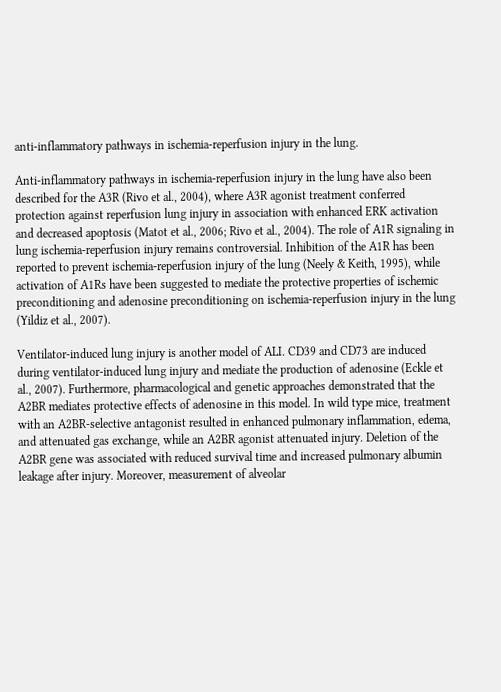anti-inflammatory pathways in ischemia-reperfusion injury in the lung.

Anti-inflammatory pathways in ischemia-reperfusion injury in the lung have also been described for the A3R (Rivo et al., 2004), where A3R agonist treatment conferred protection against reperfusion lung injury in association with enhanced ERK activation and decreased apoptosis (Matot et al., 2006; Rivo et al., 2004). The role of A1R signaling in lung ischemia-reperfusion injury remains controversial. Inhibition of the A1R has been reported to prevent ischemia-reperfusion injury of the lung (Neely & Keith, 1995), while activation of A1Rs have been suggested to mediate the protective properties of ischemic preconditioning and adenosine preconditioning on ischemia-reperfusion injury in the lung (Yildiz et al., 2007).

Ventilator-induced lung injury is another model of ALI. CD39 and CD73 are induced during ventilator-induced lung injury and mediate the production of adenosine (Eckle et al., 2007). Furthermore, pharmacological and genetic approaches demonstrated that the A2BR mediates protective effects of adenosine in this model. In wild type mice, treatment with an A2BR-selective antagonist resulted in enhanced pulmonary inflammation, edema, and attenuated gas exchange, while an A2BR agonist attenuated injury. Deletion of the A2BR gene was associated with reduced survival time and increased pulmonary albumin leakage after injury. Moreover, measurement of alveolar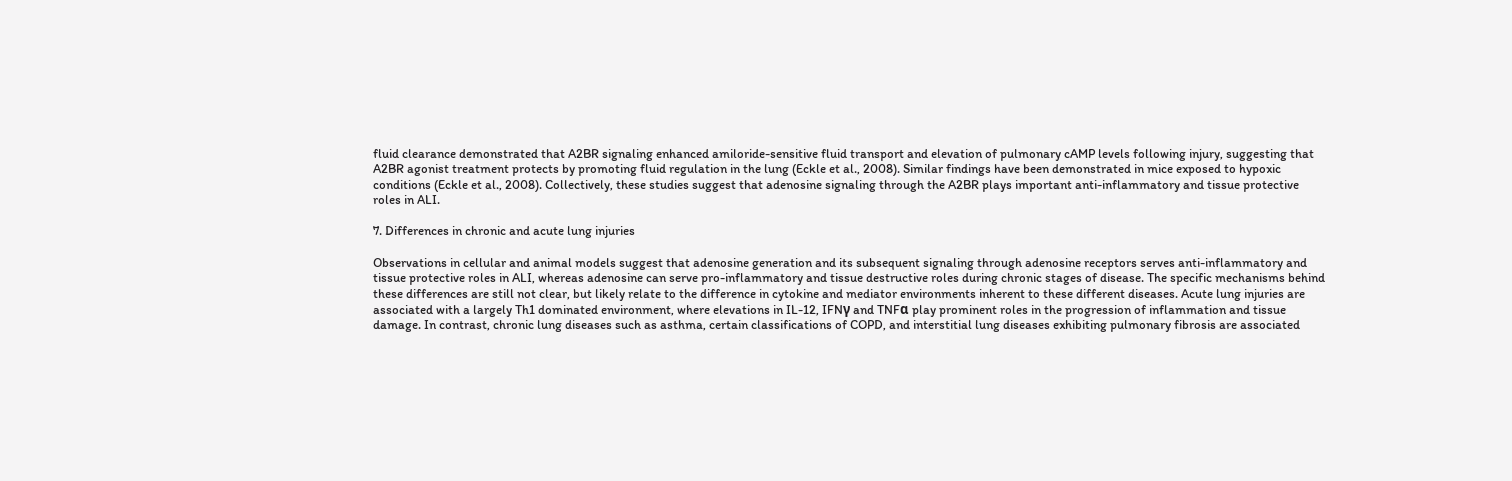fluid clearance demonstrated that A2BR signaling enhanced amiloride-sensitive fluid transport and elevation of pulmonary cAMP levels following injury, suggesting that A2BR agonist treatment protects by promoting fluid regulation in the lung (Eckle et al., 2008). Similar findings have been demonstrated in mice exposed to hypoxic conditions (Eckle et al., 2008). Collectively, these studies suggest that adenosine signaling through the A2BR plays important anti-inflammatory and tissue protective roles in ALI.

7. Differences in chronic and acute lung injuries

Observations in cellular and animal models suggest that adenosine generation and its subsequent signaling through adenosine receptors serves anti-inflammatory and tissue protective roles in ALI, whereas adenosine can serve pro-inflammatory and tissue destructive roles during chronic stages of disease. The specific mechanisms behind these differences are still not clear, but likely relate to the difference in cytokine and mediator environments inherent to these different diseases. Acute lung injuries are associated with a largely Th1 dominated environment, where elevations in IL-12, IFNγ and TNFα play prominent roles in the progression of inflammation and tissue damage. In contrast, chronic lung diseases such as asthma, certain classifications of COPD, and interstitial lung diseases exhibiting pulmonary fibrosis are associated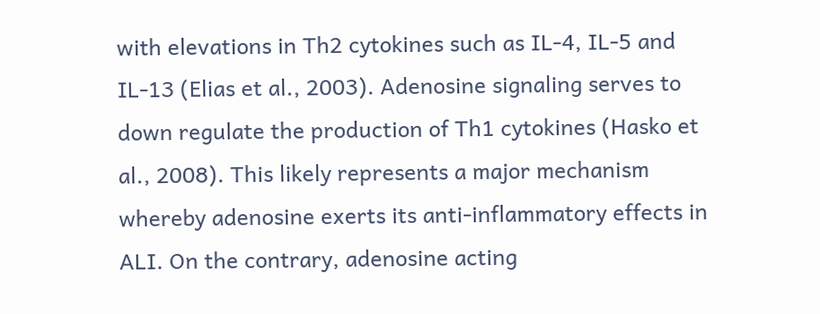with elevations in Th2 cytokines such as IL-4, IL-5 and IL-13 (Elias et al., 2003). Adenosine signaling serves to down regulate the production of Th1 cytokines (Hasko et al., 2008). This likely represents a major mechanism whereby adenosine exerts its anti-inflammatory effects in ALI. On the contrary, adenosine acting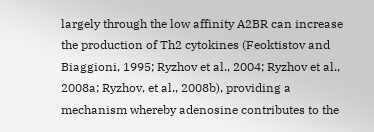largely through the low affinity A2BR can increase the production of Th2 cytokines (Feoktistov and Biaggioni, 1995; Ryzhov et al., 2004; Ryzhov et al., 2008a; Ryzhov, et al., 2008b), providing a mechanism whereby adenosine contributes to the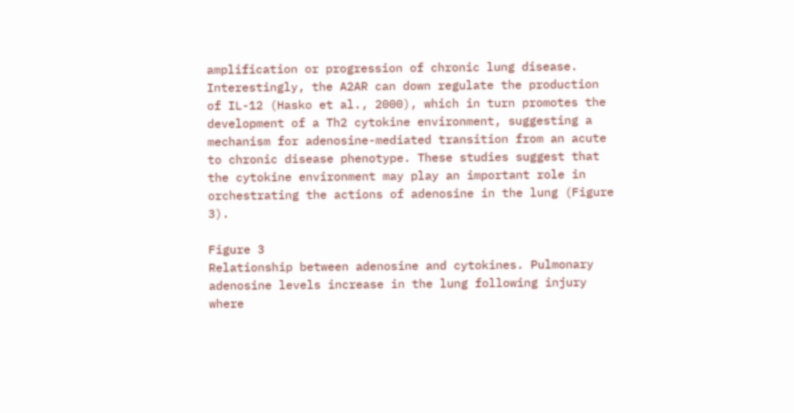amplification or progression of chronic lung disease. Interestingly, the A2AR can down regulate the production of IL-12 (Hasko et al., 2000), which in turn promotes the development of a Th2 cytokine environment, suggesting a mechanism for adenosine-mediated transition from an acute to chronic disease phenotype. These studies suggest that the cytokine environment may play an important role in orchestrating the actions of adenosine in the lung (Figure 3).

Figure 3
Relationship between adenosine and cytokines. Pulmonary adenosine levels increase in the lung following injury where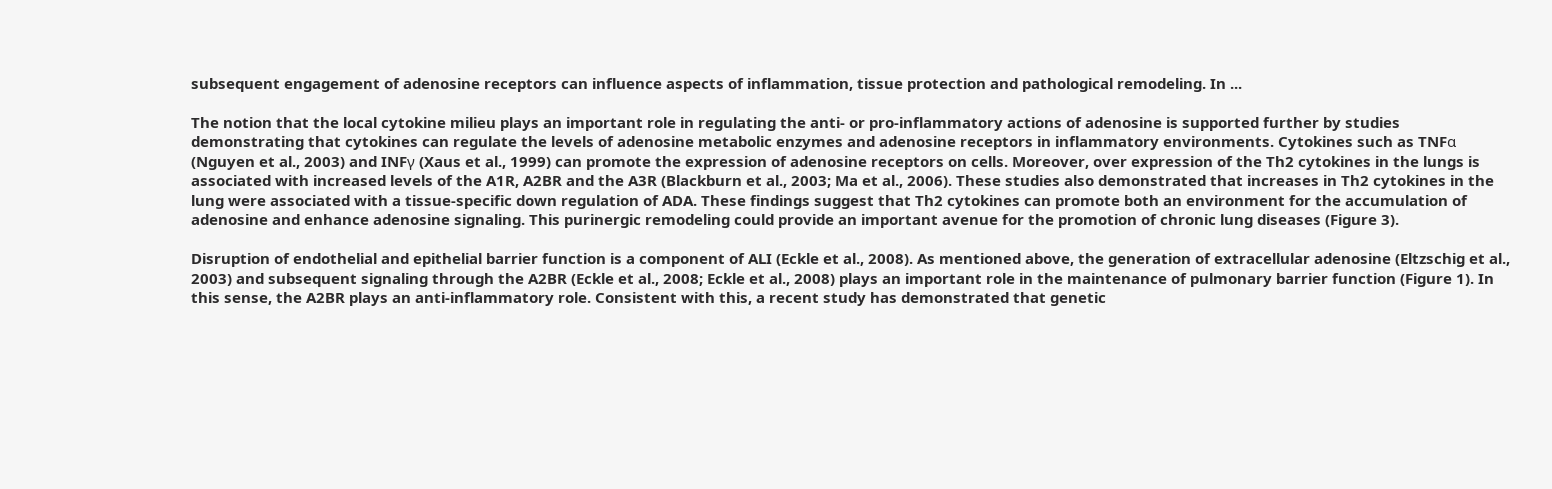subsequent engagement of adenosine receptors can influence aspects of inflammation, tissue protection and pathological remodeling. In ...

The notion that the local cytokine milieu plays an important role in regulating the anti- or pro-inflammatory actions of adenosine is supported further by studies demonstrating that cytokines can regulate the levels of adenosine metabolic enzymes and adenosine receptors in inflammatory environments. Cytokines such as TNFα (Nguyen et al., 2003) and INFγ (Xaus et al., 1999) can promote the expression of adenosine receptors on cells. Moreover, over expression of the Th2 cytokines in the lungs is associated with increased levels of the A1R, A2BR and the A3R (Blackburn et al., 2003; Ma et al., 2006). These studies also demonstrated that increases in Th2 cytokines in the lung were associated with a tissue-specific down regulation of ADA. These findings suggest that Th2 cytokines can promote both an environment for the accumulation of adenosine and enhance adenosine signaling. This purinergic remodeling could provide an important avenue for the promotion of chronic lung diseases (Figure 3).

Disruption of endothelial and epithelial barrier function is a component of ALI (Eckle et al., 2008). As mentioned above, the generation of extracellular adenosine (Eltzschig et al., 2003) and subsequent signaling through the A2BR (Eckle et al., 2008; Eckle et al., 2008) plays an important role in the maintenance of pulmonary barrier function (Figure 1). In this sense, the A2BR plays an anti-inflammatory role. Consistent with this, a recent study has demonstrated that genetic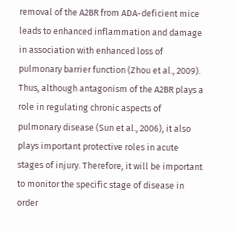removal of the A2BR from ADA-deficient mice leads to enhanced inflammation and damage in association with enhanced loss of pulmonary barrier function (Zhou et al., 2009). Thus, although antagonism of the A2BR plays a role in regulating chronic aspects of pulmonary disease (Sun et al., 2006), it also plays important protective roles in acute stages of injury. Therefore, it will be important to monitor the specific stage of disease in order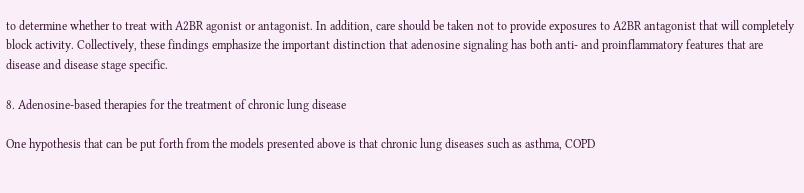to determine whether to treat with A2BR agonist or antagonist. In addition, care should be taken not to provide exposures to A2BR antagonist that will completely block activity. Collectively, these findings emphasize the important distinction that adenosine signaling has both anti- and proinflammatory features that are disease and disease stage specific.

8. Adenosine-based therapies for the treatment of chronic lung disease

One hypothesis that can be put forth from the models presented above is that chronic lung diseases such as asthma, COPD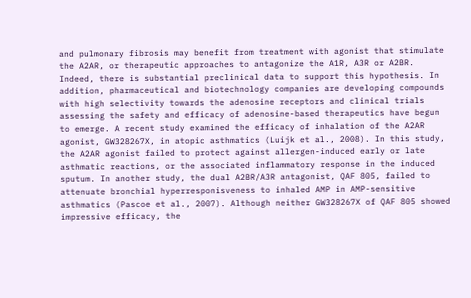and pulmonary fibrosis may benefit from treatment with agonist that stimulate the A2AR, or therapeutic approaches to antagonize the A1R, A3R or A2BR. Indeed, there is substantial preclinical data to support this hypothesis. In addition, pharmaceutical and biotechnology companies are developing compounds with high selectivity towards the adenosine receptors and clinical trials assessing the safety and efficacy of adenosine-based therapeutics have begun to emerge. A recent study examined the efficacy of inhalation of the A2AR agonist, GW328267X, in atopic asthmatics (Luijk et al., 2008). In this study, the A2AR agonist failed to protect against allergen-induced early or late asthmatic reactions, or the associated inflammatory response in the induced sputum. In another study, the dual A2BR/A3R antagonist, QAF 805, failed to attenuate bronchial hyperresponisveness to inhaled AMP in AMP-sensitive asthmatics (Pascoe et al., 2007). Although neither GW328267X of QAF 805 showed impressive efficacy, the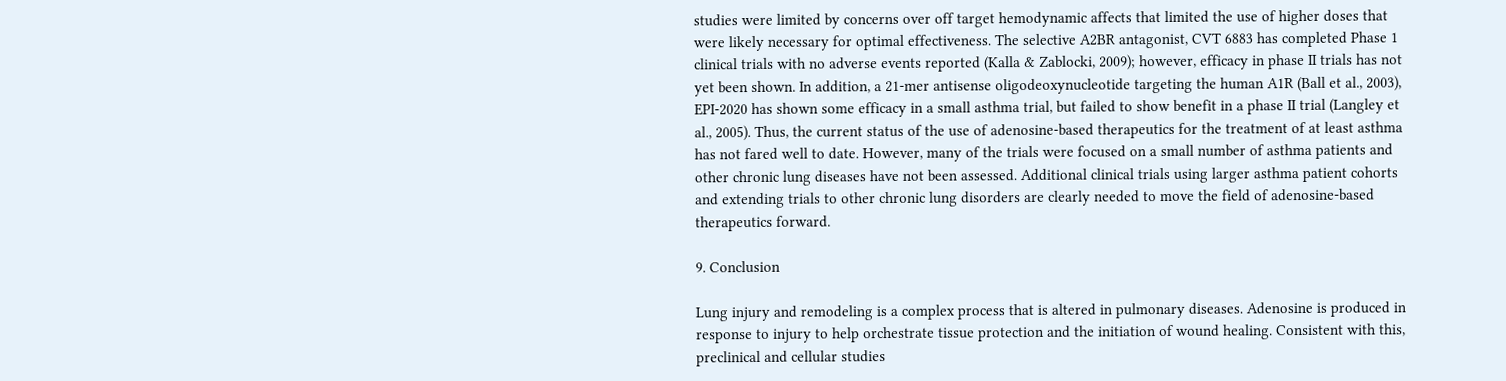studies were limited by concerns over off target hemodynamic affects that limited the use of higher doses that were likely necessary for optimal effectiveness. The selective A2BR antagonist, CVT 6883 has completed Phase 1 clinical trials with no adverse events reported (Kalla & Zablocki, 2009); however, efficacy in phase II trials has not yet been shown. In addition, a 21-mer antisense oligodeoxynucleotide targeting the human A1R (Ball et al., 2003), EPI-2020 has shown some efficacy in a small asthma trial, but failed to show benefit in a phase II trial (Langley et al., 2005). Thus, the current status of the use of adenosine-based therapeutics for the treatment of at least asthma has not fared well to date. However, many of the trials were focused on a small number of asthma patients and other chronic lung diseases have not been assessed. Additional clinical trials using larger asthma patient cohorts and extending trials to other chronic lung disorders are clearly needed to move the field of adenosine-based therapeutics forward.

9. Conclusion

Lung injury and remodeling is a complex process that is altered in pulmonary diseases. Adenosine is produced in response to injury to help orchestrate tissue protection and the initiation of wound healing. Consistent with this, preclinical and cellular studies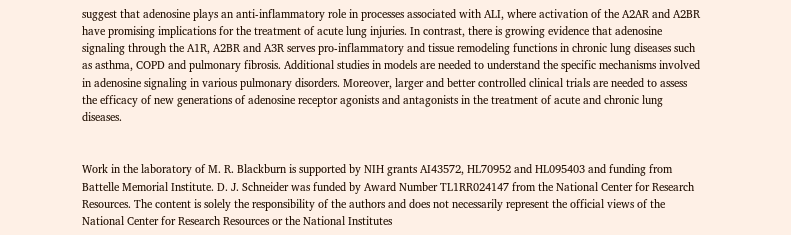suggest that adenosine plays an anti-inflammatory role in processes associated with ALI, where activation of the A2AR and A2BR have promising implications for the treatment of acute lung injuries. In contrast, there is growing evidence that adenosine signaling through the A1R, A2BR and A3R serves pro-inflammatory and tissue remodeling functions in chronic lung diseases such as asthma, COPD and pulmonary fibrosis. Additional studies in models are needed to understand the specific mechanisms involved in adenosine signaling in various pulmonary disorders. Moreover, larger and better controlled clinical trials are needed to assess the efficacy of new generations of adenosine receptor agonists and antagonists in the treatment of acute and chronic lung diseases.


Work in the laboratory of M. R. Blackburn is supported by NIH grants AI43572, HL70952 and HL095403 and funding from Battelle Memorial Institute. D. J. Schneider was funded by Award Number TL1RR024147 from the National Center for Research Resources. The content is solely the responsibility of the authors and does not necessarily represent the official views of the National Center for Research Resources or the National Institutes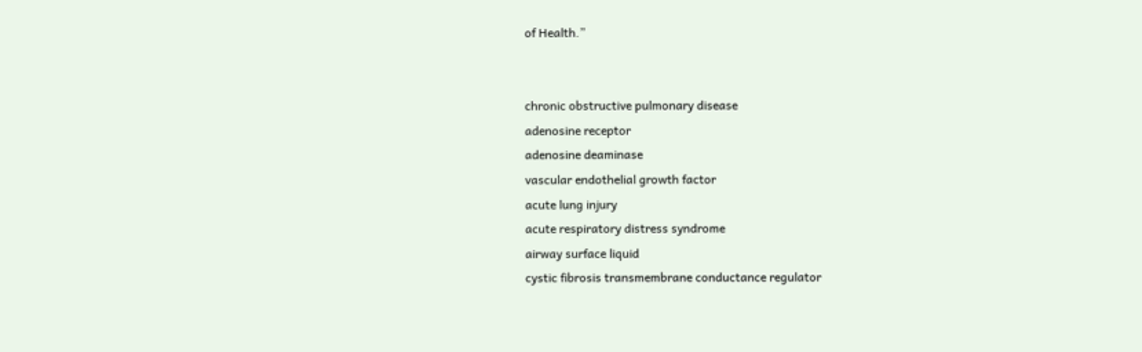of Health.”


chronic obstructive pulmonary disease
adenosine receptor
adenosine deaminase
vascular endothelial growth factor
acute lung injury
acute respiratory distress syndrome
airway surface liquid
cystic fibrosis transmembrane conductance regulator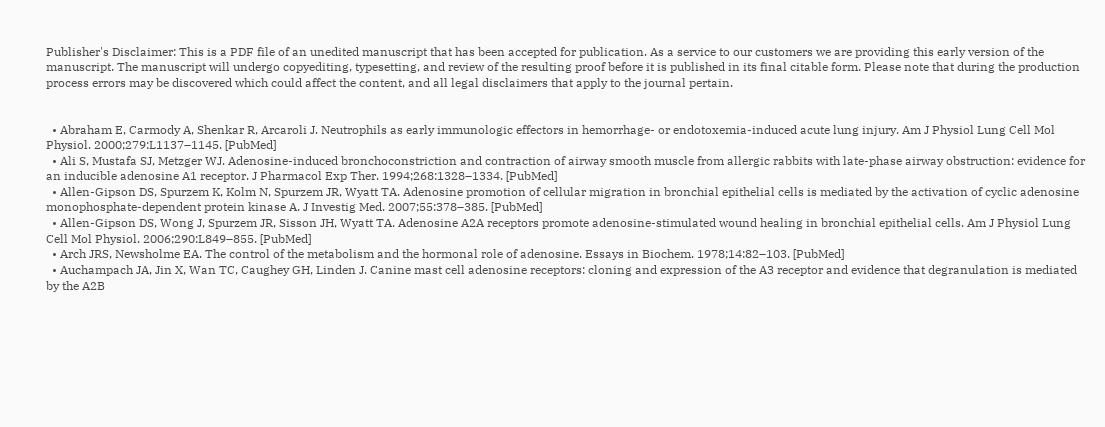Publisher's Disclaimer: This is a PDF file of an unedited manuscript that has been accepted for publication. As a service to our customers we are providing this early version of the manuscript. The manuscript will undergo copyediting, typesetting, and review of the resulting proof before it is published in its final citable form. Please note that during the production process errors may be discovered which could affect the content, and all legal disclaimers that apply to the journal pertain.


  • Abraham E, Carmody A, Shenkar R, Arcaroli J. Neutrophils as early immunologic effectors in hemorrhage- or endotoxemia-induced acute lung injury. Am J Physiol Lung Cell Mol Physiol. 2000;279:L1137–1145. [PubMed]
  • Ali S, Mustafa SJ, Metzger WJ. Adenosine-induced bronchoconstriction and contraction of airway smooth muscle from allergic rabbits with late-phase airway obstruction: evidence for an inducible adenosine A1 receptor. J Pharmacol Exp Ther. 1994;268:1328–1334. [PubMed]
  • Allen-Gipson DS, Spurzem K, Kolm N, Spurzem JR, Wyatt TA. Adenosine promotion of cellular migration in bronchial epithelial cells is mediated by the activation of cyclic adenosine monophosphate-dependent protein kinase A. J Investig Med. 2007;55:378–385. [PubMed]
  • Allen-Gipson DS, Wong J, Spurzem JR, Sisson JH, Wyatt TA. Adenosine A2A receptors promote adenosine-stimulated wound healing in bronchial epithelial cells. Am J Physiol Lung Cell Mol Physiol. 2006;290:L849–855. [PubMed]
  • Arch JRS, Newsholme EA. The control of the metabolism and the hormonal role of adenosine. Essays in Biochem. 1978;14:82–103. [PubMed]
  • Auchampach JA, Jin X, Wan TC, Caughey GH, Linden J. Canine mast cell adenosine receptors: cloning and expression of the A3 receptor and evidence that degranulation is mediated by the A2B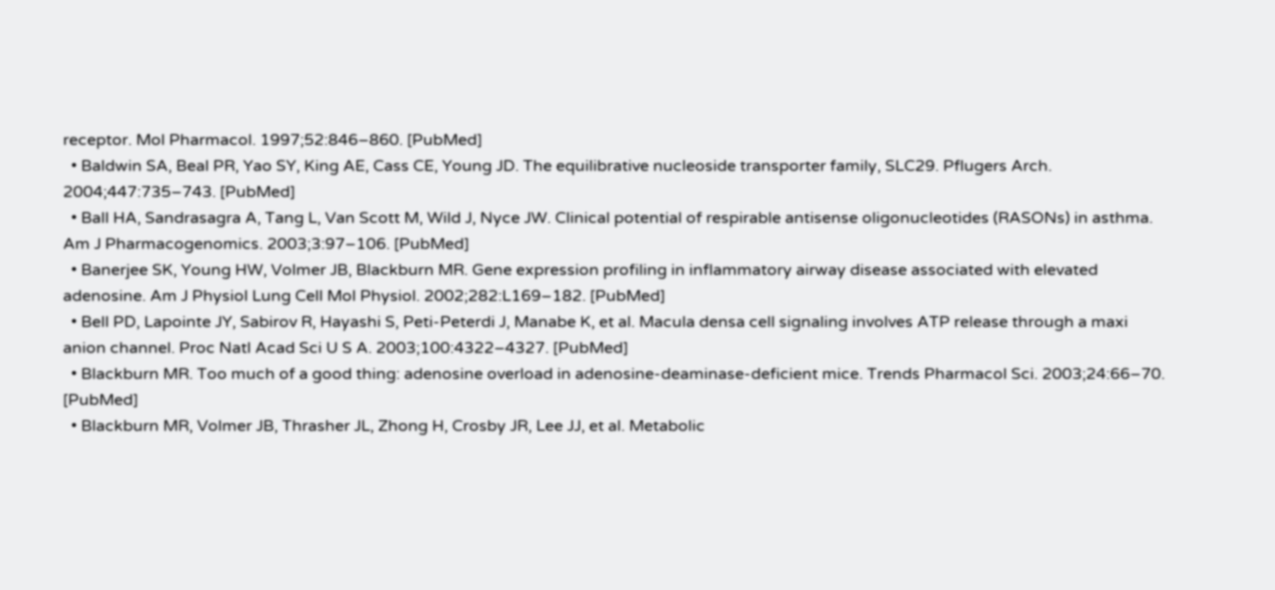receptor. Mol Pharmacol. 1997;52:846–860. [PubMed]
  • Baldwin SA, Beal PR, Yao SY, King AE, Cass CE, Young JD. The equilibrative nucleoside transporter family, SLC29. Pflugers Arch. 2004;447:735–743. [PubMed]
  • Ball HA, Sandrasagra A, Tang L, Van Scott M, Wild J, Nyce JW. Clinical potential of respirable antisense oligonucleotides (RASONs) in asthma. Am J Pharmacogenomics. 2003;3:97–106. [PubMed]
  • Banerjee SK, Young HW, Volmer JB, Blackburn MR. Gene expression profiling in inflammatory airway disease associated with elevated adenosine. Am J Physiol Lung Cell Mol Physiol. 2002;282:L169–182. [PubMed]
  • Bell PD, Lapointe JY, Sabirov R, Hayashi S, Peti-Peterdi J, Manabe K, et al. Macula densa cell signaling involves ATP release through a maxi anion channel. Proc Natl Acad Sci U S A. 2003;100:4322–4327. [PubMed]
  • Blackburn MR. Too much of a good thing: adenosine overload in adenosine-deaminase-deficient mice. Trends Pharmacol Sci. 2003;24:66–70. [PubMed]
  • Blackburn MR, Volmer JB, Thrasher JL, Zhong H, Crosby JR, Lee JJ, et al. Metabolic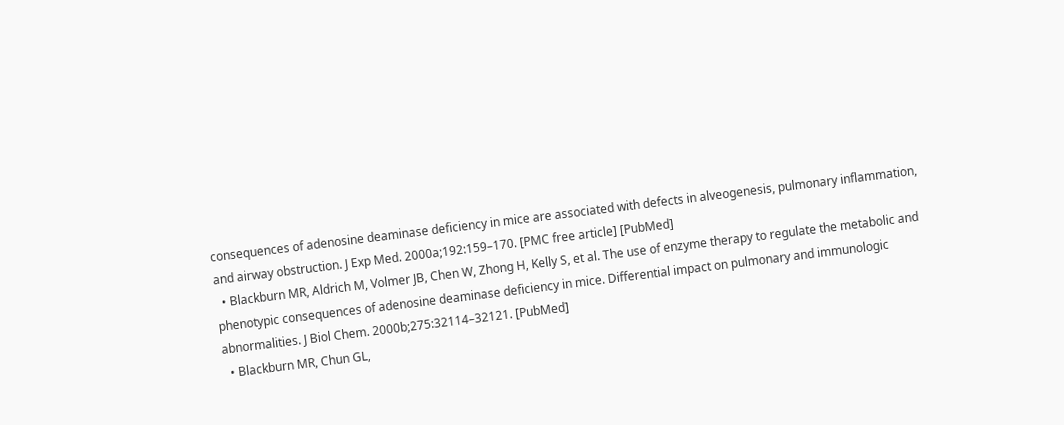consequences of adenosine deaminase deficiency in mice are associated with defects in alveogenesis, pulmonary inflammation, and airway obstruction. J Exp Med. 2000a;192:159–170. [PMC free article] [PubMed]
  • Blackburn MR, Aldrich M, Volmer JB, Chen W, Zhong H, Kelly S, et al. The use of enzyme therapy to regulate the metabolic and phenotypic consequences of adenosine deaminase deficiency in mice. Differential impact on pulmonary and immunologic abnormalities. J Biol Chem. 2000b;275:32114–32121. [PubMed]
  • Blackburn MR, Chun GL,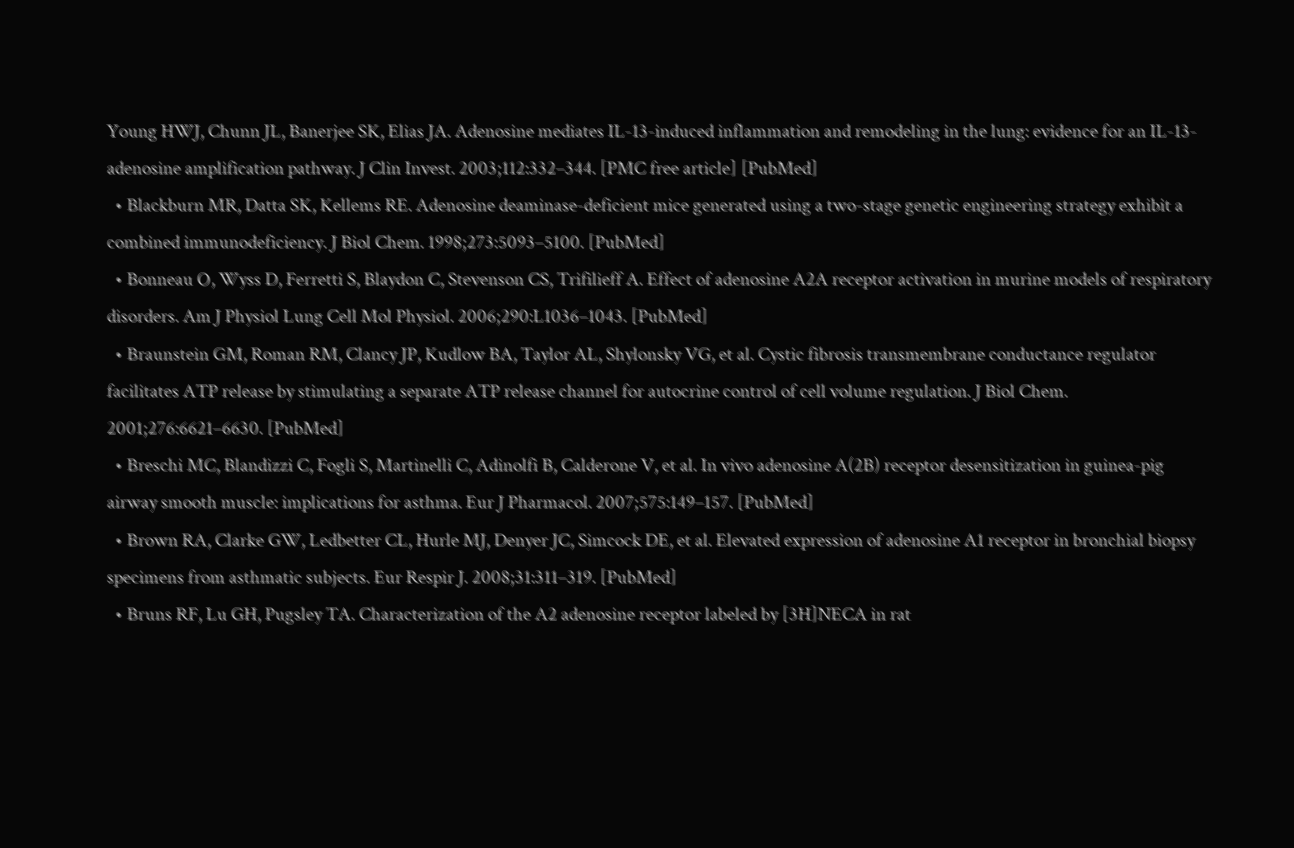Young HWJ, Chunn JL, Banerjee SK, Elias JA. Adenosine mediates IL-13-induced inflammation and remodeling in the lung: evidence for an IL-13-adenosine amplification pathway. J Clin Invest. 2003;112:332–344. [PMC free article] [PubMed]
  • Blackburn MR, Datta SK, Kellems RE. Adenosine deaminase-deficient mice generated using a two-stage genetic engineering strategy exhibit a combined immunodeficiency. J Biol Chem. 1998;273:5093–5100. [PubMed]
  • Bonneau O, Wyss D, Ferretti S, Blaydon C, Stevenson CS, Trifilieff A. Effect of adenosine A2A receptor activation in murine models of respiratory disorders. Am J Physiol Lung Cell Mol Physiol. 2006;290:L1036–1043. [PubMed]
  • Braunstein GM, Roman RM, Clancy JP, Kudlow BA, Taylor AL, Shylonsky VG, et al. Cystic fibrosis transmembrane conductance regulator facilitates ATP release by stimulating a separate ATP release channel for autocrine control of cell volume regulation. J Biol Chem. 2001;276:6621–6630. [PubMed]
  • Breschi MC, Blandizzi C, Fogli S, Martinelli C, Adinolfi B, Calderone V, et al. In vivo adenosine A(2B) receptor desensitization in guinea-pig airway smooth muscle: implications for asthma. Eur J Pharmacol. 2007;575:149–157. [PubMed]
  • Brown RA, Clarke GW, Ledbetter CL, Hurle MJ, Denyer JC, Simcock DE, et al. Elevated expression of adenosine A1 receptor in bronchial biopsy specimens from asthmatic subjects. Eur Respir J. 2008;31:311–319. [PubMed]
  • Bruns RF, Lu GH, Pugsley TA. Characterization of the A2 adenosine receptor labeled by [3H]NECA in rat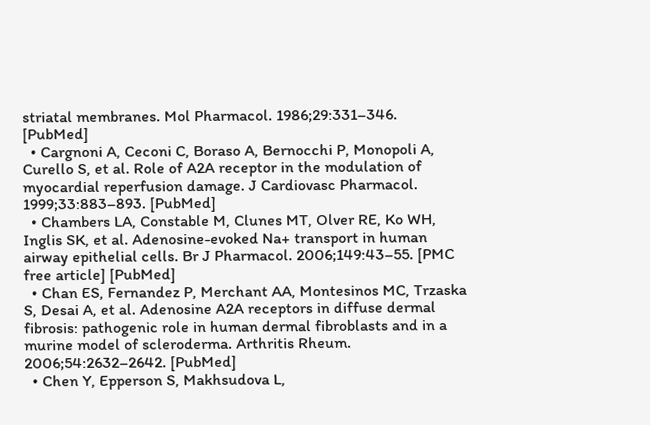striatal membranes. Mol Pharmacol. 1986;29:331–346. [PubMed]
  • Cargnoni A, Ceconi C, Boraso A, Bernocchi P, Monopoli A, Curello S, et al. Role of A2A receptor in the modulation of myocardial reperfusion damage. J Cardiovasc Pharmacol. 1999;33:883–893. [PubMed]
  • Chambers LA, Constable M, Clunes MT, Olver RE, Ko WH, Inglis SK, et al. Adenosine-evoked Na+ transport in human airway epithelial cells. Br J Pharmacol. 2006;149:43–55. [PMC free article] [PubMed]
  • Chan ES, Fernandez P, Merchant AA, Montesinos MC, Trzaska S, Desai A, et al. Adenosine A2A receptors in diffuse dermal fibrosis: pathogenic role in human dermal fibroblasts and in a murine model of scleroderma. Arthritis Rheum. 2006;54:2632–2642. [PubMed]
  • Chen Y, Epperson S, Makhsudova L,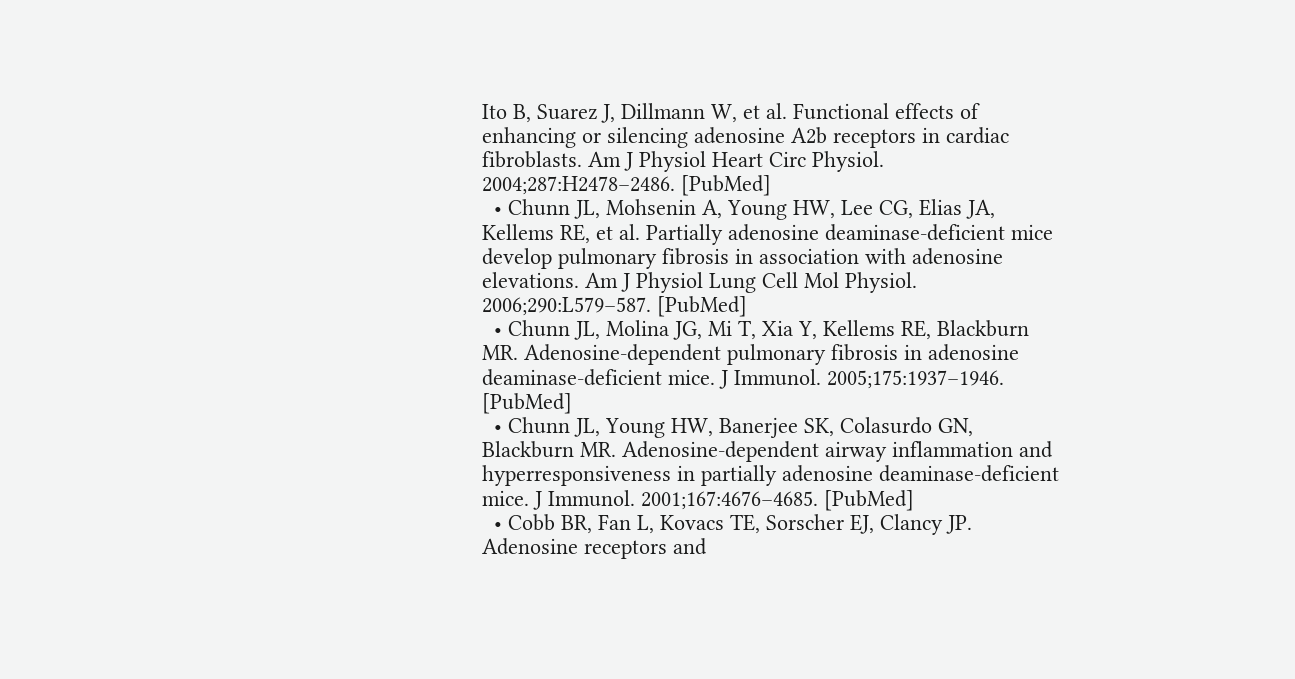Ito B, Suarez J, Dillmann W, et al. Functional effects of enhancing or silencing adenosine A2b receptors in cardiac fibroblasts. Am J Physiol Heart Circ Physiol. 2004;287:H2478–2486. [PubMed]
  • Chunn JL, Mohsenin A, Young HW, Lee CG, Elias JA, Kellems RE, et al. Partially adenosine deaminase-deficient mice develop pulmonary fibrosis in association with adenosine elevations. Am J Physiol Lung Cell Mol Physiol. 2006;290:L579–587. [PubMed]
  • Chunn JL, Molina JG, Mi T, Xia Y, Kellems RE, Blackburn MR. Adenosine-dependent pulmonary fibrosis in adenosine deaminase-deficient mice. J Immunol. 2005;175:1937–1946. [PubMed]
  • Chunn JL, Young HW, Banerjee SK, Colasurdo GN, Blackburn MR. Adenosine-dependent airway inflammation and hyperresponsiveness in partially adenosine deaminase-deficient mice. J Immunol. 2001;167:4676–4685. [PubMed]
  • Cobb BR, Fan L, Kovacs TE, Sorscher EJ, Clancy JP. Adenosine receptors and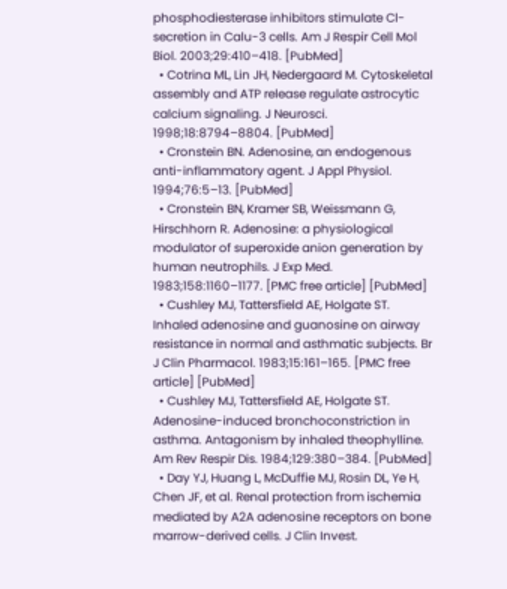phosphodiesterase inhibitors stimulate Cl- secretion in Calu-3 cells. Am J Respir Cell Mol Biol. 2003;29:410–418. [PubMed]
  • Cotrina ML, Lin JH, Nedergaard M. Cytoskeletal assembly and ATP release regulate astrocytic calcium signaling. J Neurosci. 1998;18:8794–8804. [PubMed]
  • Cronstein BN. Adenosine, an endogenous anti-inflammatory agent. J Appl Physiol. 1994;76:5–13. [PubMed]
  • Cronstein BN, Kramer SB, Weissmann G, Hirschhorn R. Adenosine: a physiological modulator of superoxide anion generation by human neutrophils. J Exp Med. 1983;158:1160–1177. [PMC free article] [PubMed]
  • Cushley MJ, Tattersfield AE, Holgate ST. Inhaled adenosine and guanosine on airway resistance in normal and asthmatic subjects. Br J Clin Pharmacol. 1983;15:161–165. [PMC free article] [PubMed]
  • Cushley MJ, Tattersfield AE, Holgate ST. Adenosine-induced bronchoconstriction in asthma. Antagonism by inhaled theophylline. Am Rev Respir Dis. 1984;129:380–384. [PubMed]
  • Day YJ, Huang L, McDuffie MJ, Rosin DL, Ye H, Chen JF, et al. Renal protection from ischemia mediated by A2A adenosine receptors on bone marrow-derived cells. J Clin Invest.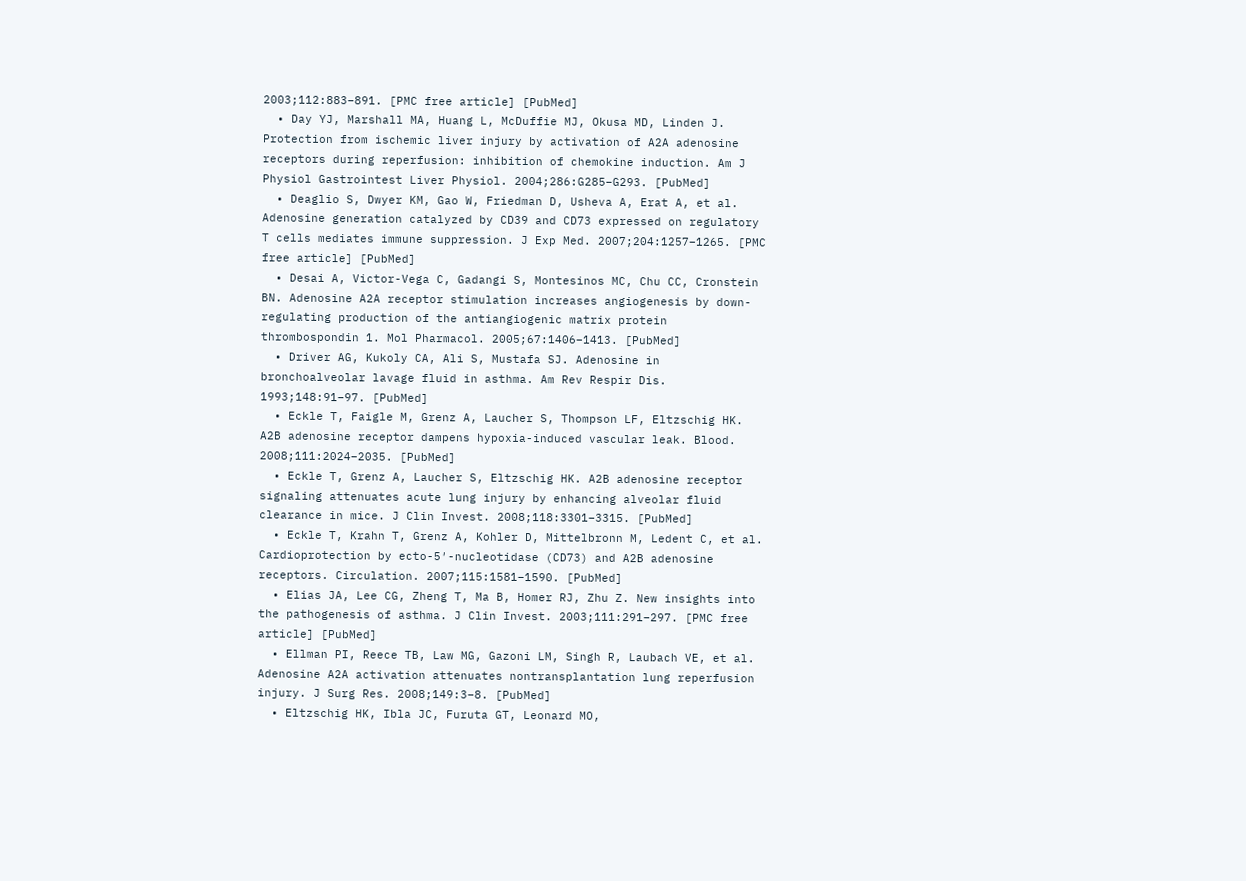2003;112:883–891. [PMC free article] [PubMed]
  • Day YJ, Marshall MA, Huang L, McDuffie MJ, Okusa MD, Linden J. Protection from ischemic liver injury by activation of A2A adenosine receptors during reperfusion: inhibition of chemokine induction. Am J Physiol Gastrointest Liver Physiol. 2004;286:G285–G293. [PubMed]
  • Deaglio S, Dwyer KM, Gao W, Friedman D, Usheva A, Erat A, et al. Adenosine generation catalyzed by CD39 and CD73 expressed on regulatory T cells mediates immune suppression. J Exp Med. 2007;204:1257–1265. [PMC free article] [PubMed]
  • Desai A, Victor-Vega C, Gadangi S, Montesinos MC, Chu CC, Cronstein BN. Adenosine A2A receptor stimulation increases angiogenesis by down-regulating production of the antiangiogenic matrix protein thrombospondin 1. Mol Pharmacol. 2005;67:1406–1413. [PubMed]
  • Driver AG, Kukoly CA, Ali S, Mustafa SJ. Adenosine in bronchoalveolar lavage fluid in asthma. Am Rev Respir Dis. 1993;148:91–97. [PubMed]
  • Eckle T, Faigle M, Grenz A, Laucher S, Thompson LF, Eltzschig HK. A2B adenosine receptor dampens hypoxia-induced vascular leak. Blood. 2008;111:2024–2035. [PubMed]
  • Eckle T, Grenz A, Laucher S, Eltzschig HK. A2B adenosine receptor signaling attenuates acute lung injury by enhancing alveolar fluid clearance in mice. J Clin Invest. 2008;118:3301–3315. [PubMed]
  • Eckle T, Krahn T, Grenz A, Kohler D, Mittelbronn M, Ledent C, et al. Cardioprotection by ecto-5′-nucleotidase (CD73) and A2B adenosine receptors. Circulation. 2007;115:1581–1590. [PubMed]
  • Elias JA, Lee CG, Zheng T, Ma B, Homer RJ, Zhu Z. New insights into the pathogenesis of asthma. J Clin Invest. 2003;111:291–297. [PMC free article] [PubMed]
  • Ellman PI, Reece TB, Law MG, Gazoni LM, Singh R, Laubach VE, et al. Adenosine A2A activation attenuates nontransplantation lung reperfusion injury. J Surg Res. 2008;149:3–8. [PubMed]
  • Eltzschig HK, Ibla JC, Furuta GT, Leonard MO,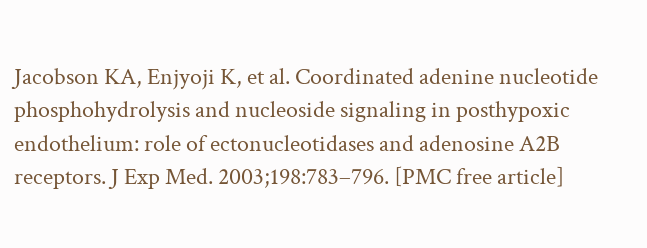Jacobson KA, Enjyoji K, et al. Coordinated adenine nucleotide phosphohydrolysis and nucleoside signaling in posthypoxic endothelium: role of ectonucleotidases and adenosine A2B receptors. J Exp Med. 2003;198:783–796. [PMC free article]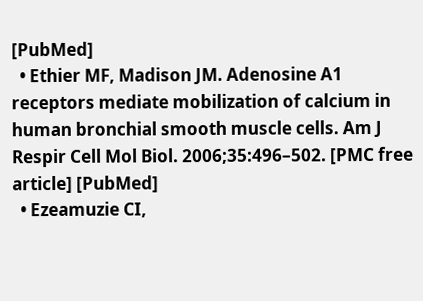[PubMed]
  • Ethier MF, Madison JM. Adenosine A1 receptors mediate mobilization of calcium in human bronchial smooth muscle cells. Am J Respir Cell Mol Biol. 2006;35:496–502. [PMC free article] [PubMed]
  • Ezeamuzie CI,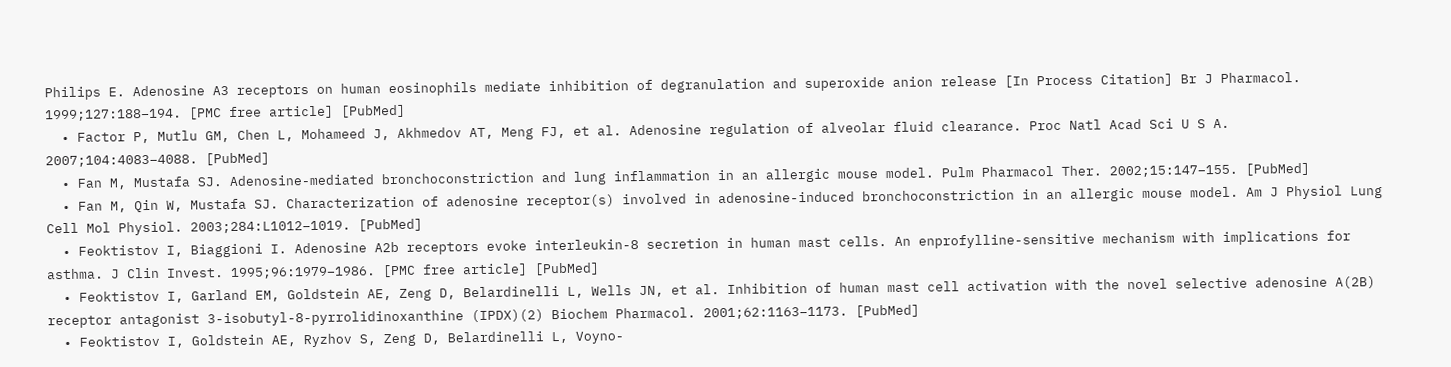Philips E. Adenosine A3 receptors on human eosinophils mediate inhibition of degranulation and superoxide anion release [In Process Citation] Br J Pharmacol. 1999;127:188–194. [PMC free article] [PubMed]
  • Factor P, Mutlu GM, Chen L, Mohameed J, Akhmedov AT, Meng FJ, et al. Adenosine regulation of alveolar fluid clearance. Proc Natl Acad Sci U S A. 2007;104:4083–4088. [PubMed]
  • Fan M, Mustafa SJ. Adenosine-mediated bronchoconstriction and lung inflammation in an allergic mouse model. Pulm Pharmacol Ther. 2002;15:147–155. [PubMed]
  • Fan M, Qin W, Mustafa SJ. Characterization of adenosine receptor(s) involved in adenosine-induced bronchoconstriction in an allergic mouse model. Am J Physiol Lung Cell Mol Physiol. 2003;284:L1012–1019. [PubMed]
  • Feoktistov I, Biaggioni I. Adenosine A2b receptors evoke interleukin-8 secretion in human mast cells. An enprofylline-sensitive mechanism with implications for asthma. J Clin Invest. 1995;96:1979–1986. [PMC free article] [PubMed]
  • Feoktistov I, Garland EM, Goldstein AE, Zeng D, Belardinelli L, Wells JN, et al. Inhibition of human mast cell activation with the novel selective adenosine A(2B) receptor antagonist 3-isobutyl-8-pyrrolidinoxanthine (IPDX)(2) Biochem Pharmacol. 2001;62:1163–1173. [PubMed]
  • Feoktistov I, Goldstein AE, Ryzhov S, Zeng D, Belardinelli L, Voyno-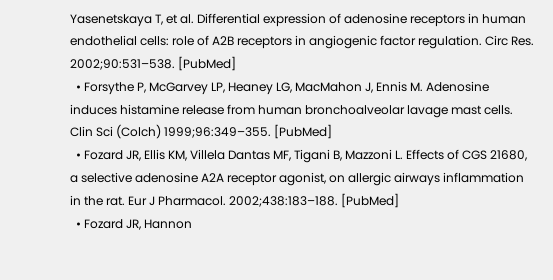Yasenetskaya T, et al. Differential expression of adenosine receptors in human endothelial cells: role of A2B receptors in angiogenic factor regulation. Circ Res. 2002;90:531–538. [PubMed]
  • Forsythe P, McGarvey LP, Heaney LG, MacMahon J, Ennis M. Adenosine induces histamine release from human bronchoalveolar lavage mast cells. Clin Sci (Colch) 1999;96:349–355. [PubMed]
  • Fozard JR, Ellis KM, Villela Dantas MF, Tigani B, Mazzoni L. Effects of CGS 21680, a selective adenosine A2A receptor agonist, on allergic airways inflammation in the rat. Eur J Pharmacol. 2002;438:183–188. [PubMed]
  • Fozard JR, Hannon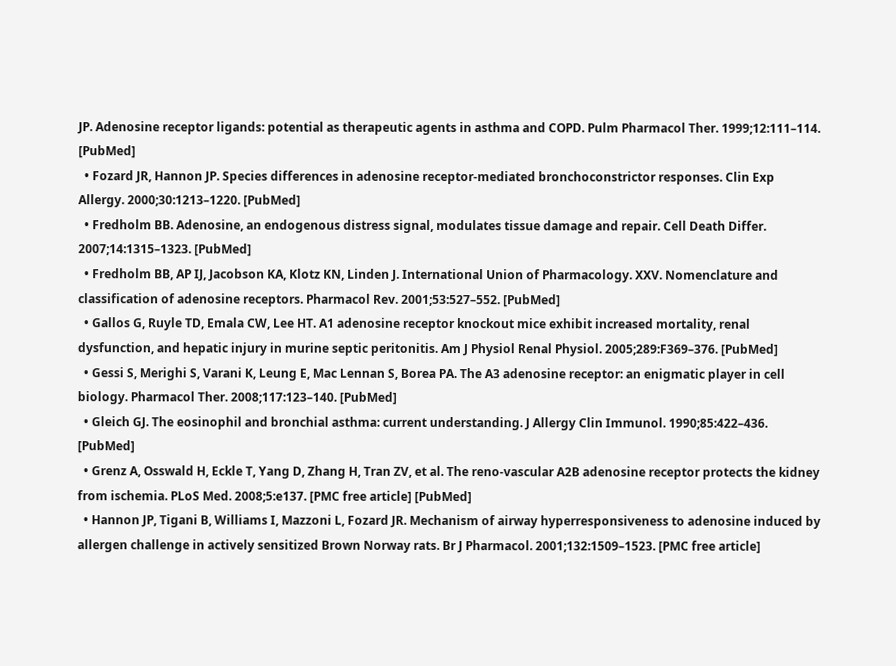JP. Adenosine receptor ligands: potential as therapeutic agents in asthma and COPD. Pulm Pharmacol Ther. 1999;12:111–114. [PubMed]
  • Fozard JR, Hannon JP. Species differences in adenosine receptor-mediated bronchoconstrictor responses. Clin Exp Allergy. 2000;30:1213–1220. [PubMed]
  • Fredholm BB. Adenosine, an endogenous distress signal, modulates tissue damage and repair. Cell Death Differ. 2007;14:1315–1323. [PubMed]
  • Fredholm BB, AP IJ, Jacobson KA, Klotz KN, Linden J. International Union of Pharmacology. XXV. Nomenclature and classification of adenosine receptors. Pharmacol Rev. 2001;53:527–552. [PubMed]
  • Gallos G, Ruyle TD, Emala CW, Lee HT. A1 adenosine receptor knockout mice exhibit increased mortality, renal dysfunction, and hepatic injury in murine septic peritonitis. Am J Physiol Renal Physiol. 2005;289:F369–376. [PubMed]
  • Gessi S, Merighi S, Varani K, Leung E, Mac Lennan S, Borea PA. The A3 adenosine receptor: an enigmatic player in cell biology. Pharmacol Ther. 2008;117:123–140. [PubMed]
  • Gleich GJ. The eosinophil and bronchial asthma: current understanding. J Allergy Clin Immunol. 1990;85:422–436. [PubMed]
  • Grenz A, Osswald H, Eckle T, Yang D, Zhang H, Tran ZV, et al. The reno-vascular A2B adenosine receptor protects the kidney from ischemia. PLoS Med. 2008;5:e137. [PMC free article] [PubMed]
  • Hannon JP, Tigani B, Williams I, Mazzoni L, Fozard JR. Mechanism of airway hyperresponsiveness to adenosine induced by allergen challenge in actively sensitized Brown Norway rats. Br J Pharmacol. 2001;132:1509–1523. [PMC free article]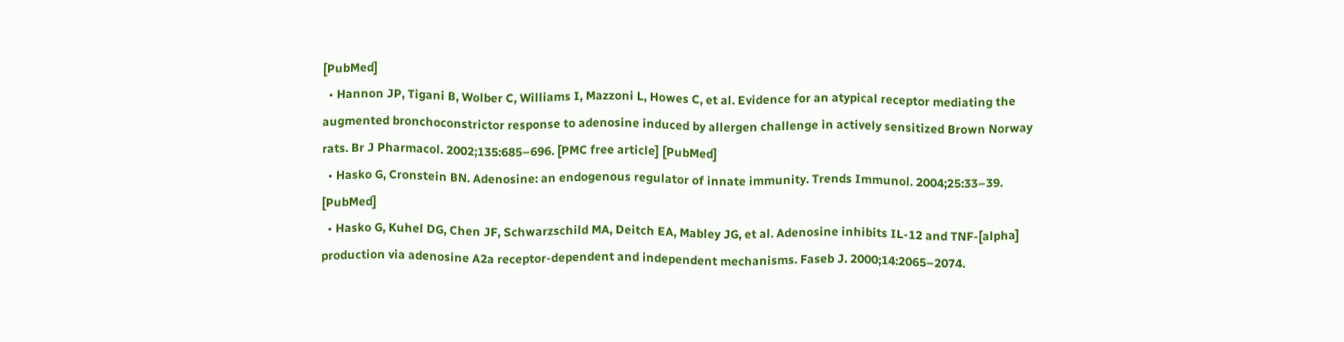[PubMed]
  • Hannon JP, Tigani B, Wolber C, Williams I, Mazzoni L, Howes C, et al. Evidence for an atypical receptor mediating the augmented bronchoconstrictor response to adenosine induced by allergen challenge in actively sensitized Brown Norway rats. Br J Pharmacol. 2002;135:685–696. [PMC free article] [PubMed]
  • Hasko G, Cronstein BN. Adenosine: an endogenous regulator of innate immunity. Trends Immunol. 2004;25:33–39. [PubMed]
  • Hasko G, Kuhel DG, Chen JF, Schwarzschild MA, Deitch EA, Mabley JG, et al. Adenosine inhibits IL-12 and TNF-[alpha] production via adenosine A2a receptor-dependent and independent mechanisms. Faseb J. 2000;14:2065–2074.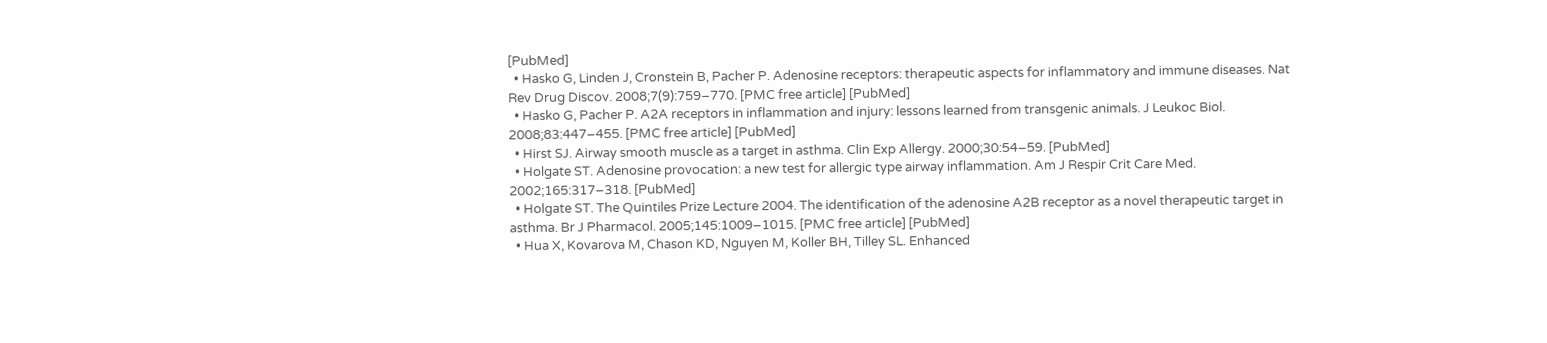[PubMed]
  • Hasko G, Linden J, Cronstein B, Pacher P. Adenosine receptors: therapeutic aspects for inflammatory and immune diseases. Nat Rev Drug Discov. 2008;7(9):759–770. [PMC free article] [PubMed]
  • Hasko G, Pacher P. A2A receptors in inflammation and injury: lessons learned from transgenic animals. J Leukoc Biol. 2008;83:447–455. [PMC free article] [PubMed]
  • Hirst SJ. Airway smooth muscle as a target in asthma. Clin Exp Allergy. 2000;30:54–59. [PubMed]
  • Holgate ST. Adenosine provocation: a new test for allergic type airway inflammation. Am J Respir Crit Care Med. 2002;165:317–318. [PubMed]
  • Holgate ST. The Quintiles Prize Lecture 2004. The identification of the adenosine A2B receptor as a novel therapeutic target in asthma. Br J Pharmacol. 2005;145:1009–1015. [PMC free article] [PubMed]
  • Hua X, Kovarova M, Chason KD, Nguyen M, Koller BH, Tilley SL. Enhanced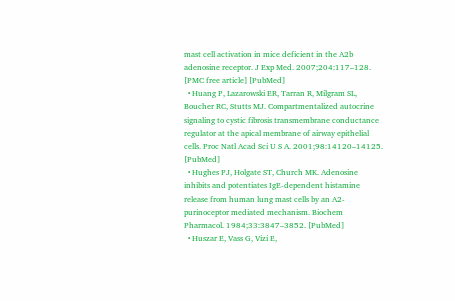mast cell activation in mice deficient in the A2b adenosine receptor. J Exp Med. 2007;204:117–128. [PMC free article] [PubMed]
  • Huang P, Lazarowski ER, Tarran R, Milgram SL, Boucher RC, Stutts MJ. Compartmentalized autocrine signaling to cystic fibrosis transmembrane conductance regulator at the apical membrane of airway epithelial cells. Proc Natl Acad Sci U S A. 2001;98:14120–14125. [PubMed]
  • Hughes PJ, Holgate ST, Church MK. Adenosine inhibits and potentiates IgE-dependent histamine release from human lung mast cells by an A2-purinoceptor mediated mechanism. Biochem Pharmacol. 1984;33:3847–3852. [PubMed]
  • Huszar E, Vass G, Vizi E,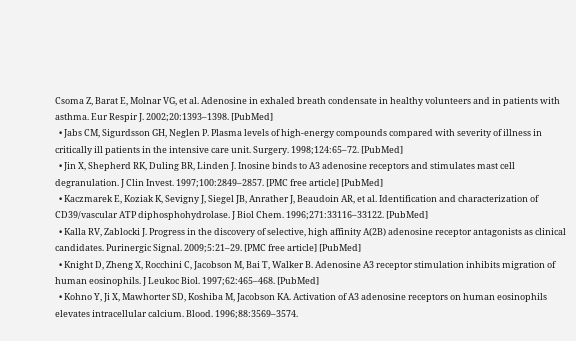Csoma Z, Barat E, Molnar VG, et al. Adenosine in exhaled breath condensate in healthy volunteers and in patients with asthma. Eur Respir J. 2002;20:1393–1398. [PubMed]
  • Jabs CM, Sigurdsson GH, Neglen P. Plasma levels of high-energy compounds compared with severity of illness in critically ill patients in the intensive care unit. Surgery. 1998;124:65–72. [PubMed]
  • Jin X, Shepherd RK, Duling BR, Linden J. Inosine binds to A3 adenosine receptors and stimulates mast cell degranulation. J Clin Invest. 1997;100:2849–2857. [PMC free article] [PubMed]
  • Kaczmarek E, Koziak K, Sevigny J, Siegel JB, Anrather J, Beaudoin AR, et al. Identification and characterization of CD39/vascular ATP diphosphohydrolase. J Biol Chem. 1996;271:33116–33122. [PubMed]
  • Kalla RV, Zablocki J. Progress in the discovery of selective, high affinity A(2B) adenosine receptor antagonists as clinical candidates. Purinergic Signal. 2009;5:21–29. [PMC free article] [PubMed]
  • Knight D, Zheng X, Rocchini C, Jacobson M, Bai T, Walker B. Adenosine A3 receptor stimulation inhibits migration of human eosinophils. J Leukoc Biol. 1997;62:465–468. [PubMed]
  • Kohno Y, Ji X, Mawhorter SD, Koshiba M, Jacobson KA. Activation of A3 adenosine receptors on human eosinophils elevates intracellular calcium. Blood. 1996;88:3569–3574.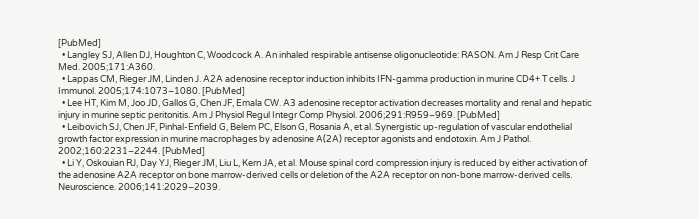[PubMed]
  • Langley SJ, Allen DJ, Houghton C, Woodcock A. An inhaled respirable antisense oligonucleotide: RASON. Am J Resp Crit Care Med. 2005;171:A360.
  • Lappas CM, Rieger JM, Linden J. A2A adenosine receptor induction inhibits IFN-gamma production in murine CD4+ T cells. J Immunol. 2005;174:1073–1080. [PubMed]
  • Lee HT, Kim M, Joo JD, Gallos G, Chen JF, Emala CW. A3 adenosine receptor activation decreases mortality and renal and hepatic injury in murine septic peritonitis. Am J Physiol Regul Integr Comp Physiol. 2006;291:R959–969. [PubMed]
  • Leibovich SJ, Chen JF, Pinhal-Enfield G, Belem PC, Elson G, Rosania A, et al. Synergistic up-regulation of vascular endothelial growth factor expression in murine macrophages by adenosine A(2A) receptor agonists and endotoxin. Am J Pathol. 2002;160:2231–2244. [PubMed]
  • Li Y, Oskouian RJ, Day YJ, Rieger JM, Liu L, Kern JA, et al. Mouse spinal cord compression injury is reduced by either activation of the adenosine A2A receptor on bone marrow-derived cells or deletion of the A2A receptor on non-bone marrow-derived cells. Neuroscience. 2006;141:2029–2039.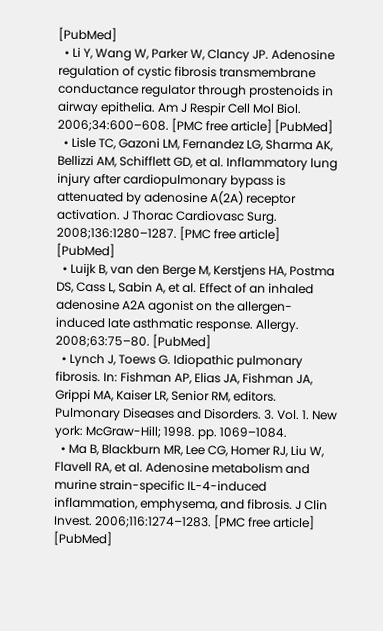[PubMed]
  • Li Y, Wang W, Parker W, Clancy JP. Adenosine regulation of cystic fibrosis transmembrane conductance regulator through prostenoids in airway epithelia. Am J Respir Cell Mol Biol. 2006;34:600–608. [PMC free article] [PubMed]
  • Lisle TC, Gazoni LM, Fernandez LG, Sharma AK, Bellizzi AM, Schifflett GD, et al. Inflammatory lung injury after cardiopulmonary bypass is attenuated by adenosine A(2A) receptor activation. J Thorac Cardiovasc Surg. 2008;136:1280–1287. [PMC free article] [PubMed]
  • Luijk B, van den Berge M, Kerstjens HA, Postma DS, Cass L, Sabin A, et al. Effect of an inhaled adenosine A2A agonist on the allergen-induced late asthmatic response. Allergy. 2008;63:75–80. [PubMed]
  • Lynch J, Toews G. Idiopathic pulmonary fibrosis. In: Fishman AP, Elias JA, Fishman JA, Grippi MA, Kaiser LR, Senior RM, editors. Pulmonary Diseases and Disorders. 3. Vol. 1. New york: McGraw-Hill; 1998. pp. 1069–1084.
  • Ma B, Blackburn MR, Lee CG, Homer RJ, Liu W, Flavell RA, et al. Adenosine metabolism and murine strain-specific IL-4-induced inflammation, emphysema, and fibrosis. J Clin Invest. 2006;116:1274–1283. [PMC free article] [PubMed]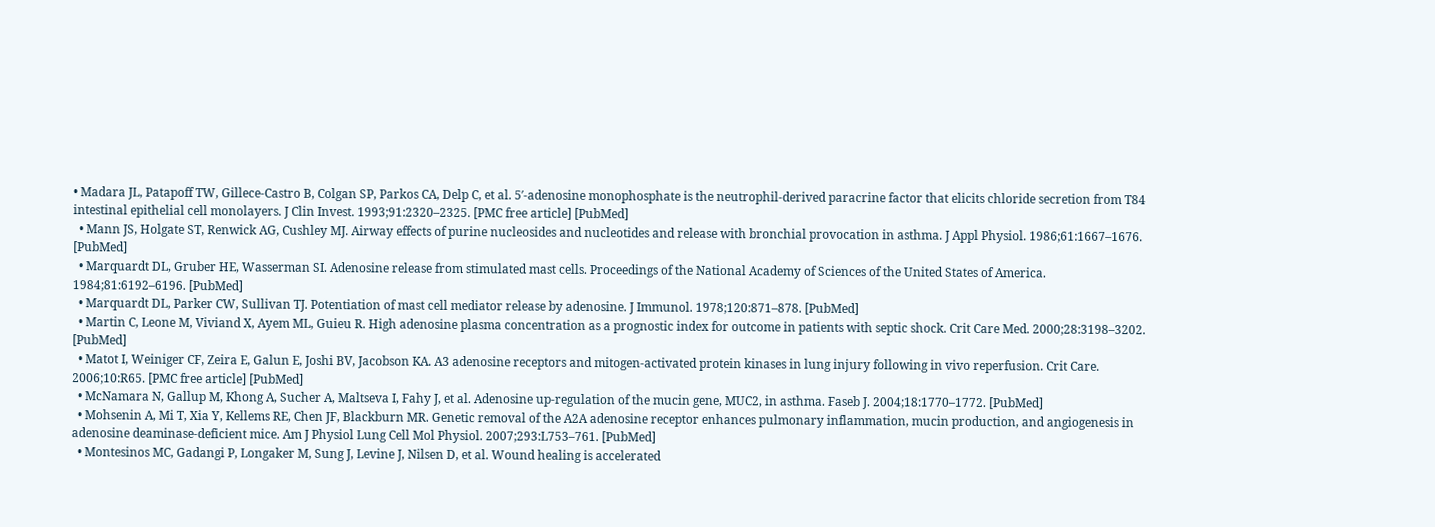• Madara JL, Patapoff TW, Gillece-Castro B, Colgan SP, Parkos CA, Delp C, et al. 5′-adenosine monophosphate is the neutrophil-derived paracrine factor that elicits chloride secretion from T84 intestinal epithelial cell monolayers. J Clin Invest. 1993;91:2320–2325. [PMC free article] [PubMed]
  • Mann JS, Holgate ST, Renwick AG, Cushley MJ. Airway effects of purine nucleosides and nucleotides and release with bronchial provocation in asthma. J Appl Physiol. 1986;61:1667–1676. [PubMed]
  • Marquardt DL, Gruber HE, Wasserman SI. Adenosine release from stimulated mast cells. Proceedings of the National Academy of Sciences of the United States of America. 1984;81:6192–6196. [PubMed]
  • Marquardt DL, Parker CW, Sullivan TJ. Potentiation of mast cell mediator release by adenosine. J Immunol. 1978;120:871–878. [PubMed]
  • Martin C, Leone M, Viviand X, Ayem ML, Guieu R. High adenosine plasma concentration as a prognostic index for outcome in patients with septic shock. Crit Care Med. 2000;28:3198–3202. [PubMed]
  • Matot I, Weiniger CF, Zeira E, Galun E, Joshi BV, Jacobson KA. A3 adenosine receptors and mitogen-activated protein kinases in lung injury following in vivo reperfusion. Crit Care. 2006;10:R65. [PMC free article] [PubMed]
  • McNamara N, Gallup M, Khong A, Sucher A, Maltseva I, Fahy J, et al. Adenosine up-regulation of the mucin gene, MUC2, in asthma. Faseb J. 2004;18:1770–1772. [PubMed]
  • Mohsenin A, Mi T, Xia Y, Kellems RE, Chen JF, Blackburn MR. Genetic removal of the A2A adenosine receptor enhances pulmonary inflammation, mucin production, and angiogenesis in adenosine deaminase-deficient mice. Am J Physiol Lung Cell Mol Physiol. 2007;293:L753–761. [PubMed]
  • Montesinos MC, Gadangi P, Longaker M, Sung J, Levine J, Nilsen D, et al. Wound healing is accelerated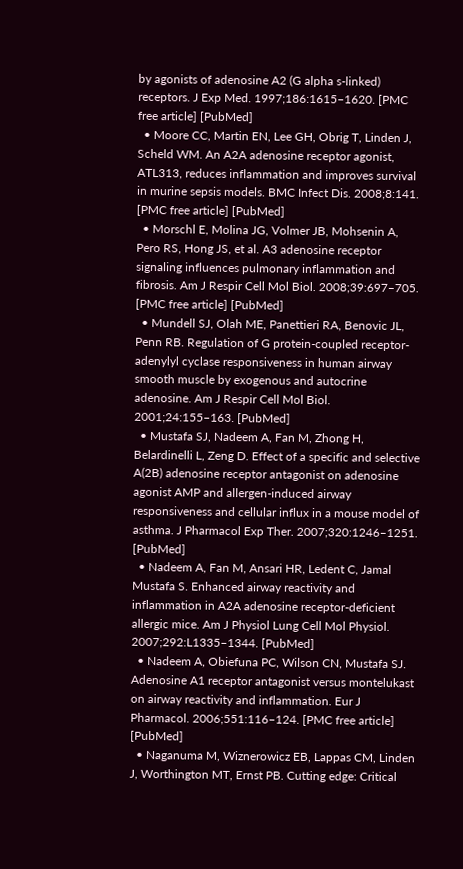by agonists of adenosine A2 (G alpha s-linked) receptors. J Exp Med. 1997;186:1615–1620. [PMC free article] [PubMed]
  • Moore CC, Martin EN, Lee GH, Obrig T, Linden J, Scheld WM. An A2A adenosine receptor agonist, ATL313, reduces inflammation and improves survival in murine sepsis models. BMC Infect Dis. 2008;8:141. [PMC free article] [PubMed]
  • Morschl E, Molina JG, Volmer JB, Mohsenin A, Pero RS, Hong JS, et al. A3 adenosine receptor signaling influences pulmonary inflammation and fibrosis. Am J Respir Cell Mol Biol. 2008;39:697–705. [PMC free article] [PubMed]
  • Mundell SJ, Olah ME, Panettieri RA, Benovic JL, Penn RB. Regulation of G protein-coupled receptor-adenylyl cyclase responsiveness in human airway smooth muscle by exogenous and autocrine adenosine. Am J Respir Cell Mol Biol. 2001;24:155–163. [PubMed]
  • Mustafa SJ, Nadeem A, Fan M, Zhong H, Belardinelli L, Zeng D. Effect of a specific and selective A(2B) adenosine receptor antagonist on adenosine agonist AMP and allergen-induced airway responsiveness and cellular influx in a mouse model of asthma. J Pharmacol Exp Ther. 2007;320:1246–1251. [PubMed]
  • Nadeem A, Fan M, Ansari HR, Ledent C, Jamal Mustafa S. Enhanced airway reactivity and inflammation in A2A adenosine receptor-deficient allergic mice. Am J Physiol Lung Cell Mol Physiol. 2007;292:L1335–1344. [PubMed]
  • Nadeem A, Obiefuna PC, Wilson CN, Mustafa SJ. Adenosine A1 receptor antagonist versus montelukast on airway reactivity and inflammation. Eur J Pharmacol. 2006;551:116–124. [PMC free article] [PubMed]
  • Naganuma M, Wiznerowicz EB, Lappas CM, Linden J, Worthington MT, Ernst PB. Cutting edge: Critical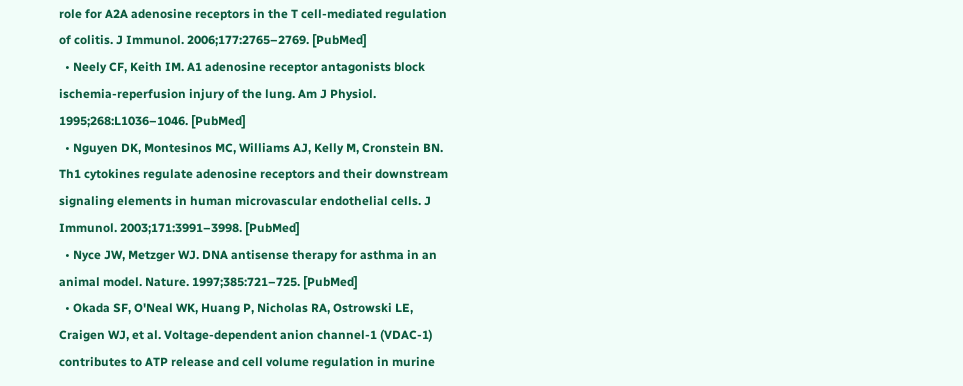role for A2A adenosine receptors in the T cell-mediated regulation of colitis. J Immunol. 2006;177:2765–2769. [PubMed]
  • Neely CF, Keith IM. A1 adenosine receptor antagonists block ischemia-reperfusion injury of the lung. Am J Physiol. 1995;268:L1036–1046. [PubMed]
  • Nguyen DK, Montesinos MC, Williams AJ, Kelly M, Cronstein BN. Th1 cytokines regulate adenosine receptors and their downstream signaling elements in human microvascular endothelial cells. J Immunol. 2003;171:3991–3998. [PubMed]
  • Nyce JW, Metzger WJ. DNA antisense therapy for asthma in an animal model. Nature. 1997;385:721–725. [PubMed]
  • Okada SF, O'Neal WK, Huang P, Nicholas RA, Ostrowski LE, Craigen WJ, et al. Voltage-dependent anion channel-1 (VDAC-1) contributes to ATP release and cell volume regulation in murine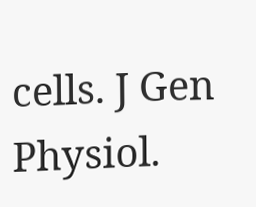cells. J Gen Physiol.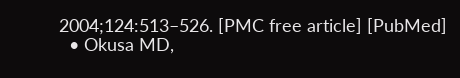2004;124:513–526. [PMC free article] [PubMed]
  • Okusa MD,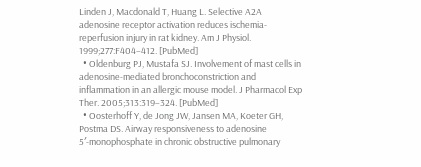Linden J, Macdonald T, Huang L. Selective A2A adenosine receptor activation reduces ischemia-reperfusion injury in rat kidney. Am J Physiol. 1999;277:F404–412. [PubMed]
  • Oldenburg PJ, Mustafa SJ. Involvement of mast cells in adenosine-mediated bronchoconstriction and inflammation in an allergic mouse model. J Pharmacol Exp Ther. 2005;313:319–324. [PubMed]
  • Oosterhoff Y, de Jong JW, Jansen MA, Koeter GH, Postma DS. Airway responsiveness to adenosine 5′-monophosphate in chronic obstructive pulmonary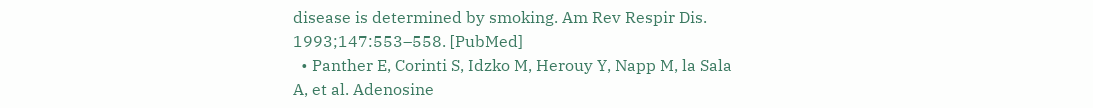disease is determined by smoking. Am Rev Respir Dis. 1993;147:553–558. [PubMed]
  • Panther E, Corinti S, Idzko M, Herouy Y, Napp M, la Sala A, et al. Adenosine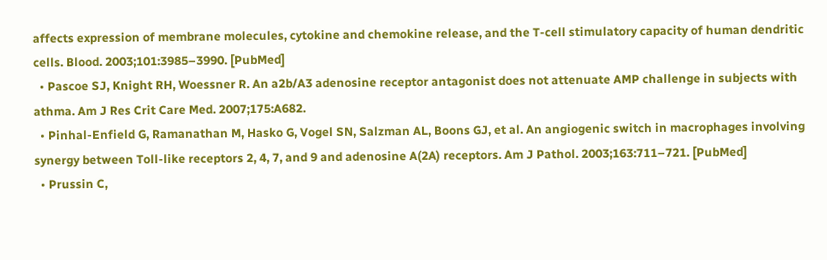affects expression of membrane molecules, cytokine and chemokine release, and the T-cell stimulatory capacity of human dendritic cells. Blood. 2003;101:3985–3990. [PubMed]
  • Pascoe SJ, Knight RH, Woessner R. An a2b/A3 adenosine receptor antagonist does not attenuate AMP challenge in subjects with athma. Am J Res Crit Care Med. 2007;175:A682.
  • Pinhal-Enfield G, Ramanathan M, Hasko G, Vogel SN, Salzman AL, Boons GJ, et al. An angiogenic switch in macrophages involving synergy between Toll-like receptors 2, 4, 7, and 9 and adenosine A(2A) receptors. Am J Pathol. 2003;163:711–721. [PubMed]
  • Prussin C,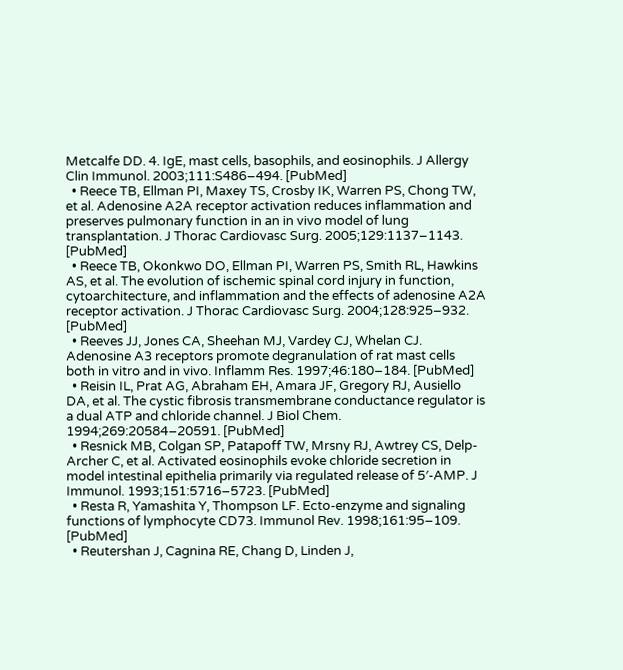Metcalfe DD. 4. IgE, mast cells, basophils, and eosinophils. J Allergy Clin Immunol. 2003;111:S486–494. [PubMed]
  • Reece TB, Ellman PI, Maxey TS, Crosby IK, Warren PS, Chong TW, et al. Adenosine A2A receptor activation reduces inflammation and preserves pulmonary function in an in vivo model of lung transplantation. J Thorac Cardiovasc Surg. 2005;129:1137–1143. [PubMed]
  • Reece TB, Okonkwo DO, Ellman PI, Warren PS, Smith RL, Hawkins AS, et al. The evolution of ischemic spinal cord injury in function, cytoarchitecture, and inflammation and the effects of adenosine A2A receptor activation. J Thorac Cardiovasc Surg. 2004;128:925–932. [PubMed]
  • Reeves JJ, Jones CA, Sheehan MJ, Vardey CJ, Whelan CJ. Adenosine A3 receptors promote degranulation of rat mast cells both in vitro and in vivo. Inflamm Res. 1997;46:180–184. [PubMed]
  • Reisin IL, Prat AG, Abraham EH, Amara JF, Gregory RJ, Ausiello DA, et al. The cystic fibrosis transmembrane conductance regulator is a dual ATP and chloride channel. J Biol Chem. 1994;269:20584–20591. [PubMed]
  • Resnick MB, Colgan SP, Patapoff TW, Mrsny RJ, Awtrey CS, Delp-Archer C, et al. Activated eosinophils evoke chloride secretion in model intestinal epithelia primarily via regulated release of 5′-AMP. J Immunol. 1993;151:5716–5723. [PubMed]
  • Resta R, Yamashita Y, Thompson LF. Ecto-enzyme and signaling functions of lymphocyte CD73. Immunol Rev. 1998;161:95–109. [PubMed]
  • Reutershan J, Cagnina RE, Chang D, Linden J,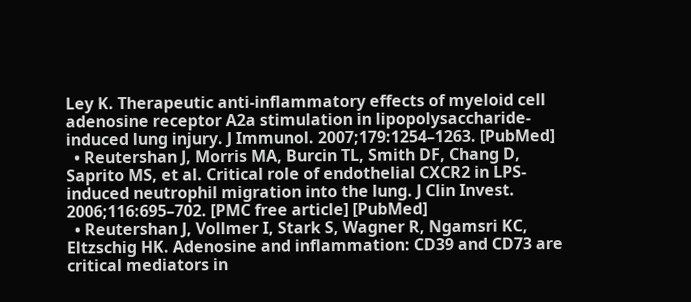Ley K. Therapeutic anti-inflammatory effects of myeloid cell adenosine receptor A2a stimulation in lipopolysaccharide-induced lung injury. J Immunol. 2007;179:1254–1263. [PubMed]
  • Reutershan J, Morris MA, Burcin TL, Smith DF, Chang D, Saprito MS, et al. Critical role of endothelial CXCR2 in LPS-induced neutrophil migration into the lung. J Clin Invest. 2006;116:695–702. [PMC free article] [PubMed]
  • Reutershan J, Vollmer I, Stark S, Wagner R, Ngamsri KC, Eltzschig HK. Adenosine and inflammation: CD39 and CD73 are critical mediators in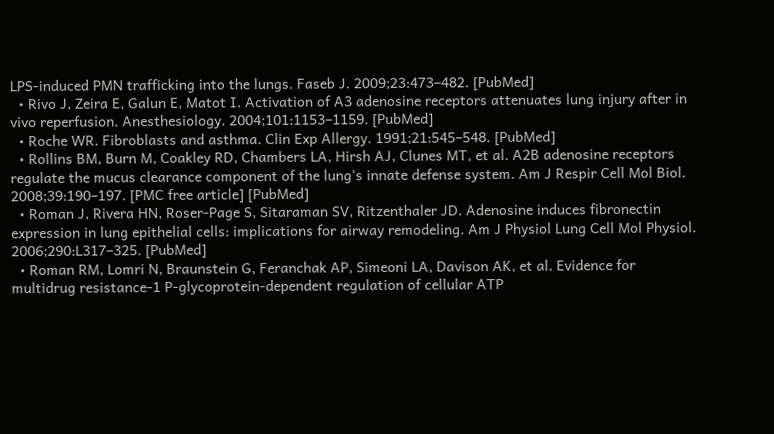LPS-induced PMN trafficking into the lungs. Faseb J. 2009;23:473–482. [PubMed]
  • Rivo J, Zeira E, Galun E, Matot I. Activation of A3 adenosine receptors attenuates lung injury after in vivo reperfusion. Anesthesiology. 2004;101:1153–1159. [PubMed]
  • Roche WR. Fibroblasts and asthma. Clin Exp Allergy. 1991;21:545–548. [PubMed]
  • Rollins BM, Burn M, Coakley RD, Chambers LA, Hirsh AJ, Clunes MT, et al. A2B adenosine receptors regulate the mucus clearance component of the lung's innate defense system. Am J Respir Cell Mol Biol. 2008;39:190–197. [PMC free article] [PubMed]
  • Roman J, Rivera HN, Roser-Page S, Sitaraman SV, Ritzenthaler JD. Adenosine induces fibronectin expression in lung epithelial cells: implications for airway remodeling. Am J Physiol Lung Cell Mol Physiol. 2006;290:L317–325. [PubMed]
  • Roman RM, Lomri N, Braunstein G, Feranchak AP, Simeoni LA, Davison AK, et al. Evidence for multidrug resistance-1 P-glycoprotein-dependent regulation of cellular ATP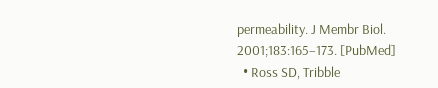permeability. J Membr Biol. 2001;183:165–173. [PubMed]
  • Ross SD, Tribble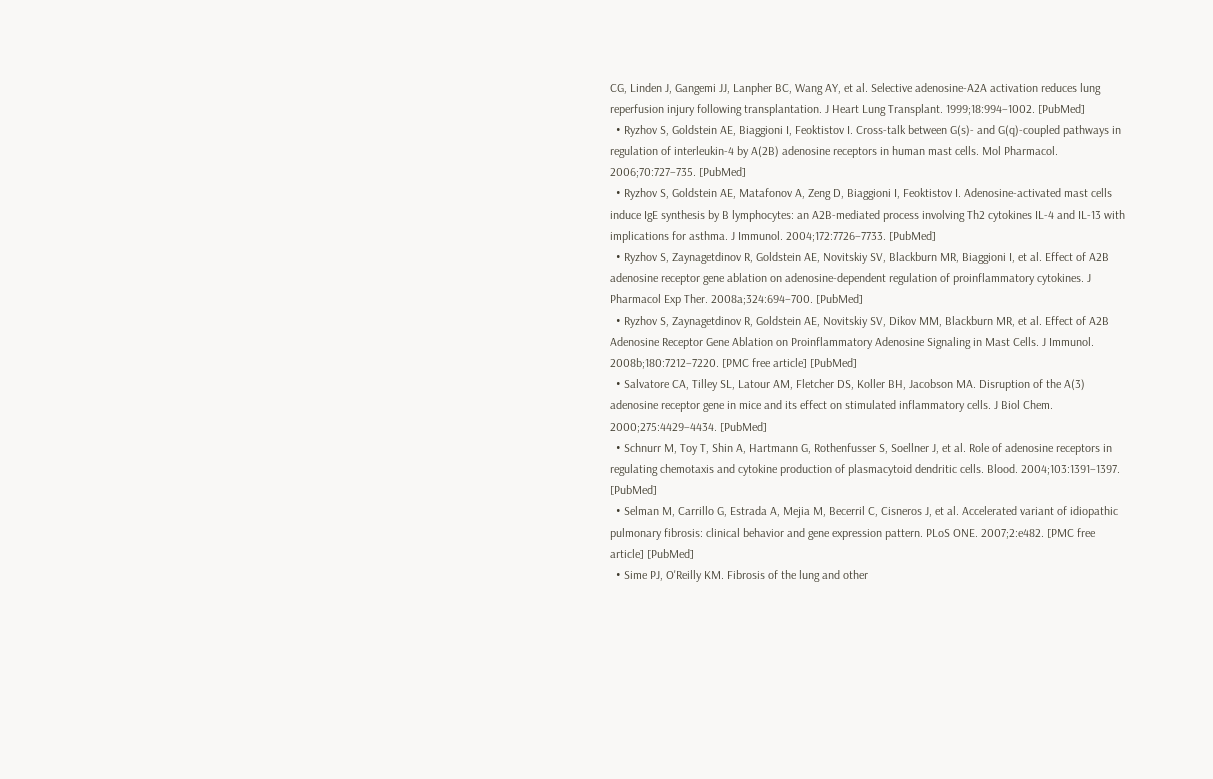CG, Linden J, Gangemi JJ, Lanpher BC, Wang AY, et al. Selective adenosine-A2A activation reduces lung reperfusion injury following transplantation. J Heart Lung Transplant. 1999;18:994–1002. [PubMed]
  • Ryzhov S, Goldstein AE, Biaggioni I, Feoktistov I. Cross-talk between G(s)- and G(q)-coupled pathways in regulation of interleukin-4 by A(2B) adenosine receptors in human mast cells. Mol Pharmacol. 2006;70:727–735. [PubMed]
  • Ryzhov S, Goldstein AE, Matafonov A, Zeng D, Biaggioni I, Feoktistov I. Adenosine-activated mast cells induce IgE synthesis by B lymphocytes: an A2B-mediated process involving Th2 cytokines IL-4 and IL-13 with implications for asthma. J Immunol. 2004;172:7726–7733. [PubMed]
  • Ryzhov S, Zaynagetdinov R, Goldstein AE, Novitskiy SV, Blackburn MR, Biaggioni I, et al. Effect of A2B adenosine receptor gene ablation on adenosine-dependent regulation of proinflammatory cytokines. J Pharmacol Exp Ther. 2008a;324:694–700. [PubMed]
  • Ryzhov S, Zaynagetdinov R, Goldstein AE, Novitskiy SV, Dikov MM, Blackburn MR, et al. Effect of A2B Adenosine Receptor Gene Ablation on Proinflammatory Adenosine Signaling in Mast Cells. J Immunol. 2008b;180:7212–7220. [PMC free article] [PubMed]
  • Salvatore CA, Tilley SL, Latour AM, Fletcher DS, Koller BH, Jacobson MA. Disruption of the A(3) adenosine receptor gene in mice and its effect on stimulated inflammatory cells. J Biol Chem. 2000;275:4429–4434. [PubMed]
  • Schnurr M, Toy T, Shin A, Hartmann G, Rothenfusser S, Soellner J, et al. Role of adenosine receptors in regulating chemotaxis and cytokine production of plasmacytoid dendritic cells. Blood. 2004;103:1391–1397. [PubMed]
  • Selman M, Carrillo G, Estrada A, Mejia M, Becerril C, Cisneros J, et al. Accelerated variant of idiopathic pulmonary fibrosis: clinical behavior and gene expression pattern. PLoS ONE. 2007;2:e482. [PMC free article] [PubMed]
  • Sime PJ, O'Reilly KM. Fibrosis of the lung and other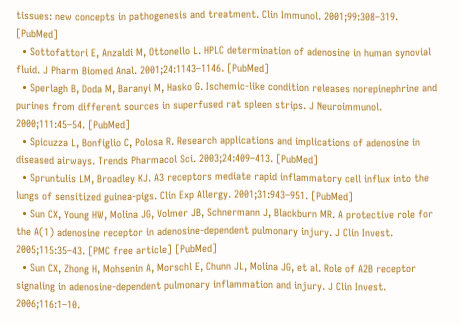tissues: new concepts in pathogenesis and treatment. Clin Immunol. 2001;99:308–319. [PubMed]
  • Sottofattori E, Anzaldi M, Ottonello L. HPLC determination of adenosine in human synovial fluid. J Pharm Biomed Anal. 2001;24:1143–1146. [PubMed]
  • Sperlagh B, Doda M, Baranyi M, Hasko G. Ischemic-like condition releases norepinephrine and purines from different sources in superfused rat spleen strips. J Neuroimmunol. 2000;111:45–54. [PubMed]
  • Spicuzza L, Bonfiglio C, Polosa R. Research applications and implications of adenosine in diseased airways. Trends Pharmacol Sci. 2003;24:409–413. [PubMed]
  • Spruntulis LM, Broadley KJ. A3 receptors mediate rapid inflammatory cell influx into the lungs of sensitized guinea-pigs. Clin Exp Allergy. 2001;31:943–951. [PubMed]
  • Sun CX, Young HW, Molina JG, Volmer JB, Schnermann J, Blackburn MR. A protective role for the A(1) adenosine receptor in adenosine-dependent pulmonary injury. J Clin Invest. 2005;115:35–43. [PMC free article] [PubMed]
  • Sun CX, Zhong H, Mohsenin A, Morschl E, Chunn JL, Molina JG, et al. Role of A2B receptor signaling in adenosine-dependent pulmonary inflammation and injury. J Clin Invest. 2006;116:1–10.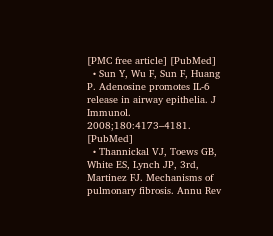[PMC free article] [PubMed]
  • Sun Y, Wu F, Sun F, Huang P. Adenosine promotes IL-6 release in airway epithelia. J Immunol. 2008;180:4173–4181. [PubMed]
  • Thannickal VJ, Toews GB, White ES, Lynch JP, 3rd, Martinez FJ. Mechanisms of pulmonary fibrosis. Annu Rev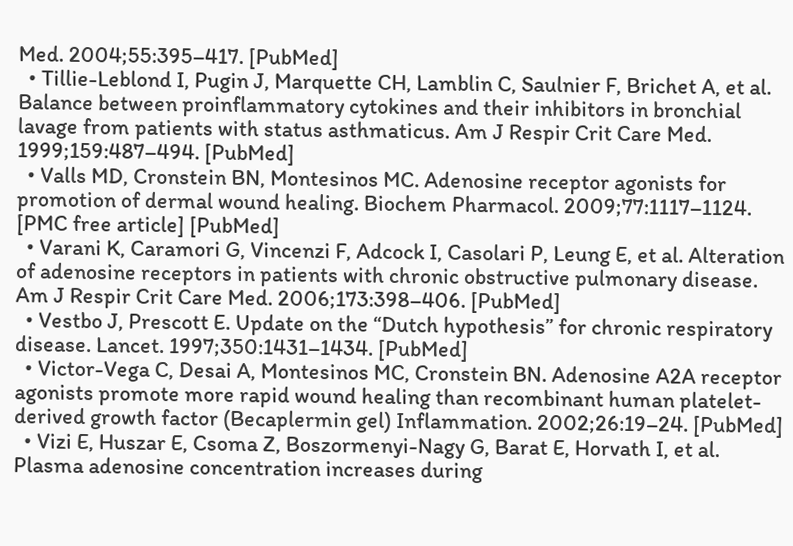Med. 2004;55:395–417. [PubMed]
  • Tillie-Leblond I, Pugin J, Marquette CH, Lamblin C, Saulnier F, Brichet A, et al. Balance between proinflammatory cytokines and their inhibitors in bronchial lavage from patients with status asthmaticus. Am J Respir Crit Care Med. 1999;159:487–494. [PubMed]
  • Valls MD, Cronstein BN, Montesinos MC. Adenosine receptor agonists for promotion of dermal wound healing. Biochem Pharmacol. 2009;77:1117–1124. [PMC free article] [PubMed]
  • Varani K, Caramori G, Vincenzi F, Adcock I, Casolari P, Leung E, et al. Alteration of adenosine receptors in patients with chronic obstructive pulmonary disease. Am J Respir Crit Care Med. 2006;173:398–406. [PubMed]
  • Vestbo J, Prescott E. Update on the “Dutch hypothesis” for chronic respiratory disease. Lancet. 1997;350:1431–1434. [PubMed]
  • Victor-Vega C, Desai A, Montesinos MC, Cronstein BN. Adenosine A2A receptor agonists promote more rapid wound healing than recombinant human platelet-derived growth factor (Becaplermin gel) Inflammation. 2002;26:19–24. [PubMed]
  • Vizi E, Huszar E, Csoma Z, Boszormenyi-Nagy G, Barat E, Horvath I, et al. Plasma adenosine concentration increases during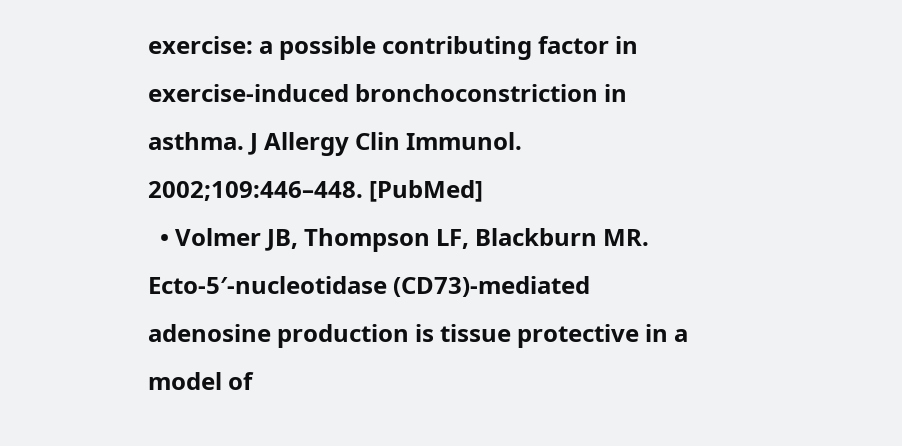exercise: a possible contributing factor in exercise-induced bronchoconstriction in asthma. J Allergy Clin Immunol. 2002;109:446–448. [PubMed]
  • Volmer JB, Thompson LF, Blackburn MR. Ecto-5′-nucleotidase (CD73)-mediated adenosine production is tissue protective in a model of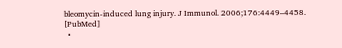bleomycin-induced lung injury. J Immunol. 2006;176:4449–4458. [PubMed]
  •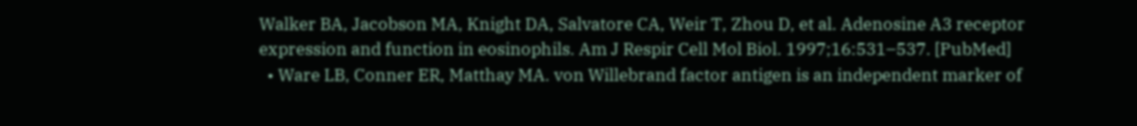Walker BA, Jacobson MA, Knight DA, Salvatore CA, Weir T, Zhou D, et al. Adenosine A3 receptor expression and function in eosinophils. Am J Respir Cell Mol Biol. 1997;16:531–537. [PubMed]
  • Ware LB, Conner ER, Matthay MA. von Willebrand factor antigen is an independent marker of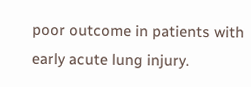poor outcome in patients with early acute lung injury.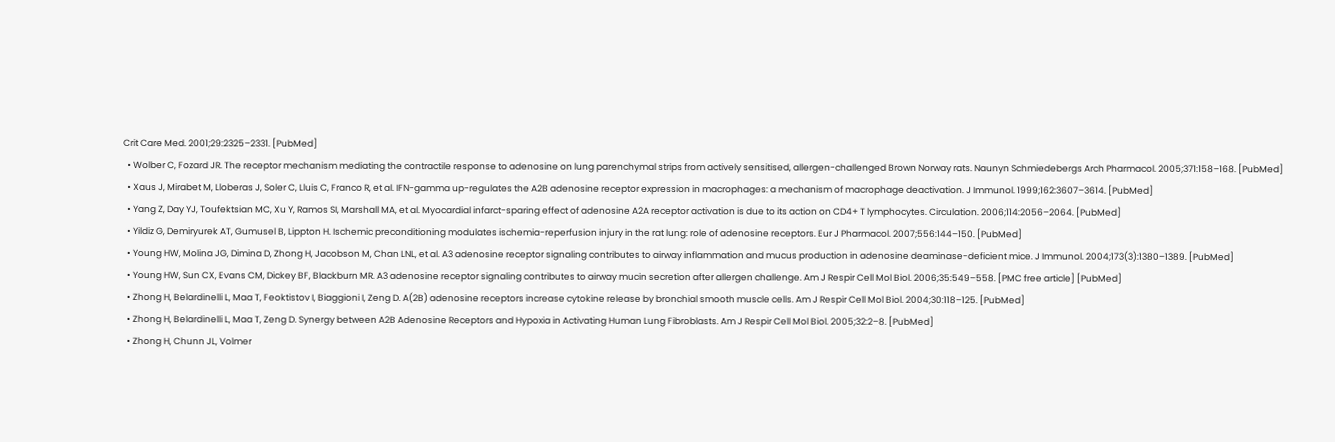Crit Care Med. 2001;29:2325–2331. [PubMed]
  • Wolber C, Fozard JR. The receptor mechanism mediating the contractile response to adenosine on lung parenchymal strips from actively sensitised, allergen-challenged Brown Norway rats. Naunyn Schmiedebergs Arch Pharmacol. 2005;371:158–168. [PubMed]
  • Xaus J, Mirabet M, Lloberas J, Soler C, Lluis C, Franco R, et al. IFN-gamma up-regulates the A2B adenosine receptor expression in macrophages: a mechanism of macrophage deactivation. J Immunol. 1999;162:3607–3614. [PubMed]
  • Yang Z, Day YJ, Toufektsian MC, Xu Y, Ramos SI, Marshall MA, et al. Myocardial infarct-sparing effect of adenosine A2A receptor activation is due to its action on CD4+ T lymphocytes. Circulation. 2006;114:2056–2064. [PubMed]
  • Yildiz G, Demiryurek AT, Gumusel B, Lippton H. Ischemic preconditioning modulates ischemia-reperfusion injury in the rat lung: role of adenosine receptors. Eur J Pharmacol. 2007;556:144–150. [PubMed]
  • Young HW, Molina JG, Dimina D, Zhong H, Jacobson M, Chan LNL, et al. A3 adenosine receptor signaling contributes to airway inflammation and mucus production in adenosine deaminase-deficient mice. J Immunol. 2004;173(3):1380–1389. [PubMed]
  • Young HW, Sun CX, Evans CM, Dickey BF, Blackburn MR. A3 adenosine receptor signaling contributes to airway mucin secretion after allergen challenge. Am J Respir Cell Mol Biol. 2006;35:549–558. [PMC free article] [PubMed]
  • Zhong H, Belardinelli L, Maa T, Feoktistov I, Biaggioni I, Zeng D. A(2B) adenosine receptors increase cytokine release by bronchial smooth muscle cells. Am J Respir Cell Mol Biol. 2004;30:118–125. [PubMed]
  • Zhong H, Belardinelli L, Maa T, Zeng D. Synergy between A2B Adenosine Receptors and Hypoxia in Activating Human Lung Fibroblasts. Am J Respir Cell Mol Biol. 2005;32:2–8. [PubMed]
  • Zhong H, Chunn JL, Volmer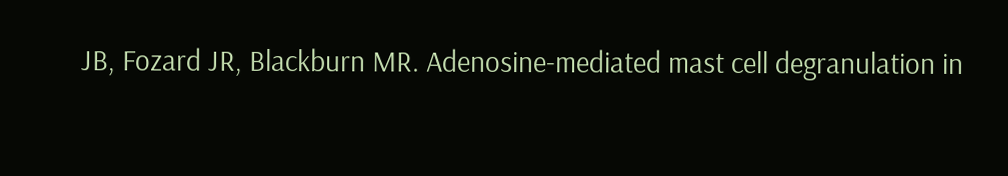JB, Fozard JR, Blackburn MR. Adenosine-mediated mast cell degranulation in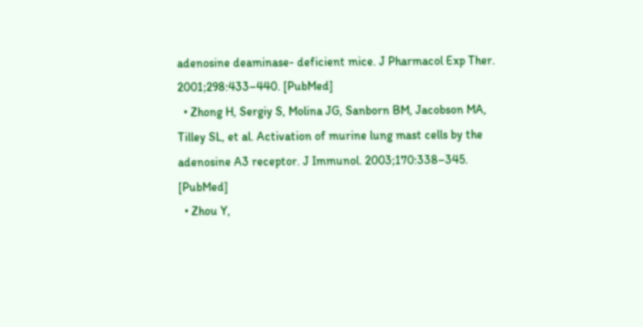adenosine deaminase- deficient mice. J Pharmacol Exp Ther. 2001;298:433–440. [PubMed]
  • Zhong H, Sergiy S, Molina JG, Sanborn BM, Jacobson MA, Tilley SL, et al. Activation of murine lung mast cells by the adenosine A3 receptor. J Immunol. 2003;170:338–345. [PubMed]
  • Zhou Y,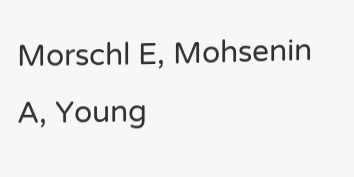Morschl E, Mohsenin A, Young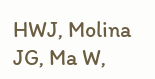HWJ, Molina JG, Ma W,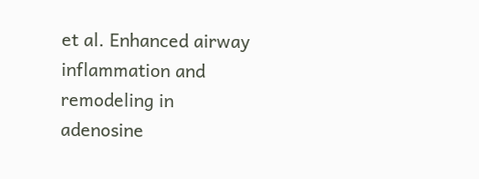et al. Enhanced airway inflammation and remodeling in adenosine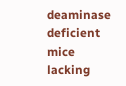deaminase deficient mice lacking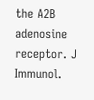the A2B adenosine receptor. J Immunol.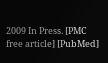2009 In Press. [PMC free article] [PubMed]